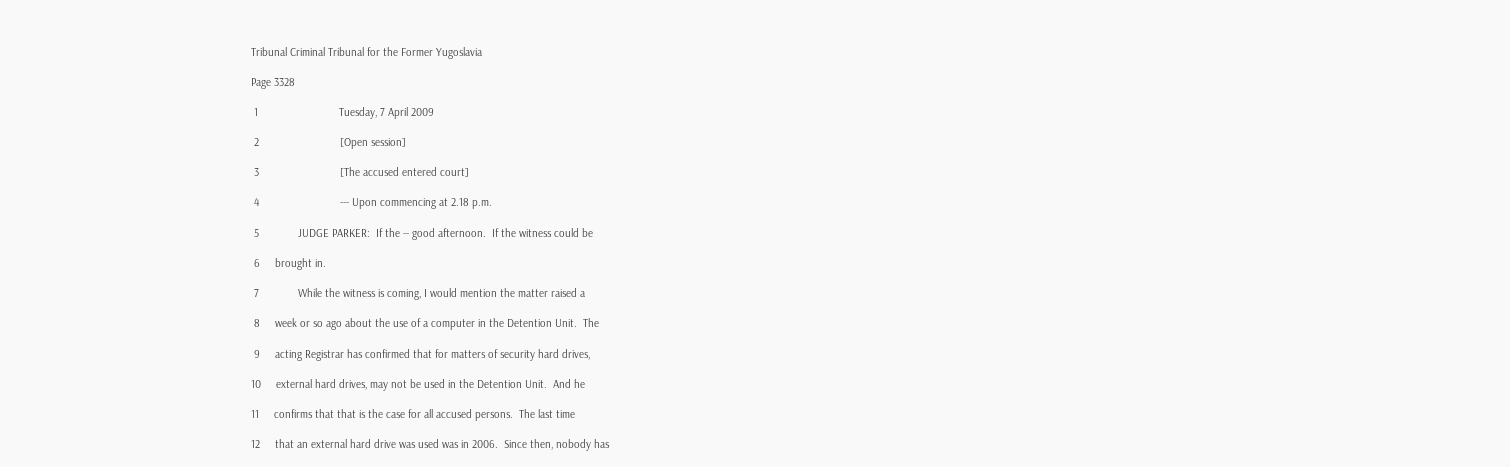Tribunal Criminal Tribunal for the Former Yugoslavia

Page 3328

 1                           Tuesday, 7 April 2009

 2                           [Open session]

 3                           [The accused entered court]

 4                           --- Upon commencing at 2.18 p.m.

 5             JUDGE PARKER:  If the -- good afternoon.  If the witness could be

 6     brought in.

 7             While the witness is coming, I would mention the matter raised a

 8     week or so ago about the use of a computer in the Detention Unit.  The

 9     acting Registrar has confirmed that for matters of security hard drives,

10     external hard drives, may not be used in the Detention Unit.  And he

11     confirms that that is the case for all accused persons.  The last time

12     that an external hard drive was used was in 2006.  Since then, nobody has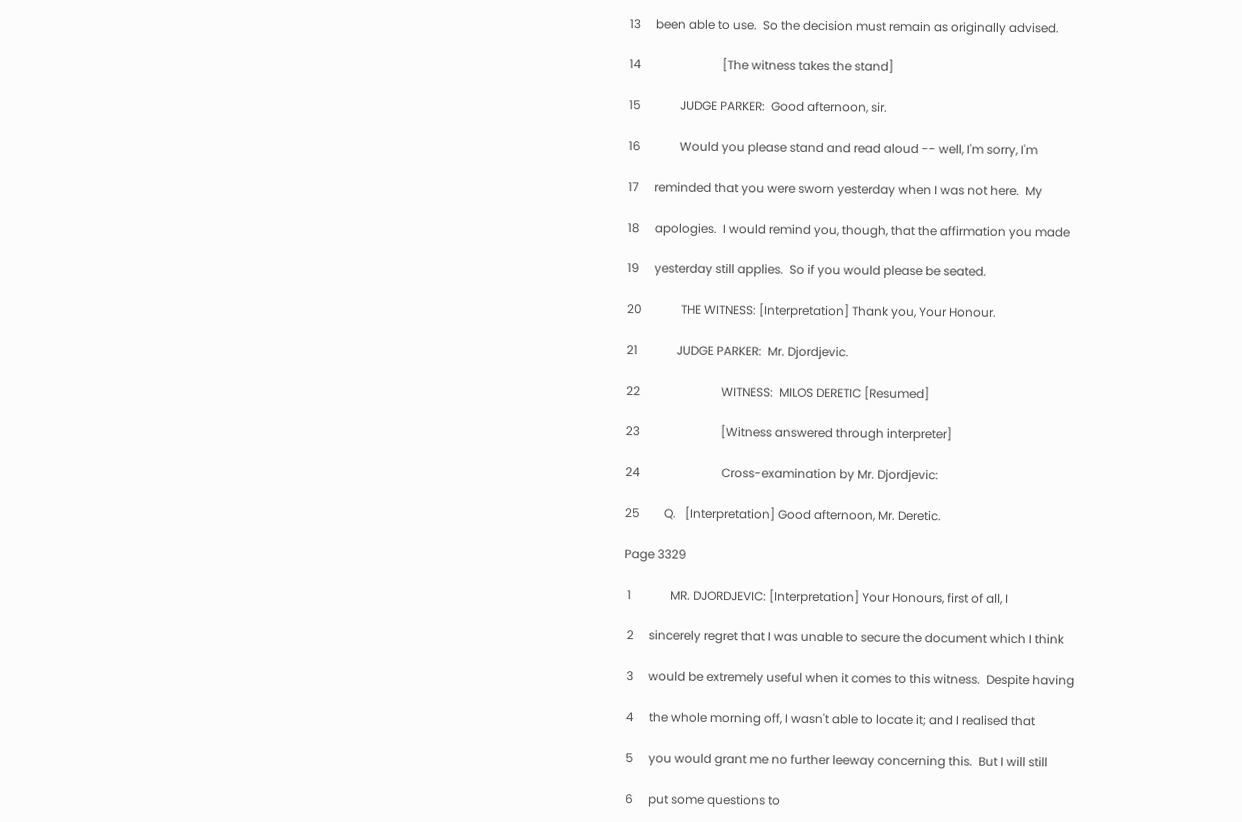13     been able to use.  So the decision must remain as originally advised.

14                           [The witness takes the stand]

15             JUDGE PARKER:  Good afternoon, sir.

16             Would you please stand and read aloud -- well, I'm sorry, I'm

17     reminded that you were sworn yesterday when I was not here.  My

18     apologies.  I would remind you, though, that the affirmation you made

19     yesterday still applies.  So if you would please be seated.

20             THE WITNESS: [Interpretation] Thank you, Your Honour.

21             JUDGE PARKER:  Mr. Djordjevic.

22                           WITNESS:  MILOS DERETIC [Resumed]

23                           [Witness answered through interpreter]

24                           Cross-examination by Mr. Djordjevic:

25        Q.   [Interpretation] Good afternoon, Mr. Deretic.

Page 3329

 1             MR. DJORDJEVIC: [Interpretation] Your Honours, first of all, I

 2     sincerely regret that I was unable to secure the document which I think

 3     would be extremely useful when it comes to this witness.  Despite having

 4     the whole morning off, I wasn't able to locate it; and I realised that

 5     you would grant me no further leeway concerning this.  But I will still

 6     put some questions to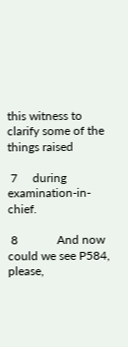this witness to clarify some of the things raised

 7     during examination-in-chief.

 8             And now could we see P584, please,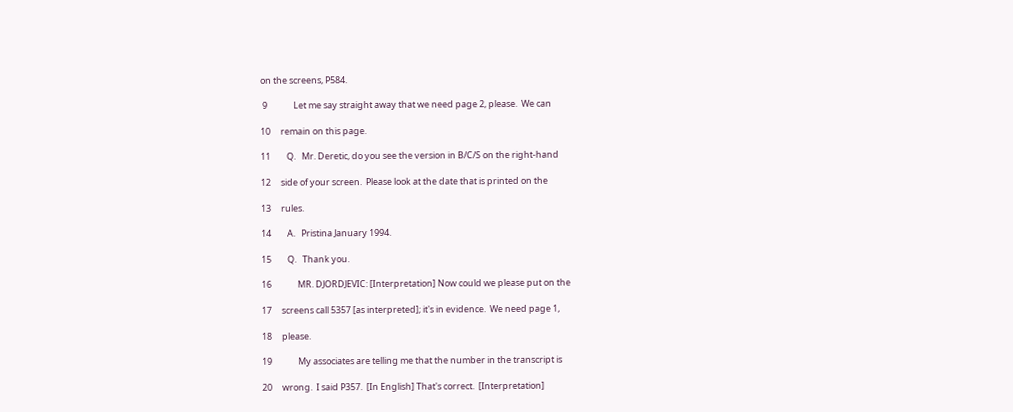on the screens, P584.

 9             Let me say straight away that we need page 2, please.  We can

10     remain on this page.

11        Q.   Mr. Deretic, do you see the version in B/C/S on the right-hand

12     side of your screen.  Please look at the date that is printed on the

13     rules.

14        A.   Pristina January 1994.

15        Q.   Thank you.

16             MR. DJORDJEVIC: [Interpretation] Now could we please put on the

17     screens call 5357 [as interpreted]; it's in evidence.  We need page 1,

18     please.

19             My associates are telling me that the number in the transcript is

20     wrong.  I said P357.  [In English] That's correct.  [Interpretation]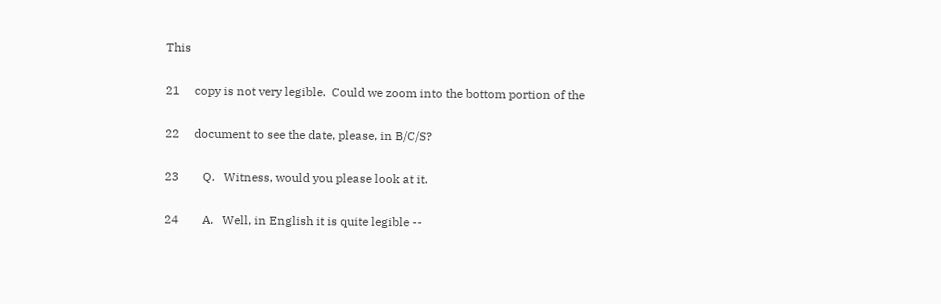This

21     copy is not very legible.  Could we zoom into the bottom portion of the

22     document to see the date, please, in B/C/S?

23        Q.   Witness, would you please look at it.

24        A.   Well, in English it is quite legible --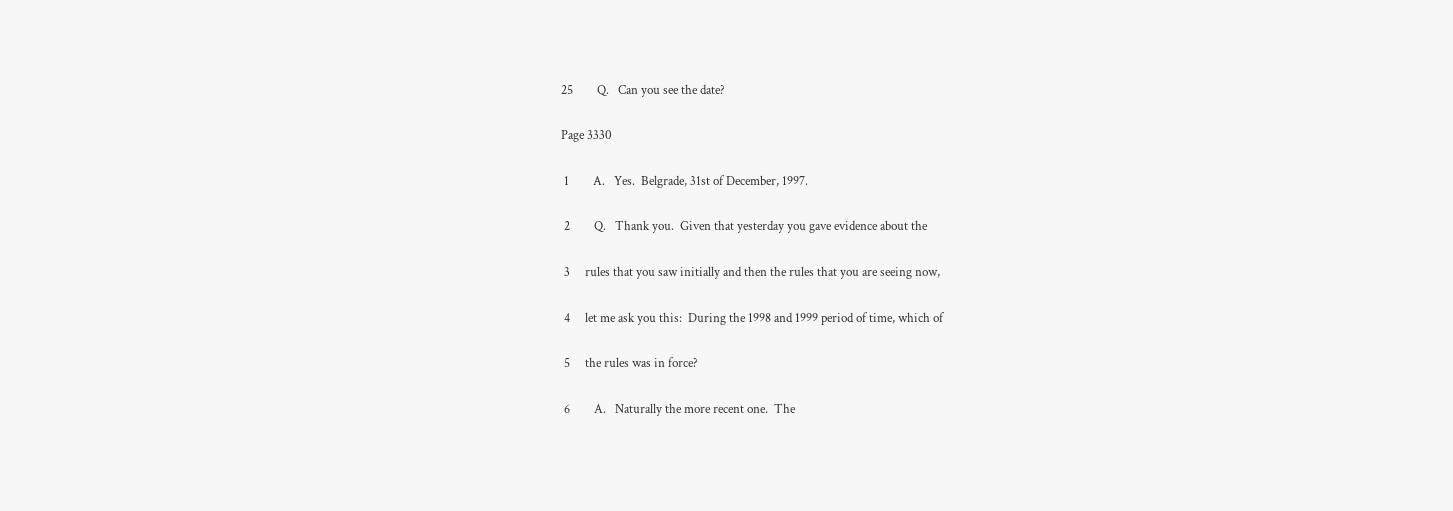25        Q.   Can you see the date?

Page 3330

 1        A.   Yes.  Belgrade, 31st of December, 1997.

 2        Q.   Thank you.  Given that yesterday you gave evidence about the

 3     rules that you saw initially and then the rules that you are seeing now,

 4     let me ask you this:  During the 1998 and 1999 period of time, which of

 5     the rules was in force?

 6        A.   Naturally the more recent one.  The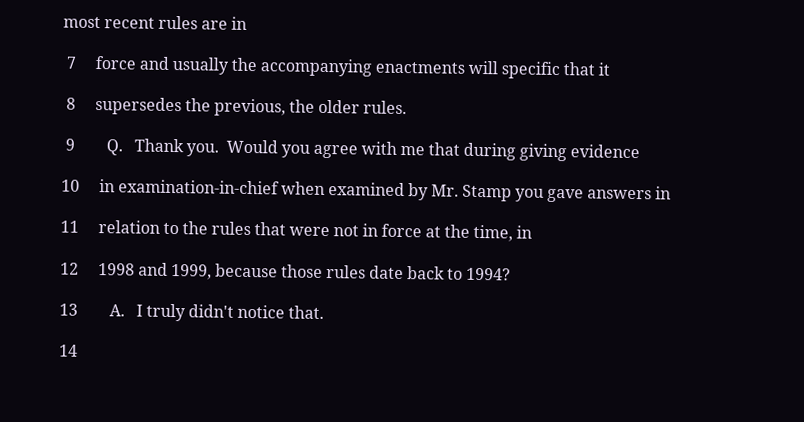most recent rules are in

 7     force and usually the accompanying enactments will specific that it

 8     supersedes the previous, the older rules.

 9        Q.   Thank you.  Would you agree with me that during giving evidence

10     in examination-in-chief when examined by Mr. Stamp you gave answers in

11     relation to the rules that were not in force at the time, in

12     1998 and 1999, because those rules date back to 1994?

13        A.   I truly didn't notice that.

14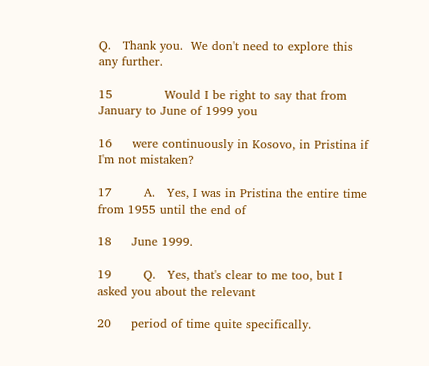Q.   Thank you.  We don't need to explore this any further.

15             Would I be right to say that from January to June of 1999 you

16     were continuously in Kosovo, in Pristina if I'm not mistaken?

17        A.   Yes, I was in Pristina the entire time from 1955 until the end of

18     June 1999.

19        Q.   Yes, that's clear to me too, but I asked you about the relevant

20     period of time quite specifically.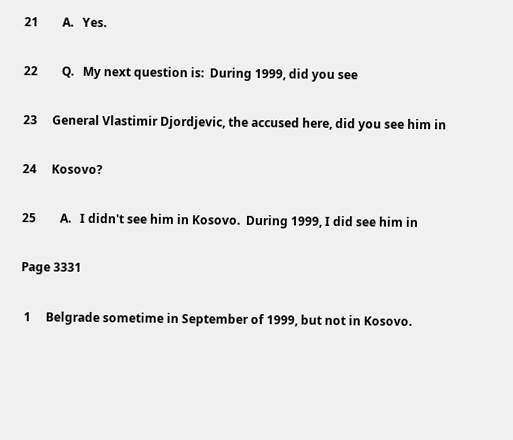21        A.   Yes.

22        Q.   My next question is:  During 1999, did you see

23     General Vlastimir Djordjevic, the accused here, did you see him in

24     Kosovo?

25        A.   I didn't see him in Kosovo.  During 1999, I did see him in

Page 3331

 1     Belgrade sometime in September of 1999, but not in Kosovo.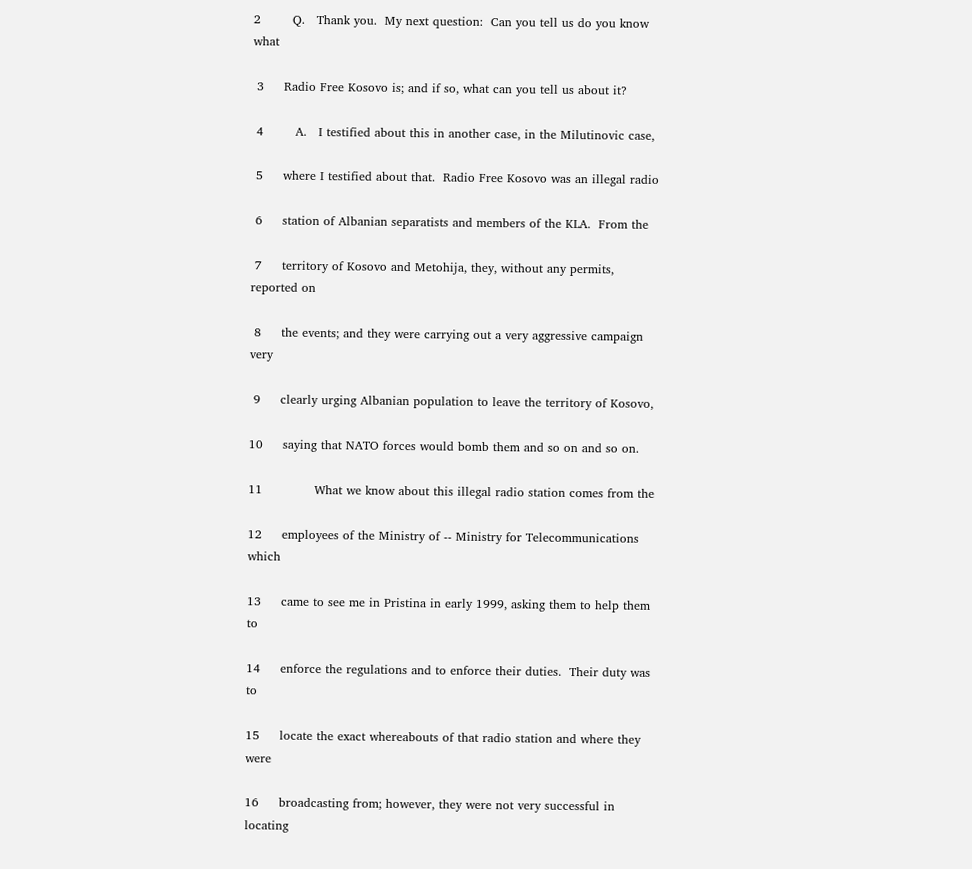2        Q.   Thank you.  My next question:  Can you tell us do you know what

 3     Radio Free Kosovo is; and if so, what can you tell us about it?

 4        A.   I testified about this in another case, in the Milutinovic case,

 5     where I testified about that.  Radio Free Kosovo was an illegal radio

 6     station of Albanian separatists and members of the KLA.  From the

 7     territory of Kosovo and Metohija, they, without any permits, reported on

 8     the events; and they were carrying out a very aggressive campaign very

 9     clearly urging Albanian population to leave the territory of Kosovo,

10     saying that NATO forces would bomb them and so on and so on.

11             What we know about this illegal radio station comes from the

12     employees of the Ministry of -- Ministry for Telecommunications which

13     came to see me in Pristina in early 1999, asking them to help them to

14     enforce the regulations and to enforce their duties.  Their duty was to

15     locate the exact whereabouts of that radio station and where they were

16     broadcasting from; however, they were not very successful in locating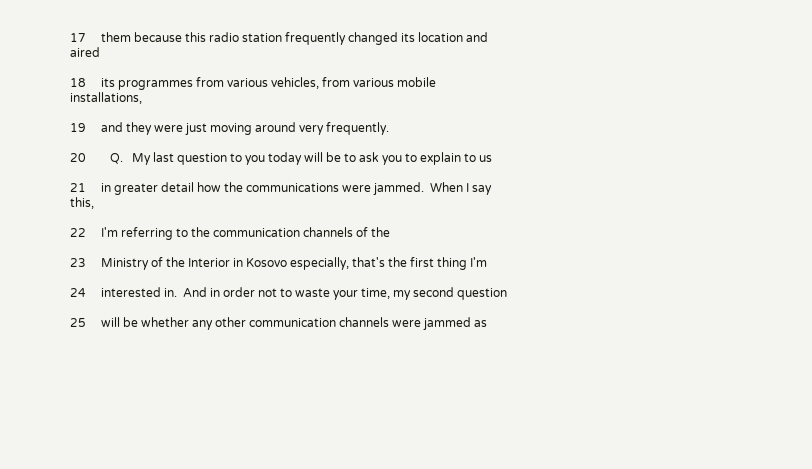17     them because this radio station frequently changed its location and aired

18     its programmes from various vehicles, from various mobile installations,

19     and they were just moving around very frequently.

20        Q.   My last question to you today will be to ask you to explain to us

21     in greater detail how the communications were jammed.  When I say this,

22     I'm referring to the communication channels of the

23     Ministry of the Interior in Kosovo especially, that's the first thing I'm

24     interested in.  And in order not to waste your time, my second question

25     will be whether any other communication channels were jammed as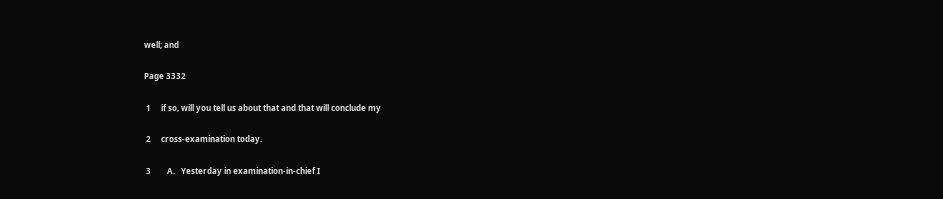well; and

Page 3332

 1     if so, will you tell us about that and that will conclude my

 2     cross-examination today.

 3        A.   Yesterday in examination-in-chief I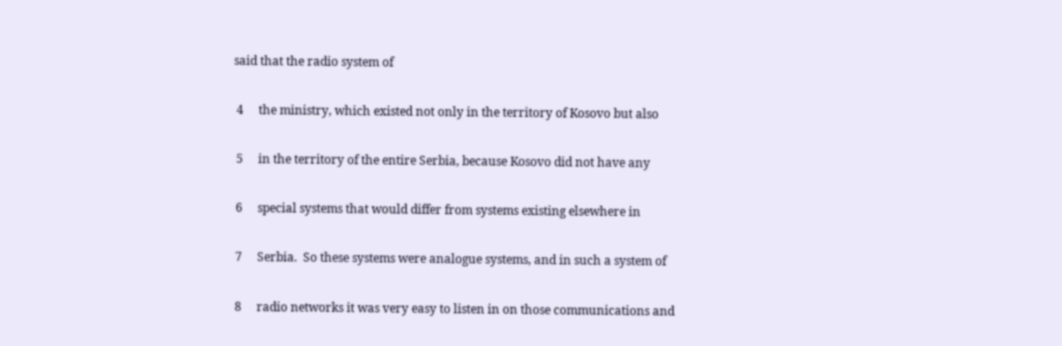said that the radio system of

 4     the ministry, which existed not only in the territory of Kosovo but also

 5     in the territory of the entire Serbia, because Kosovo did not have any

 6     special systems that would differ from systems existing elsewhere in

 7     Serbia.  So these systems were analogue systems, and in such a system of

 8     radio networks it was very easy to listen in on those communications and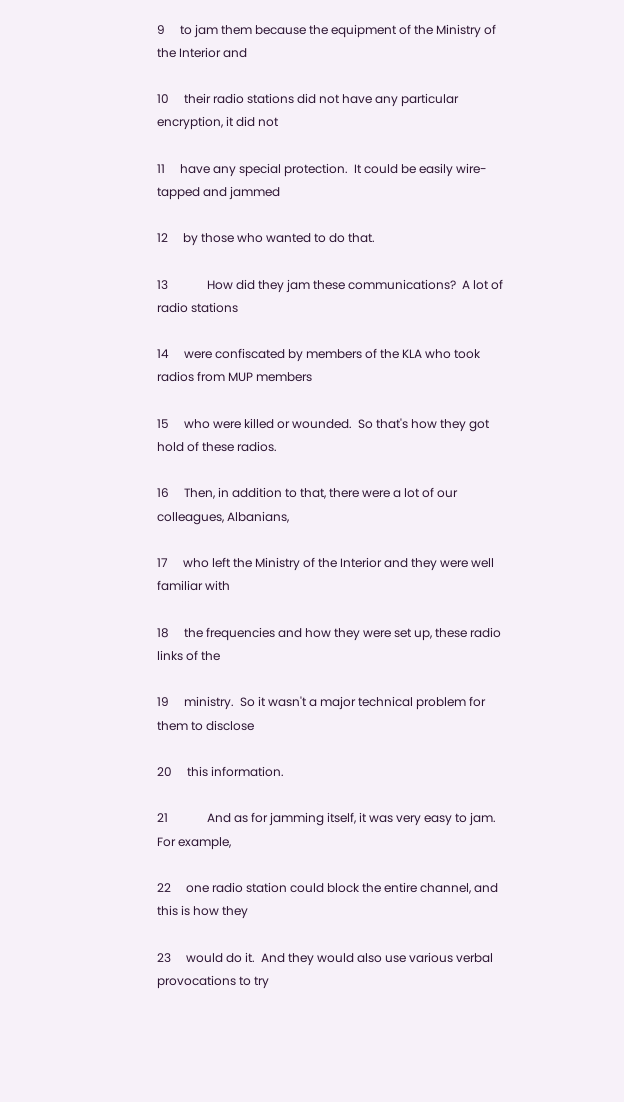9     to jam them because the equipment of the Ministry of the Interior and

10     their radio stations did not have any particular encryption, it did not

11     have any special protection.  It could be easily wire-tapped and jammed

12     by those who wanted to do that.

13             How did they jam these communications?  A lot of radio stations

14     were confiscated by members of the KLA who took radios from MUP members

15     who were killed or wounded.  So that's how they got hold of these radios.

16     Then, in addition to that, there were a lot of our colleagues, Albanians,

17     who left the Ministry of the Interior and they were well familiar with

18     the frequencies and how they were set up, these radio links of the

19     ministry.  So it wasn't a major technical problem for them to disclose

20     this information.

21             And as for jamming itself, it was very easy to jam.  For example,

22     one radio station could block the entire channel, and this is how they

23     would do it.  And they would also use various verbal provocations to try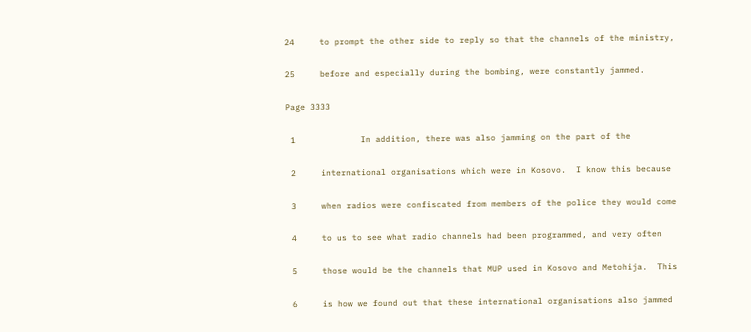24     to prompt the other side to reply so that the channels of the ministry,

25     before and especially during the bombing, were constantly jammed.

Page 3333

 1             In addition, there was also jamming on the part of the

 2     international organisations which were in Kosovo.  I know this because

 3     when radios were confiscated from members of the police they would come

 4     to us to see what radio channels had been programmed, and very often

 5     those would be the channels that MUP used in Kosovo and Metohija.  This

 6     is how we found out that these international organisations also jammed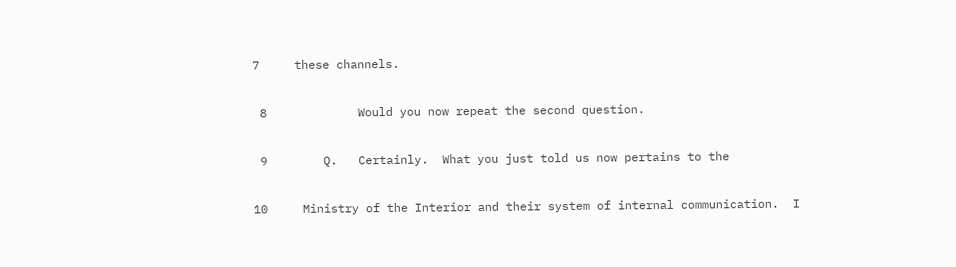7     these channels.

 8             Would you now repeat the second question.

 9        Q.   Certainly.  What you just told us now pertains to the

10     Ministry of the Interior and their system of internal communication.  I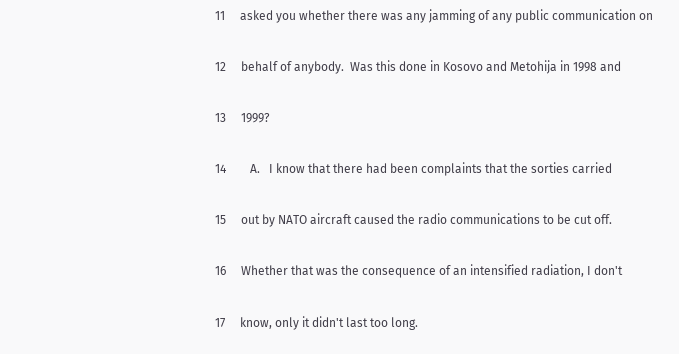11     asked you whether there was any jamming of any public communication on

12     behalf of anybody.  Was this done in Kosovo and Metohija in 1998 and

13     1999?

14        A.   I know that there had been complaints that the sorties carried

15     out by NATO aircraft caused the radio communications to be cut off.

16     Whether that was the consequence of an intensified radiation, I don't

17     know, only it didn't last too long.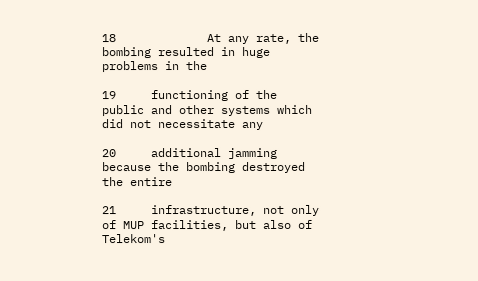18             At any rate, the bombing resulted in huge problems in the

19     functioning of the public and other systems which did not necessitate any

20     additional jamming because the bombing destroyed the entire

21     infrastructure, not only of MUP facilities, but also of Telekom's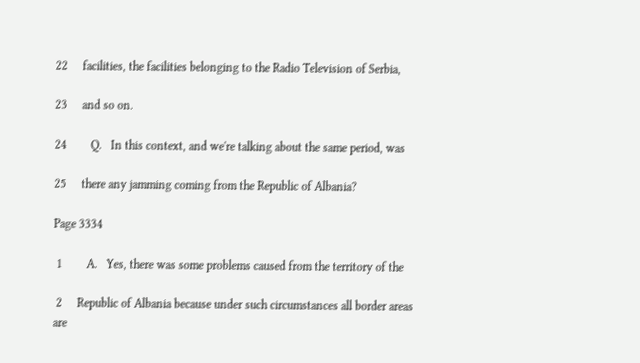22     facilities, the facilities belonging to the Radio Television of Serbia,

23     and so on.

24        Q.   In this context, and we're talking about the same period, was

25     there any jamming coming from the Republic of Albania?

Page 3334

 1        A.   Yes, there was some problems caused from the territory of the

 2     Republic of Albania because under such circumstances all border areas are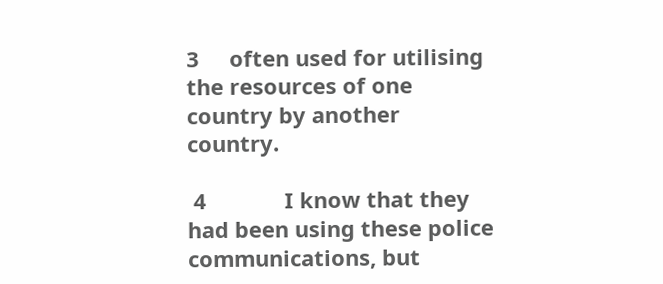3     often used for utilising the resources of one country by another country.

 4             I know that they had been using these police communications, but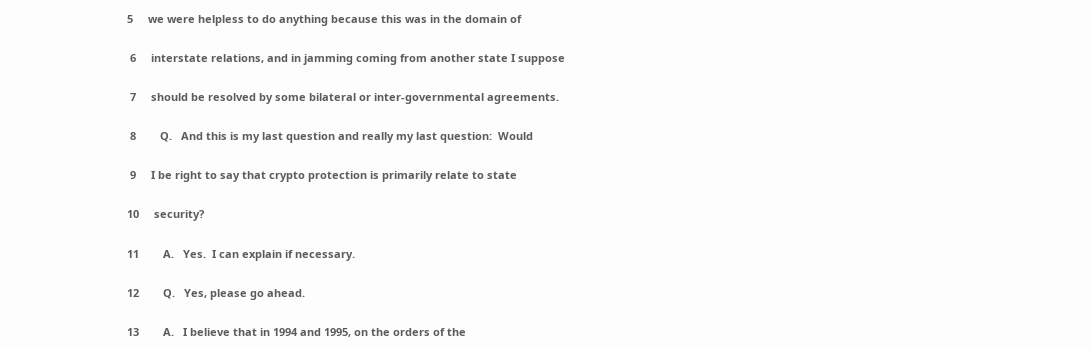5     we were helpless to do anything because this was in the domain of

 6     interstate relations, and in jamming coming from another state I suppose

 7     should be resolved by some bilateral or inter-governmental agreements.

 8        Q.   And this is my last question and really my last question:  Would

 9     I be right to say that crypto protection is primarily relate to state

10     security?

11        A.   Yes.  I can explain if necessary.

12        Q.   Yes, please go ahead.

13        A.   I believe that in 1994 and 1995, on the orders of the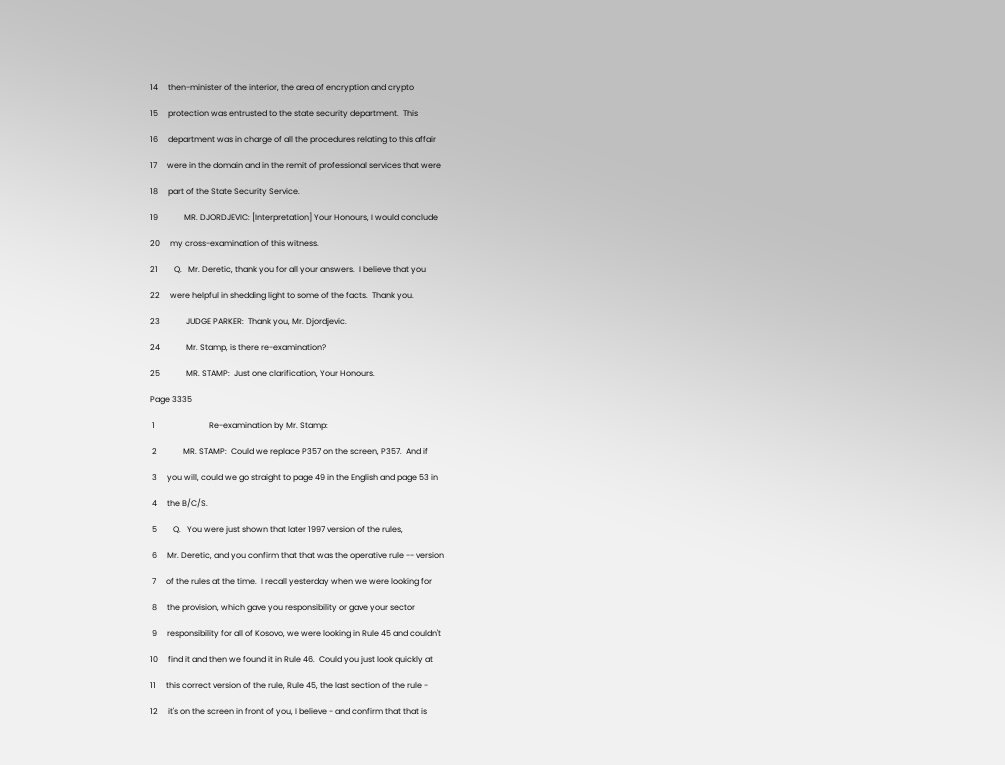14     then-minister of the interior, the area of encryption and crypto

15     protection was entrusted to the state security department.  This

16     department was in charge of all the procedures relating to this affair

17     were in the domain and in the remit of professional services that were

18     part of the State Security Service.

19             MR. DJORDJEVIC: [Interpretation] Your Honours, I would conclude

20     my cross-examination of this witness.

21        Q.   Mr. Deretic, thank you for all your answers.  I believe that you

22     were helpful in shedding light to some of the facts.  Thank you.

23             JUDGE PARKER:  Thank you, Mr. Djordjevic.

24             Mr. Stamp, is there re-examination?

25             MR. STAMP:  Just one clarification, Your Honours.

Page 3335

 1                           Re-examination by Mr. Stamp:

 2             MR. STAMP:  Could we replace P357 on the screen, P357.  And if

 3     you will, could we go straight to page 49 in the English and page 53 in

 4     the B/C/S.

 5        Q.   You were just shown that later 1997 version of the rules,

 6     Mr. Deretic, and you confirm that that was the operative rule -- version

 7     of the rules at the time.  I recall yesterday when we were looking for

 8     the provision, which gave you responsibility or gave your sector

 9     responsibility for all of Kosovo, we were looking in Rule 45 and couldn't

10     find it and then we found it in Rule 46.  Could you just look quickly at

11     this correct version of the rule, Rule 45, the last section of the rule -

12     it's on the screen in front of you, I believe - and confirm that that is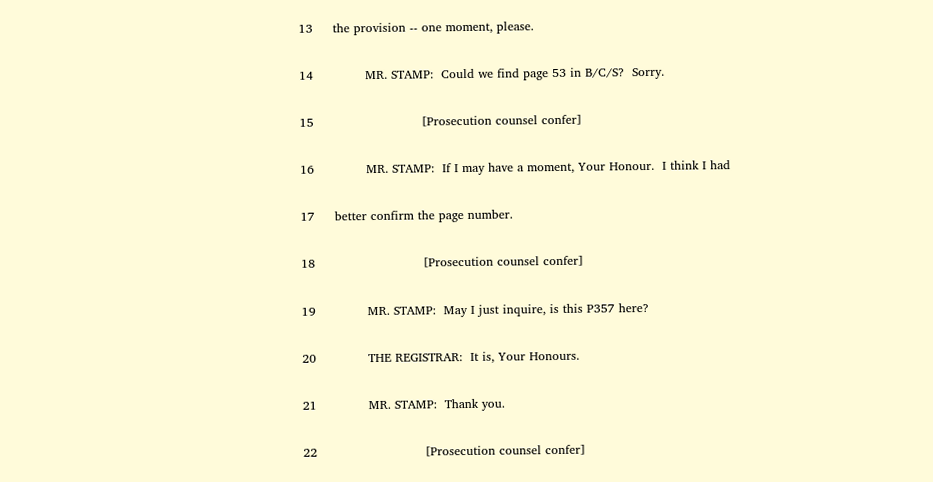13     the provision -- one moment, please.

14             MR. STAMP:  Could we find page 53 in B/C/S?  Sorry.

15                           [Prosecution counsel confer]

16             MR. STAMP:  If I may have a moment, Your Honour.  I think I had

17     better confirm the page number.

18                           [Prosecution counsel confer]

19             MR. STAMP:  May I just inquire, is this P357 here?

20             THE REGISTRAR:  It is, Your Honours.

21             MR. STAMP:  Thank you.

22                           [Prosecution counsel confer]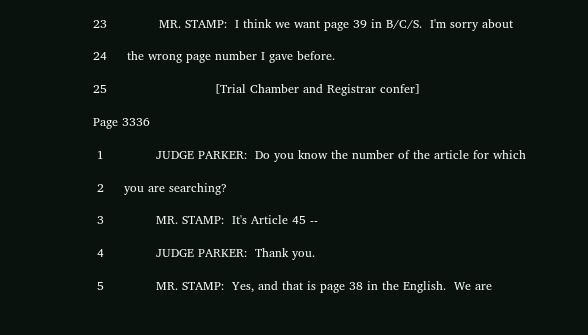23             MR. STAMP:  I think we want page 39 in B/C/S.  I'm sorry about

24     the wrong page number I gave before.

25                           [Trial Chamber and Registrar confer]

Page 3336

 1             JUDGE PARKER:  Do you know the number of the article for which

 2     you are searching?

 3             MR. STAMP:  It's Article 45 --

 4             JUDGE PARKER:  Thank you.

 5             MR. STAMP:  Yes, and that is page 38 in the English.  We are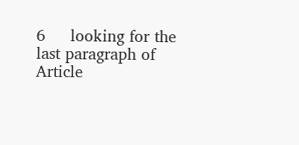6     looking for the last paragraph of Article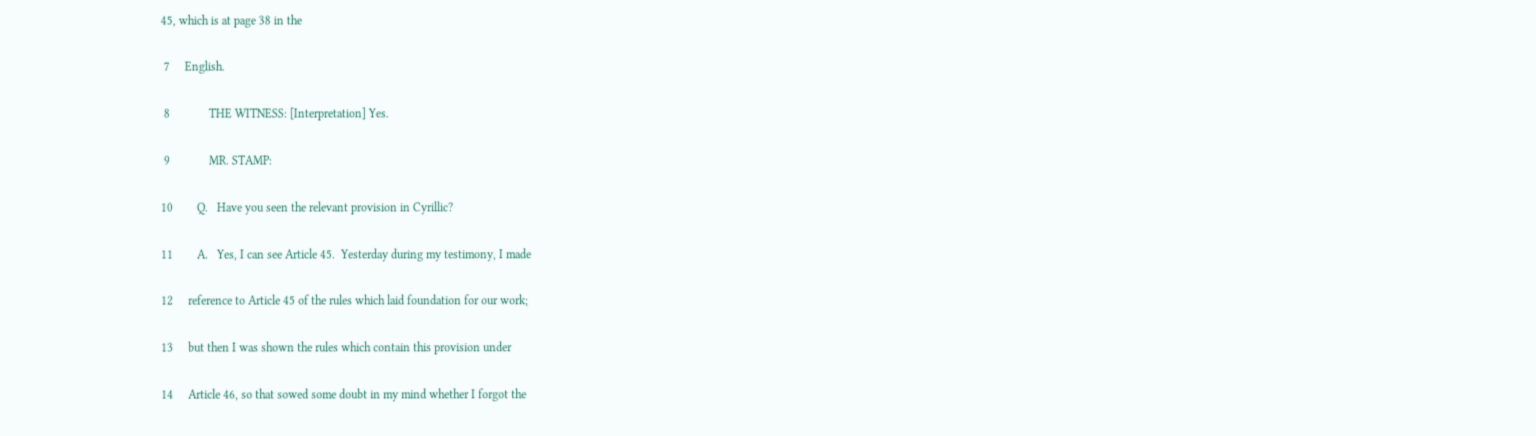45, which is at page 38 in the

 7     English.

 8             THE WITNESS: [Interpretation] Yes.

 9             MR. STAMP:

10        Q.   Have you seen the relevant provision in Cyrillic?

11        A.   Yes, I can see Article 45.  Yesterday during my testimony, I made

12     reference to Article 45 of the rules which laid foundation for our work;

13     but then I was shown the rules which contain this provision under

14     Article 46, so that sowed some doubt in my mind whether I forgot the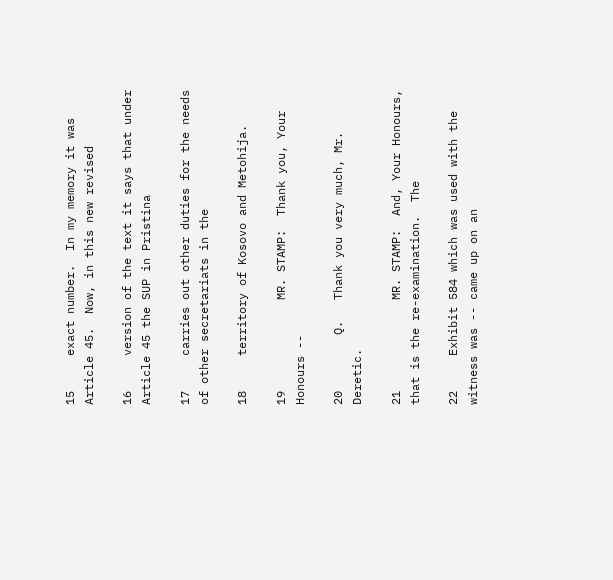15     exact number.  In my memory it was Article 45.  Now, in this new revised

16     version of the text it says that under Article 45 the SUP in Pristina

17     carries out other duties for the needs of other secretariats in the

18     territory of Kosovo and Metohija.

19             MR. STAMP:  Thank you, Your Honours --

20        Q.   Thank you very much, Mr. Deretic.

21             MR. STAMP:  And, Your Honours, that is the re-examination.  The

22     Exhibit 584 which was used with the witness was -- came up on an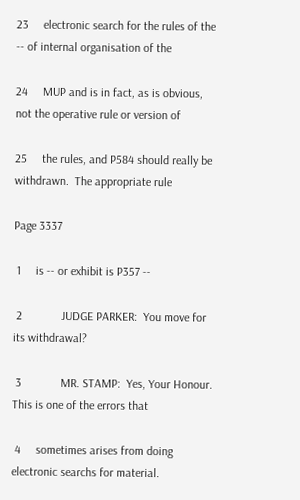23     electronic search for the rules of the -- of internal organisation of the

24     MUP and is in fact, as is obvious, not the operative rule or version of

25     the rules, and P584 should really be withdrawn.  The appropriate rule

Page 3337

 1     is -- or exhibit is P357 --

 2             JUDGE PARKER:  You move for its withdrawal?

 3             MR. STAMP:  Yes, Your Honour.  This is one of the errors that

 4     sometimes arises from doing electronic searchs for material.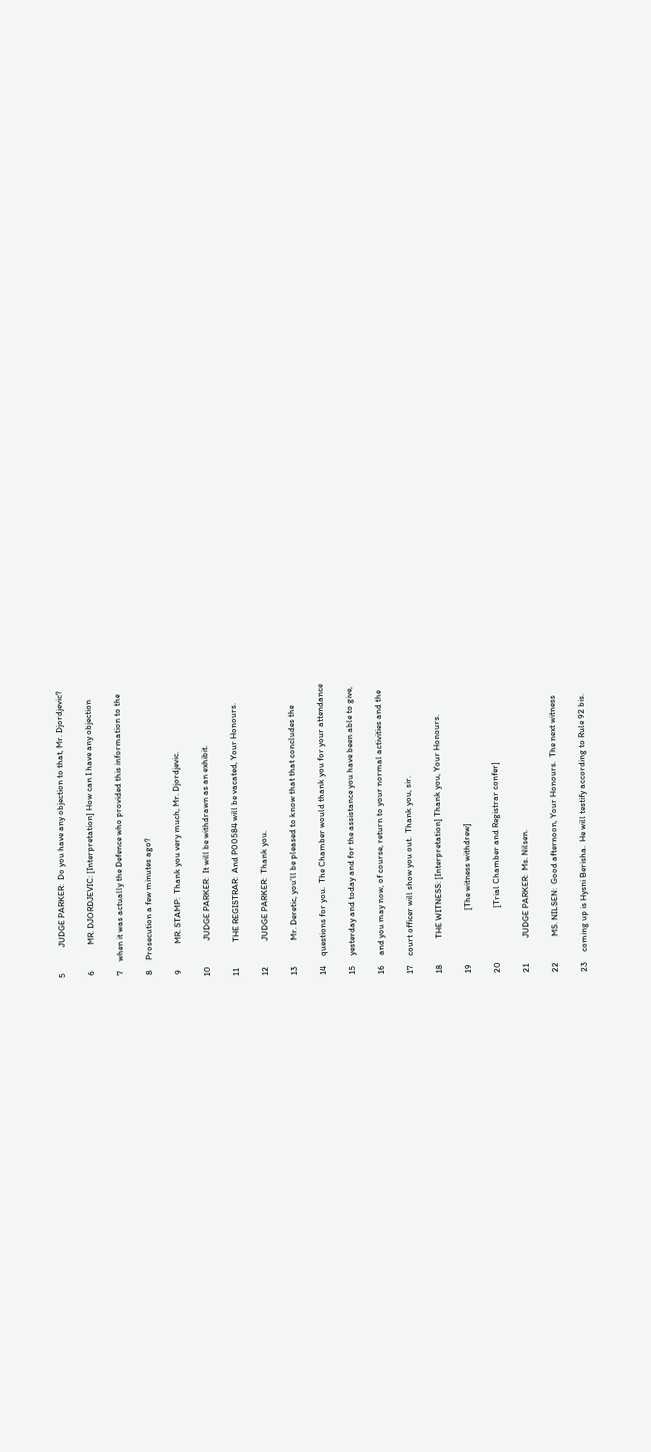5             JUDGE PARKER:  Do you have any objection to that, Mr. Djordjevic?

 6             MR. DJORDJEVIC: [Interpretation] How can I have any objection

 7     when it was actually the Defence who provided this information to the

 8     Prosecution a few minutes ago?

 9             MR. STAMP:  Thank you very much, Mr. Djordjevic.

10             JUDGE PARKER:  It will be withdrawn as an exhibit.

11             THE REGISTRAR:  And P00584 will be vacated, Your Honours.

12             JUDGE PARKER:  Thank you.

13             Mr. Deretic, you'll be pleased to know that that concludes the

14     questions for you.  The Chamber would thank you for your attendance

15     yesterday and today and for the assistance you have been able to give,

16     and you may now, of course, return to your normal activities and the

17     court officer will show you out.  Thank you, sir.

18             THE WITNESS: [Interpretation] Thank you, Your Honours.

19                           [The witness withdrew]

20                           [Trial Chamber and Registrar confer]

21             JUDGE PARKER:  Ms. Nilsen.

22             MS. NILSEN:  Good afternoon, Your Honours.  The next witness

23     coming up is Hysni Berisha.  He will testify according to Rule 92 bis.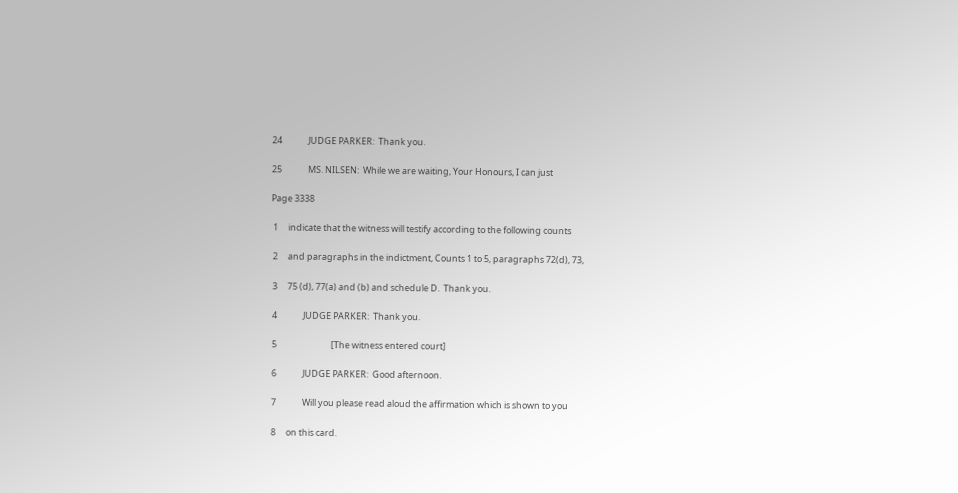24             JUDGE PARKER:  Thank you.

25             MS. NILSEN:  While we are waiting, Your Honours, I can just

Page 3338

 1     indicate that the witness will testify according to the following counts

 2     and paragraphs in the indictment, Counts 1 to 5, paragraphs 72(d), 73,

 3     75 (d), 77(a) and (b) and schedule D.  Thank you.

 4             JUDGE PARKER:  Thank you.

 5                           [The witness entered court]

 6             JUDGE PARKER:  Good afternoon.

 7             Will you please read aloud the affirmation which is shown to you

 8     on this card.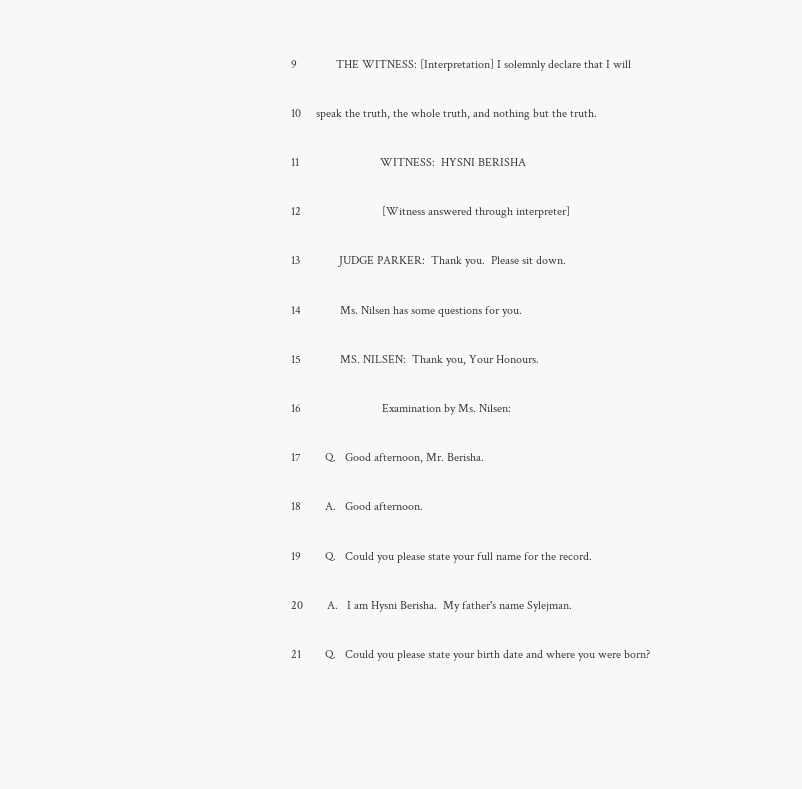9             THE WITNESS: [Interpretation] I solemnly declare that I will

10     speak the truth, the whole truth, and nothing but the truth.

11                           WITNESS:  HYSNI BERISHA

12                           [Witness answered through interpreter]

13             JUDGE PARKER:  Thank you.  Please sit down.

14             Ms. Nilsen has some questions for you.

15             MS. NILSEN:  Thank you, Your Honours.

16                           Examination by Ms. Nilsen:

17        Q.   Good afternoon, Mr. Berisha.

18        A.   Good afternoon.

19        Q.   Could you please state your full name for the record.

20        A.   I am Hysni Berisha.  My father's name Sylejman.

21        Q.   Could you please state your birth date and where you were born?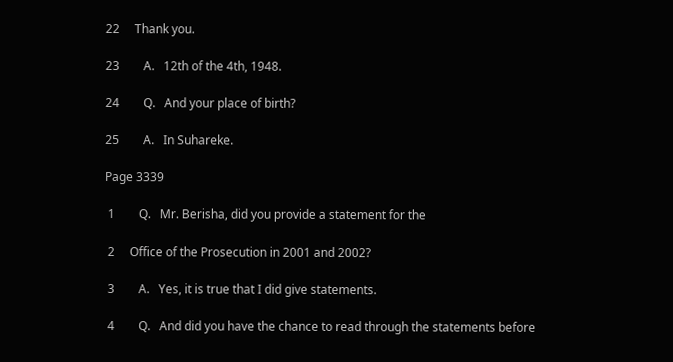22     Thank you.

23        A.   12th of the 4th, 1948.

24        Q.   And your place of birth?

25        A.   In Suhareke.

Page 3339

 1        Q.   Mr. Berisha, did you provide a statement for the

 2     Office of the Prosecution in 2001 and 2002?

 3        A.   Yes, it is true that I did give statements.

 4        Q.   And did you have the chance to read through the statements before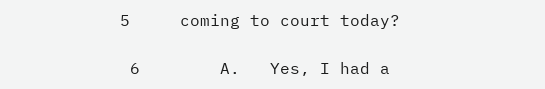5     coming to court today?

 6        A.   Yes, I had a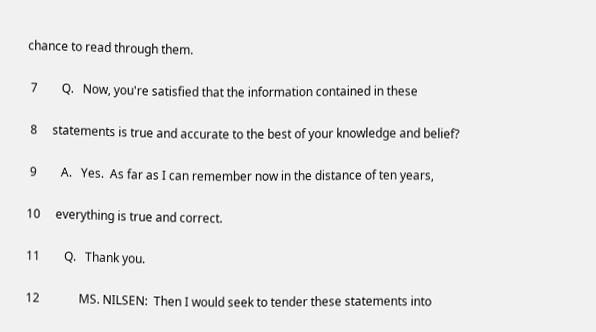chance to read through them.

 7        Q.   Now, you're satisfied that the information contained in these

 8     statements is true and accurate to the best of your knowledge and belief?

 9        A.   Yes.  As far as I can remember now in the distance of ten years,

10     everything is true and correct.

11        Q.   Thank you.

12             MS. NILSEN:  Then I would seek to tender these statements into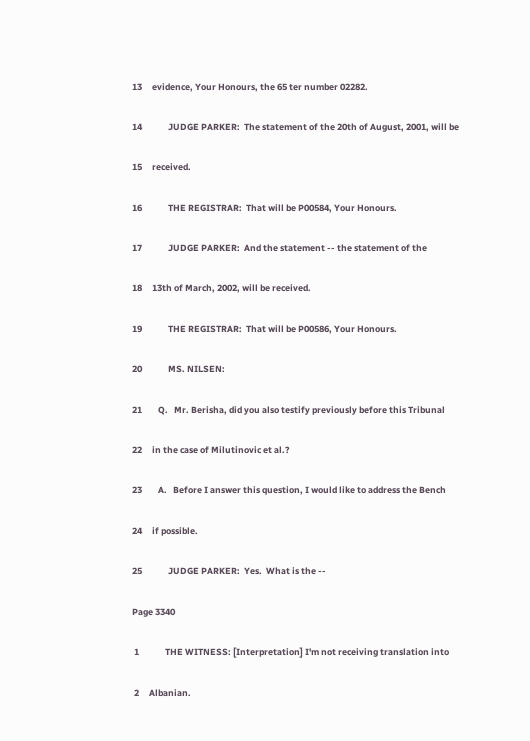13     evidence, Your Honours, the 65 ter number 02282.

14             JUDGE PARKER:  The statement of the 20th of August, 2001, will be

15     received.

16             THE REGISTRAR:  That will be P00584, Your Honours.

17             JUDGE PARKER:  And the statement -- the statement of the

18     13th of March, 2002, will be received.

19             THE REGISTRAR:  That will be P00586, Your Honours.

20             MS. NILSEN:

21        Q.   Mr. Berisha, did you also testify previously before this Tribunal

22     in the case of Milutinovic et al.?

23        A.   Before I answer this question, I would like to address the Bench

24     if possible.

25             JUDGE PARKER:  Yes.  What is the --

Page 3340

 1             THE WITNESS: [Interpretation] I'm not receiving translation into

 2     Albanian.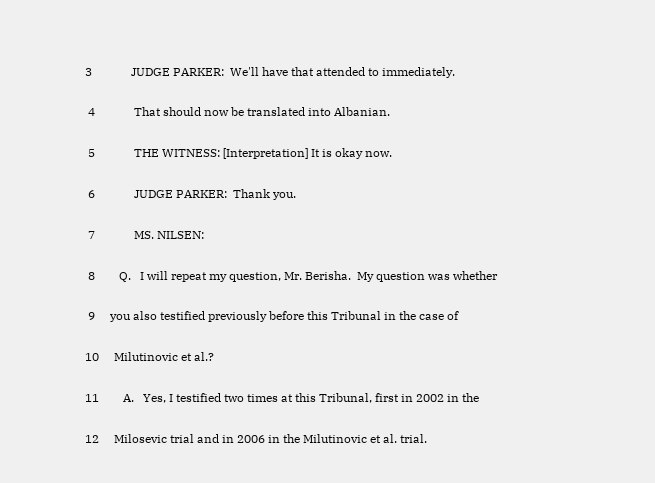3             JUDGE PARKER:  We'll have that attended to immediately.

 4             That should now be translated into Albanian.

 5             THE WITNESS: [Interpretation] It is okay now.

 6             JUDGE PARKER:  Thank you.

 7             MS. NILSEN:

 8        Q.   I will repeat my question, Mr. Berisha.  My question was whether

 9     you also testified previously before this Tribunal in the case of

10     Milutinovic et al.?

11        A.   Yes, I testified two times at this Tribunal, first in 2002 in the

12     Milosevic trial and in 2006 in the Milutinovic et al. trial.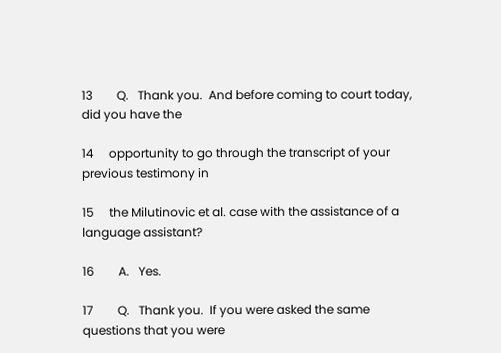13        Q.   Thank you.  And before coming to court today, did you have the

14     opportunity to go through the transcript of your previous testimony in

15     the Milutinovic et al. case with the assistance of a language assistant?

16        A.   Yes.

17        Q.   Thank you.  If you were asked the same questions that you were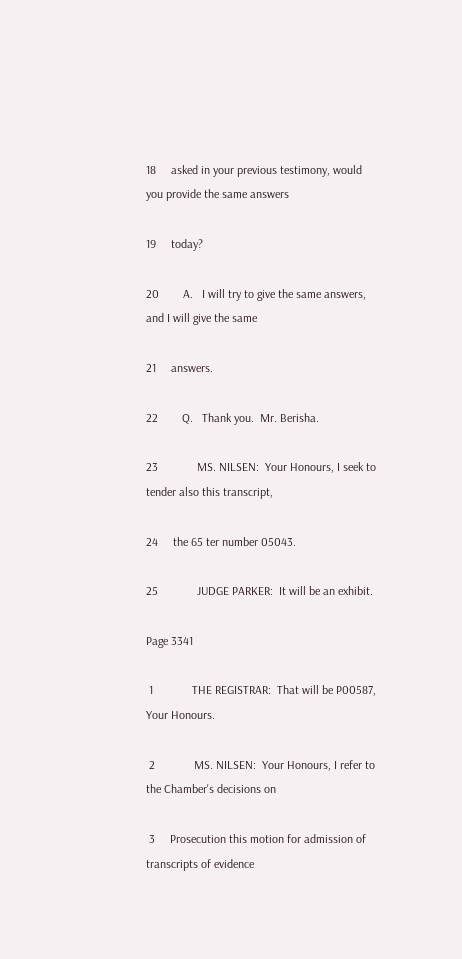18     asked in your previous testimony, would you provide the same answers

19     today?

20        A.   I will try to give the same answers, and I will give the same

21     answers.

22        Q.   Thank you.  Mr. Berisha.

23             MS. NILSEN:  Your Honours, I seek to tender also this transcript,

24     the 65 ter number 05043.

25             JUDGE PARKER:  It will be an exhibit.

Page 3341

 1             THE REGISTRAR:  That will be P00587, Your Honours.

 2             MS. NILSEN:  Your Honours, I refer to the Chamber's decisions on

 3     Prosecution this motion for admission of transcripts of evidence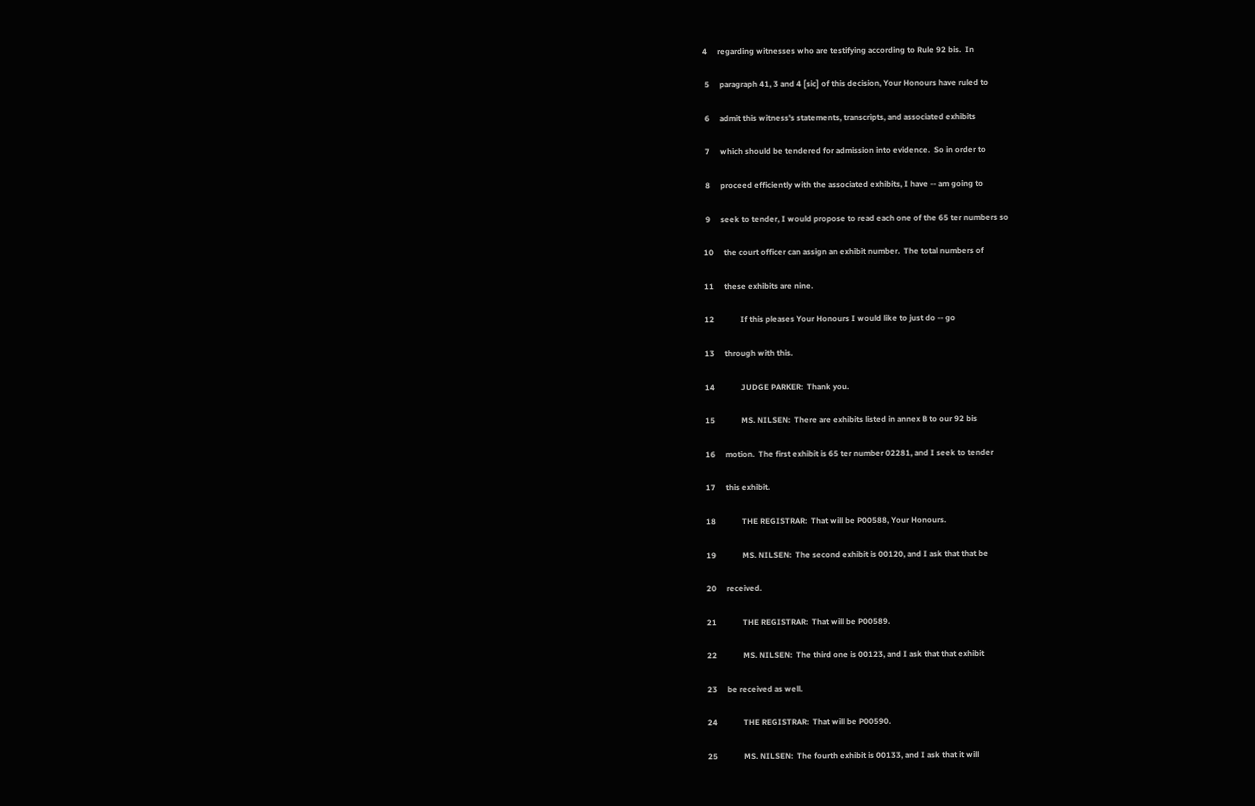4     regarding witnesses who are testifying according to Rule 92 bis.  In

 5     paragraph 41, 3 and 4 [sic] of this decision, Your Honours have ruled to

 6     admit this witness's statements, transcripts, and associated exhibits

 7     which should be tendered for admission into evidence.  So in order to

 8     proceed efficiently with the associated exhibits, I have -- am going to

 9     seek to tender, I would propose to read each one of the 65 ter numbers so

10     the court officer can assign an exhibit number.  The total numbers of

11     these exhibits are nine.

12             If this pleases Your Honours I would like to just do -- go

13     through with this.

14             JUDGE PARKER:  Thank you.

15             MS. NILSEN:  There are exhibits listed in annex B to our 92 bis

16     motion.  The first exhibit is 65 ter number 02281, and I seek to tender

17     this exhibit.

18             THE REGISTRAR:  That will be P00588, Your Honours.

19             MS. NILSEN:  The second exhibit is 00120, and I ask that that be

20     received.

21             THE REGISTRAR:  That will be P00589.

22             MS. NILSEN:  The third one is 00123, and I ask that that exhibit

23     be received as well.

24             THE REGISTRAR:  That will be P00590.

25             MS. NILSEN:  The fourth exhibit is 00133, and I ask that it will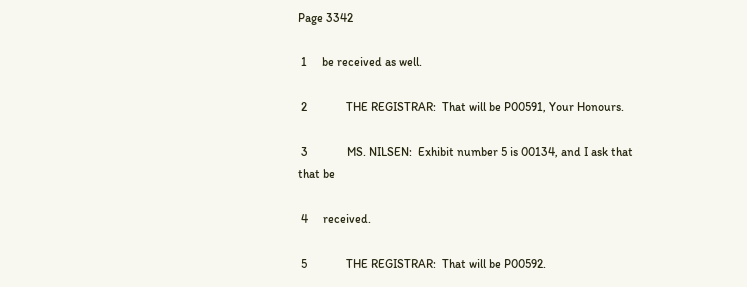Page 3342

 1     be received as well.

 2             THE REGISTRAR:  That will be P00591, Your Honours.

 3             MS. NILSEN:  Exhibit number 5 is 00134, and I ask that that be

 4     received.

 5             THE REGISTRAR:  That will be P00592.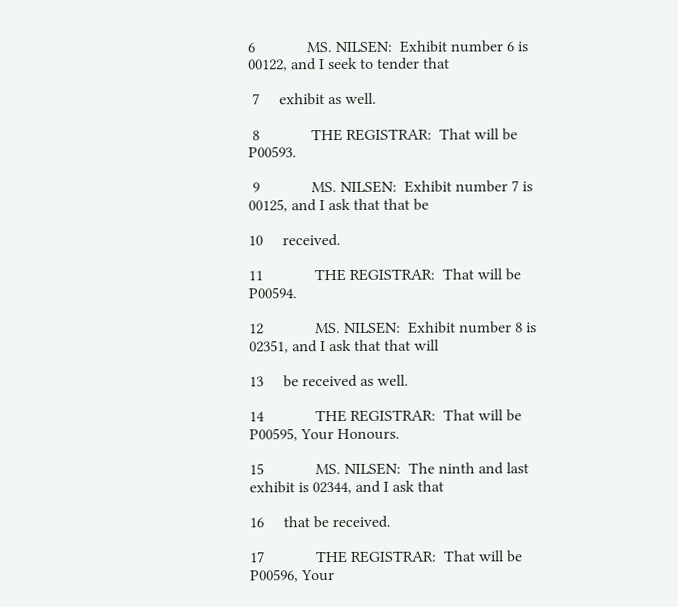6             MS. NILSEN:  Exhibit number 6 is 00122, and I seek to tender that

 7     exhibit as well.

 8             THE REGISTRAR:  That will be P00593.

 9             MS. NILSEN:  Exhibit number 7 is 00125, and I ask that that be

10     received.

11             THE REGISTRAR:  That will be P00594.

12             MS. NILSEN:  Exhibit number 8 is 02351, and I ask that that will

13     be received as well.

14             THE REGISTRAR:  That will be P00595, Your Honours.

15             MS. NILSEN:  The ninth and last exhibit is 02344, and I ask that

16     that be received.

17             THE REGISTRAR:  That will be P00596, Your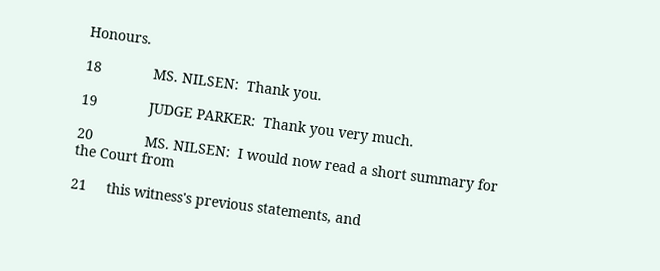Honours.

18             MS. NILSEN:  Thank you.

19             JUDGE PARKER:  Thank you very much.

20             MS. NILSEN:  I would now read a short summary for the Court from

21     this witness's previous statements, and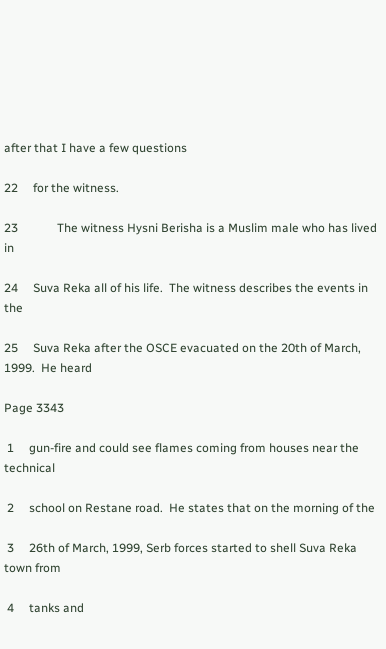after that I have a few questions

22     for the witness.

23             The witness Hysni Berisha is a Muslim male who has lived in

24     Suva Reka all of his life.  The witness describes the events in the

25     Suva Reka after the OSCE evacuated on the 20th of March, 1999.  He heard

Page 3343

 1     gun-fire and could see flames coming from houses near the technical

 2     school on Restane road.  He states that on the morning of the

 3     26th of March, 1999, Serb forces started to shell Suva Reka town from

 4     tanks and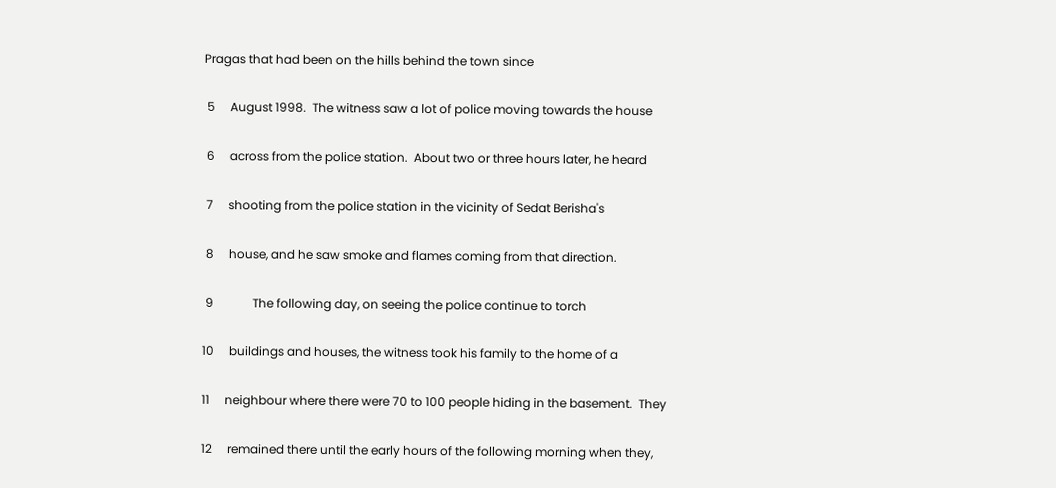Pragas that had been on the hills behind the town since

 5     August 1998.  The witness saw a lot of police moving towards the house

 6     across from the police station.  About two or three hours later, he heard

 7     shooting from the police station in the vicinity of Sedat Berisha's

 8     house, and he saw smoke and flames coming from that direction.

 9             The following day, on seeing the police continue to torch

10     buildings and houses, the witness took his family to the home of a

11     neighbour where there were 70 to 100 people hiding in the basement.  They

12     remained there until the early hours of the following morning when they,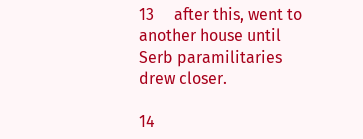13     after this, went to another house until Serb paramilitaries drew closer.

14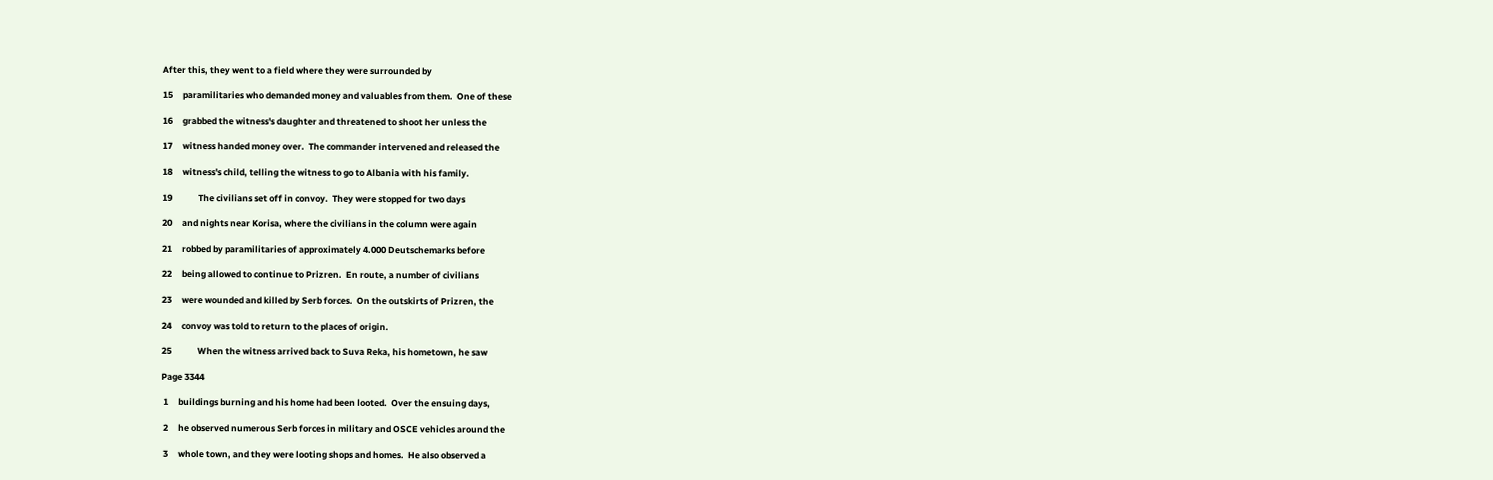After this, they went to a field where they were surrounded by

15     paramilitaries who demanded money and valuables from them.  One of these

16     grabbed the witness's daughter and threatened to shoot her unless the

17     witness handed money over.  The commander intervened and released the

18     witness's child, telling the witness to go to Albania with his family.

19             The civilians set off in convoy.  They were stopped for two days

20     and nights near Korisa, where the civilians in the column were again

21     robbed by paramilitaries of approximately 4.000 Deutschemarks before

22     being allowed to continue to Prizren.  En route, a number of civilians

23     were wounded and killed by Serb forces.  On the outskirts of Prizren, the

24     convoy was told to return to the places of origin.

25             When the witness arrived back to Suva Reka, his hometown, he saw

Page 3344

 1     buildings burning and his home had been looted.  Over the ensuing days,

 2     he observed numerous Serb forces in military and OSCE vehicles around the

 3     whole town, and they were looting shops and homes.  He also observed a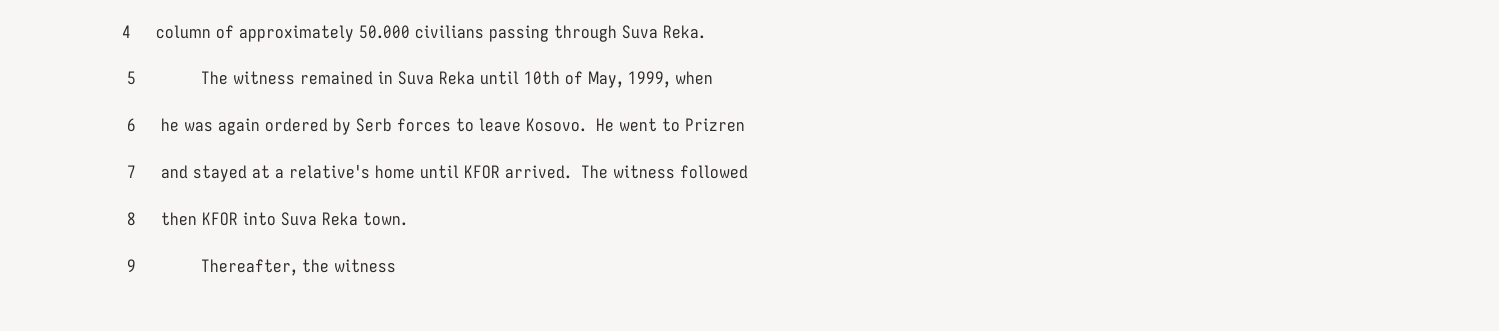4     column of approximately 50.000 civilians passing through Suva Reka.

 5             The witness remained in Suva Reka until 10th of May, 1999, when

 6     he was again ordered by Serb forces to leave Kosovo.  He went to Prizren

 7     and stayed at a relative's home until KFOR arrived.  The witness followed

 8     then KFOR into Suva Reka town.

 9             Thereafter, the witness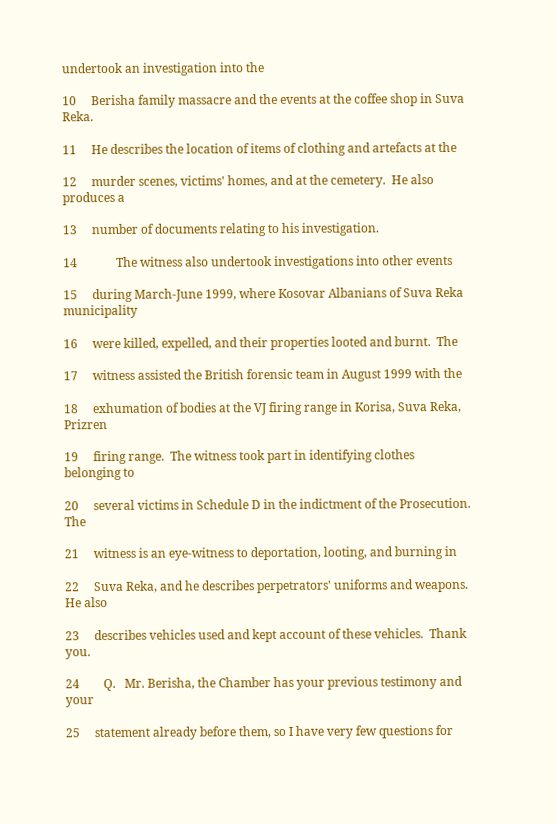undertook an investigation into the

10     Berisha family massacre and the events at the coffee shop in Suva Reka.

11     He describes the location of items of clothing and artefacts at the

12     murder scenes, victims' homes, and at the cemetery.  He also produces a

13     number of documents relating to his investigation.

14             The witness also undertook investigations into other events

15     during March-June 1999, where Kosovar Albanians of Suva Reka municipality

16     were killed, expelled, and their properties looted and burnt.  The

17     witness assisted the British forensic team in August 1999 with the

18     exhumation of bodies at the VJ firing range in Korisa, Suva Reka, Prizren

19     firing range.  The witness took part in identifying clothes belonging to

20     several victims in Schedule D in the indictment of the Prosecution.  The

21     witness is an eye-witness to deportation, looting, and burning in

22     Suva Reka, and he describes perpetrators' uniforms and weapons.  He also

23     describes vehicles used and kept account of these vehicles.  Thank you.

24        Q.   Mr. Berisha, the Chamber has your previous testimony and your

25     statement already before them, so I have very few questions for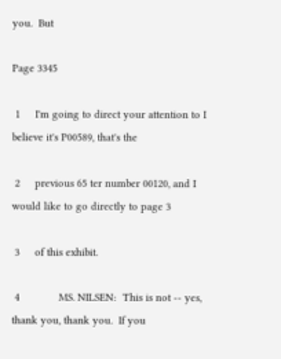you.  But

Page 3345

 1     I'm going to direct your attention to I believe it's P00589, that's the

 2     previous 65 ter number 00120, and I would like to go directly to page 3

 3     of this exhibit.

 4             MS. NILSEN:  This is not -- yes, thank you, thank you.  If you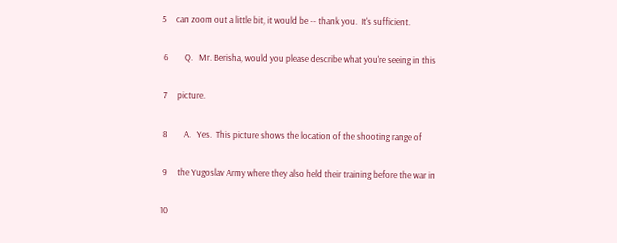5     can zoom out a little bit, it would be -- thank you.  It's sufficient.

 6        Q.   Mr. Berisha, would you please describe what you're seeing in this

 7     picture.

 8        A.   Yes.  This picture shows the location of the shooting range of

 9     the Yugoslav Army where they also held their training before the war in

10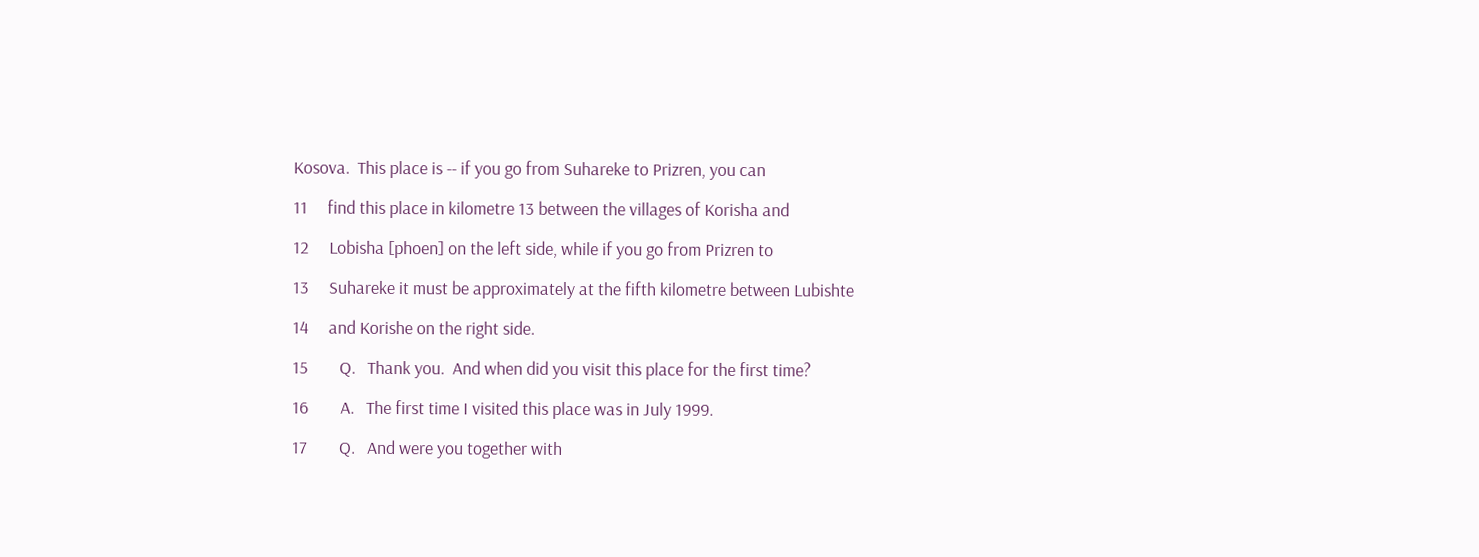Kosova.  This place is -- if you go from Suhareke to Prizren, you can

11     find this place in kilometre 13 between the villages of Korisha and

12     Lobisha [phoen] on the left side, while if you go from Prizren to

13     Suhareke it must be approximately at the fifth kilometre between Lubishte

14     and Korishe on the right side.

15        Q.   Thank you.  And when did you visit this place for the first time?

16        A.   The first time I visited this place was in July 1999.

17        Q.   And were you together with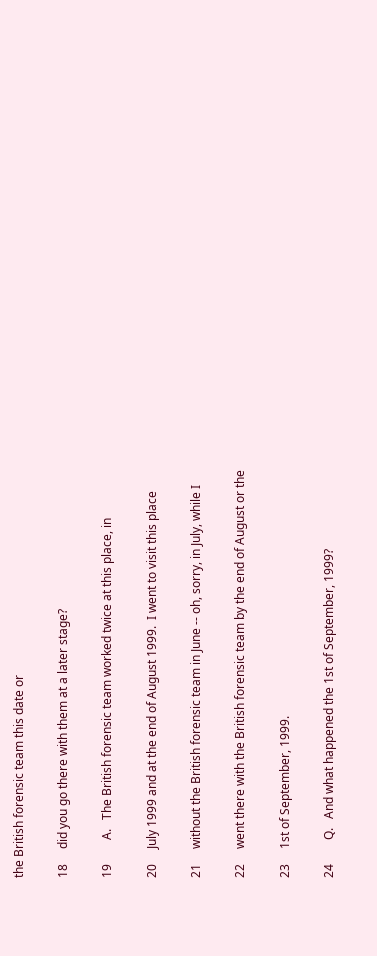the British forensic team this date or

18     did you go there with them at a later stage?

19        A.   The British forensic team worked twice at this place, in

20     July 1999 and at the end of August 1999.  I went to visit this place

21     without the British forensic team in June -- oh, sorry, in July, while I

22     went there with the British forensic team by the end of August or the

23     1st of September, 1999.

24        Q.   And what happened the 1st of September, 1999?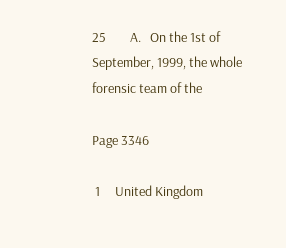25        A.   On the 1st of September, 1999, the whole forensic team of the

Page 3346

 1     United Kingdom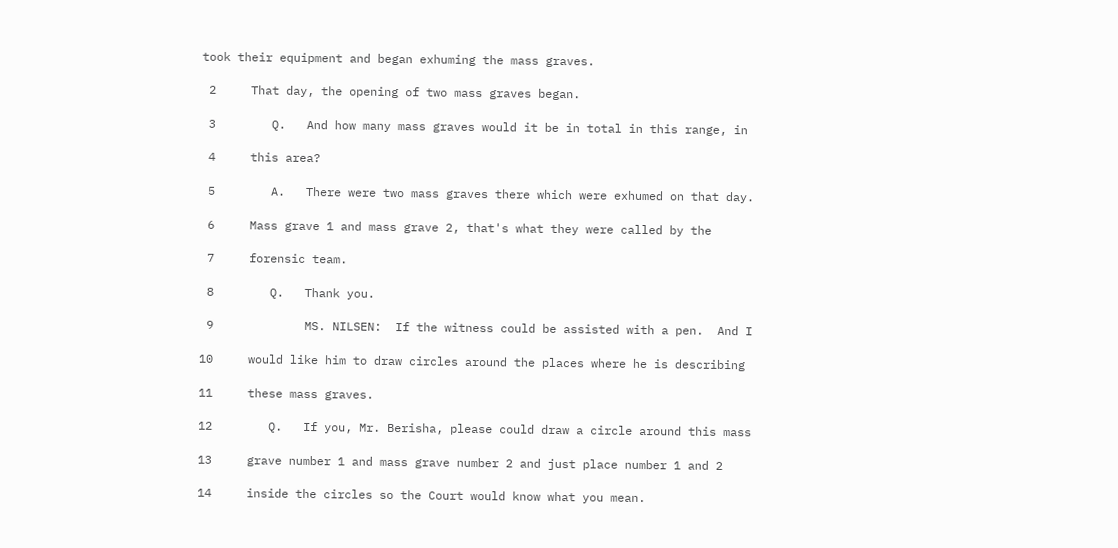took their equipment and began exhuming the mass graves.

 2     That day, the opening of two mass graves began.

 3        Q.   And how many mass graves would it be in total in this range, in

 4     this area?

 5        A.   There were two mass graves there which were exhumed on that day.

 6     Mass grave 1 and mass grave 2, that's what they were called by the

 7     forensic team.

 8        Q.   Thank you.

 9             MS. NILSEN:  If the witness could be assisted with a pen.  And I

10     would like him to draw circles around the places where he is describing

11     these mass graves.

12        Q.   If you, Mr. Berisha, please could draw a circle around this mass

13     grave number 1 and mass grave number 2 and just place number 1 and 2

14     inside the circles so the Court would know what you mean.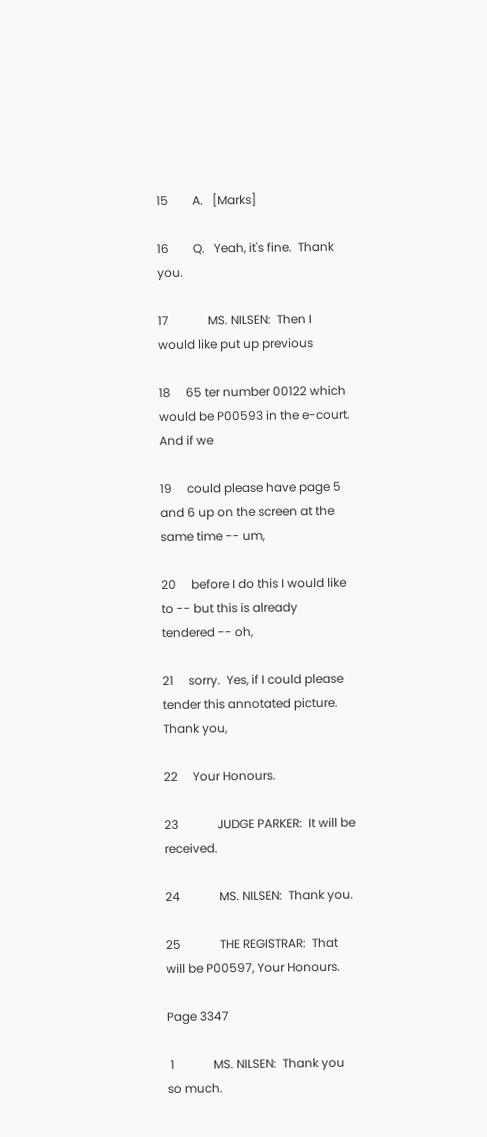15        A.   [Marks]

16        Q.   Yeah, it's fine.  Thank you.

17             MS. NILSEN:  Then I would like put up previous

18     65 ter number 00122 which would be P00593 in the e-court.  And if we

19     could please have page 5 and 6 up on the screen at the same time -- um,

20     before I do this I would like to -- but this is already tendered -- oh,

21     sorry.  Yes, if I could please tender this annotated picture.  Thank you,

22     Your Honours.

23             JUDGE PARKER:  It will be received.

24             MS. NILSEN:  Thank you.

25             THE REGISTRAR:  That will be P00597, Your Honours.

Page 3347

 1             MS. NILSEN:  Thank you so much.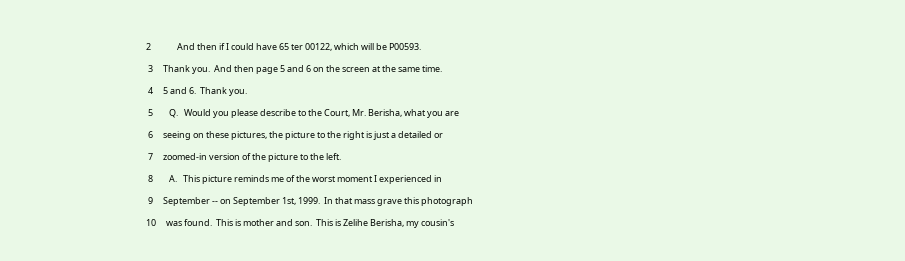2             And then if I could have 65 ter 00122, which will be P00593.

 3     Thank you.  And then page 5 and 6 on the screen at the same time.

 4     5 and 6.  Thank you.

 5        Q.   Would you please describe to the Court, Mr. Berisha, what you are

 6     seeing on these pictures, the picture to the right is just a detailed or

 7     zoomed-in version of the picture to the left.

 8        A.   This picture reminds me of the worst moment I experienced in

 9     September -- on September 1st, 1999.  In that mass grave this photograph

10     was found.  This is mother and son.  This is Zelihe Berisha, my cousin's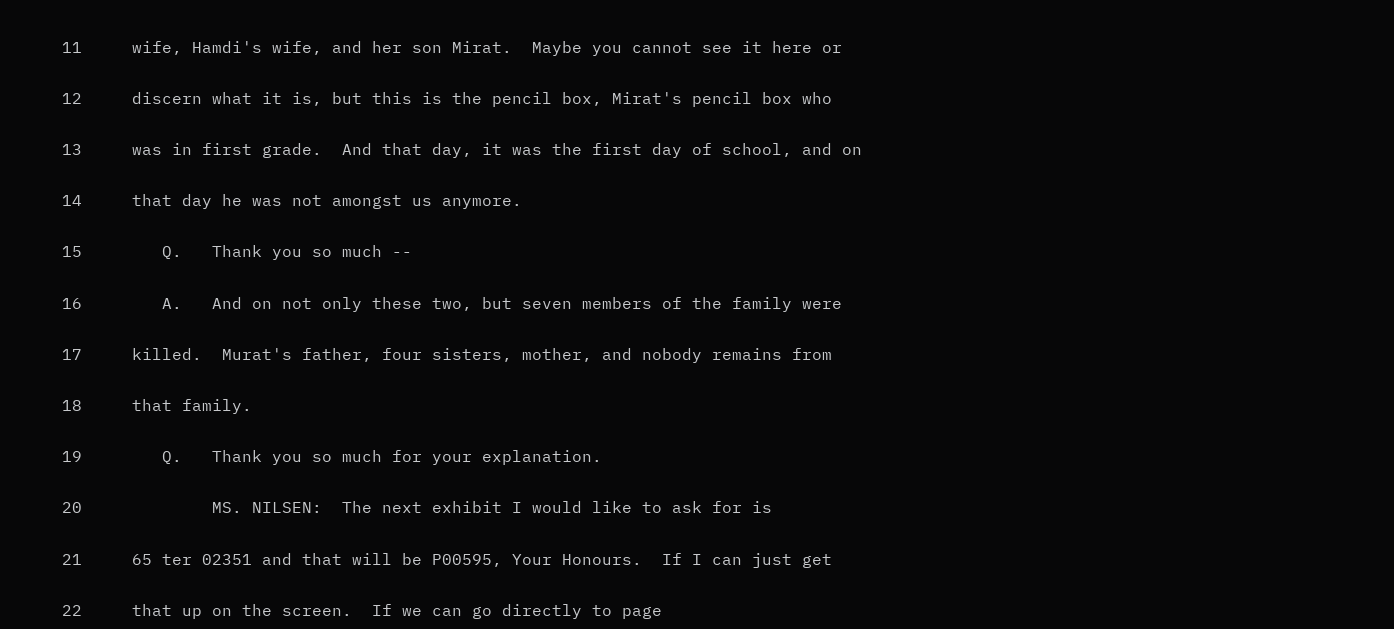11     wife, Hamdi's wife, and her son Mirat.  Maybe you cannot see it here or

12     discern what it is, but this is the pencil box, Mirat's pencil box who

13     was in first grade.  And that day, it was the first day of school, and on

14     that day he was not amongst us anymore.

15        Q.   Thank you so much --

16        A.   And on not only these two, but seven members of the family were

17     killed.  Murat's father, four sisters, mother, and nobody remains from

18     that family.

19        Q.   Thank you so much for your explanation.

20             MS. NILSEN:  The next exhibit I would like to ask for is

21     65 ter 02351 and that will be P00595, Your Honours.  If I can just get

22     that up on the screen.  If we can go directly to page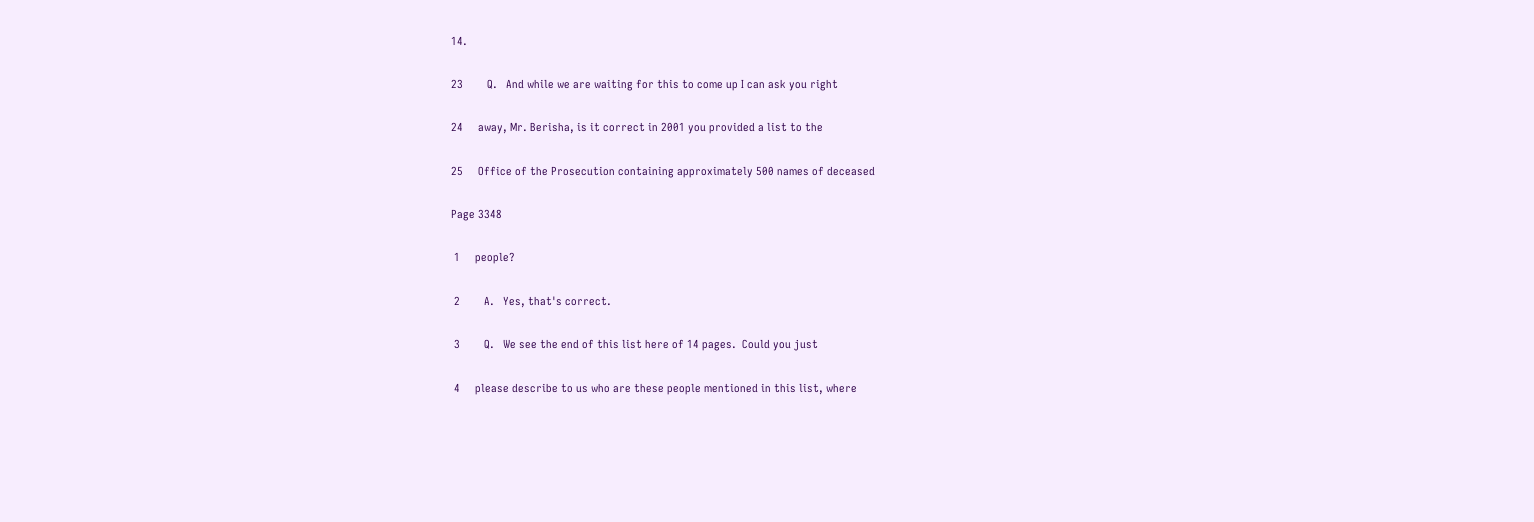14.

23        Q.   And while we are waiting for this to come up I can ask you right

24     away, Mr. Berisha, is it correct in 2001 you provided a list to the

25     Office of the Prosecution containing approximately 500 names of deceased

Page 3348

 1     people?

 2        A.   Yes, that's correct.

 3        Q.   We see the end of this list here of 14 pages.  Could you just

 4     please describe to us who are these people mentioned in this list, where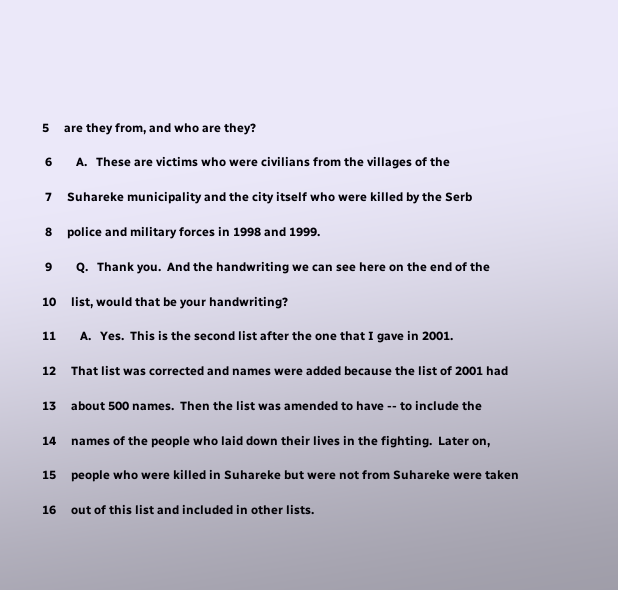5     are they from, and who are they?

 6        A.   These are victims who were civilians from the villages of the

 7     Suhareke municipality and the city itself who were killed by the Serb

 8     police and military forces in 1998 and 1999.

 9        Q.   Thank you.  And the handwriting we can see here on the end of the

10     list, would that be your handwriting?

11        A.   Yes.  This is the second list after the one that I gave in 2001.

12     That list was corrected and names were added because the list of 2001 had

13     about 500 names.  Then the list was amended to have -- to include the

14     names of the people who laid down their lives in the fighting.  Later on,

15     people who were killed in Suhareke but were not from Suhareke were taken

16     out of this list and included in other lists.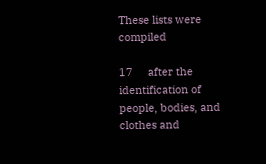These lists were compiled

17     after the identification of people, bodies, and clothes and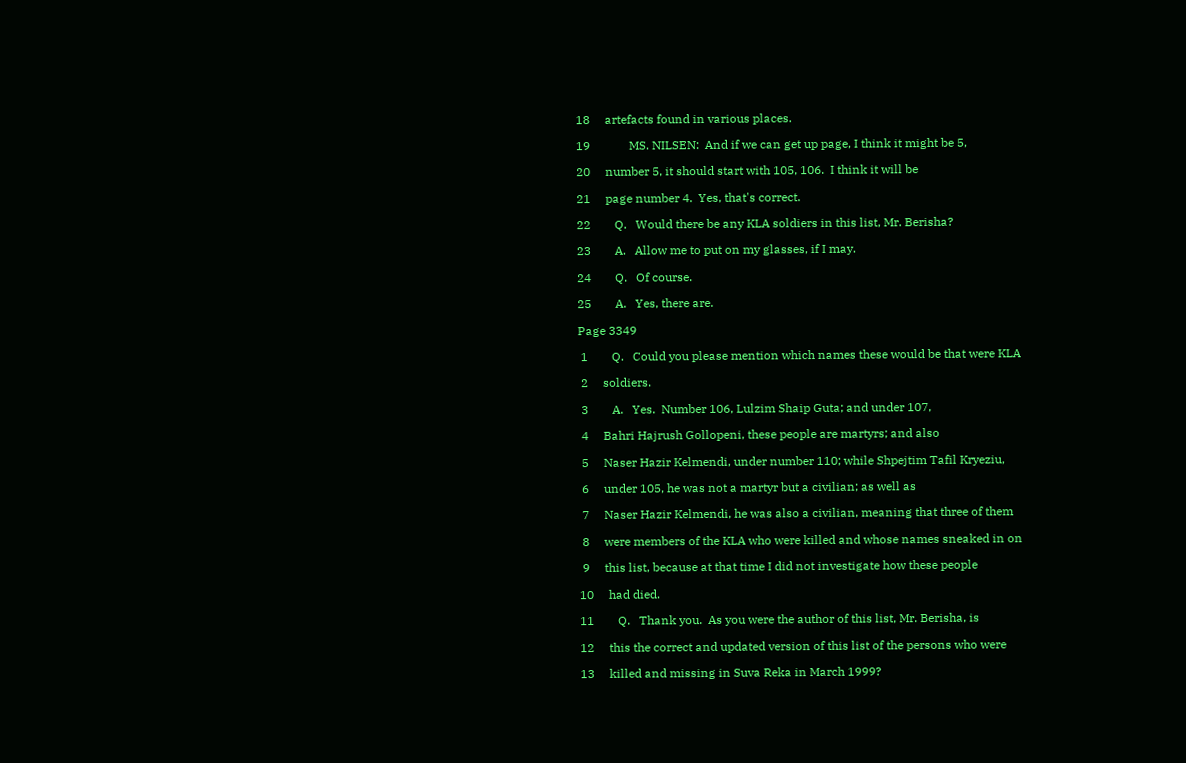18     artefacts found in various places.

19             MS. NILSEN:  And if we can get up page, I think it might be 5,

20     number 5, it should start with 105, 106.  I think it will be

21     page number 4.  Yes, that's correct.

22        Q.   Would there be any KLA soldiers in this list, Mr. Berisha?

23        A.   Allow me to put on my glasses, if I may.

24        Q.   Of course.

25        A.   Yes, there are.

Page 3349

 1        Q.   Could you please mention which names these would be that were KLA

 2     soldiers.

 3        A.   Yes.  Number 106, Lulzim Shaip Guta; and under 107,

 4     Bahri Hajrush Gollopeni, these people are martyrs; and also

 5     Naser Hazir Kelmendi, under number 110; while Shpejtim Tafil Kryeziu,

 6     under 105, he was not a martyr but a civilian; as well as

 7     Naser Hazir Kelmendi, he was also a civilian, meaning that three of them

 8     were members of the KLA who were killed and whose names sneaked in on

 9     this list, because at that time I did not investigate how these people

10     had died.

11        Q.   Thank you.  As you were the author of this list, Mr. Berisha, is

12     this the correct and updated version of this list of the persons who were

13     killed and missing in Suva Reka in March 1999?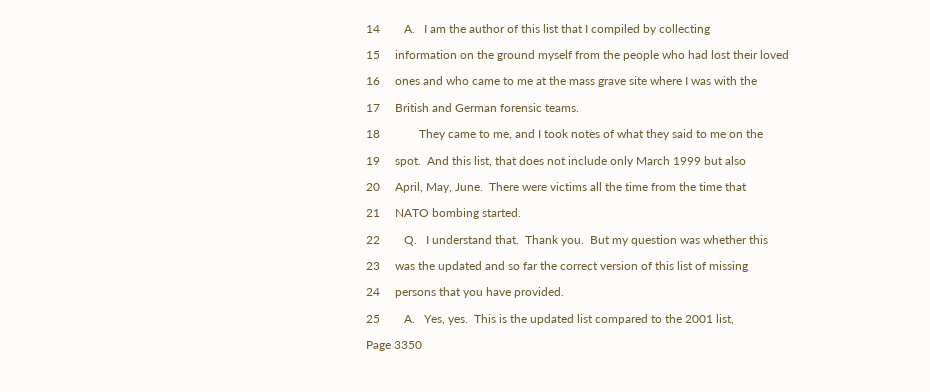14        A.   I am the author of this list that I compiled by collecting

15     information on the ground myself from the people who had lost their loved

16     ones and who came to me at the mass grave site where I was with the

17     British and German forensic teams.

18             They came to me, and I took notes of what they said to me on the

19     spot.  And this list, that does not include only March 1999 but also

20     April, May, June.  There were victims all the time from the time that

21     NATO bombing started.

22        Q.   I understand that.  Thank you.  But my question was whether this

23     was the updated and so far the correct version of this list of missing

24     persons that you have provided.

25        A.   Yes, yes.  This is the updated list compared to the 2001 list,

Page 3350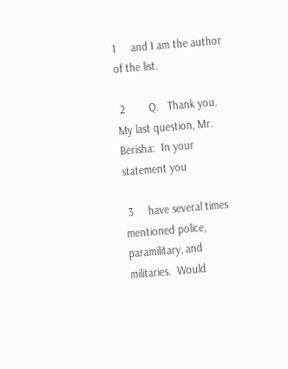1     and I am the author of the list.

 2        Q.   Thank you.  My last question, Mr. Berisha:  In your statement you

 3     have several times mentioned police, paramilitary, and militaries.  Would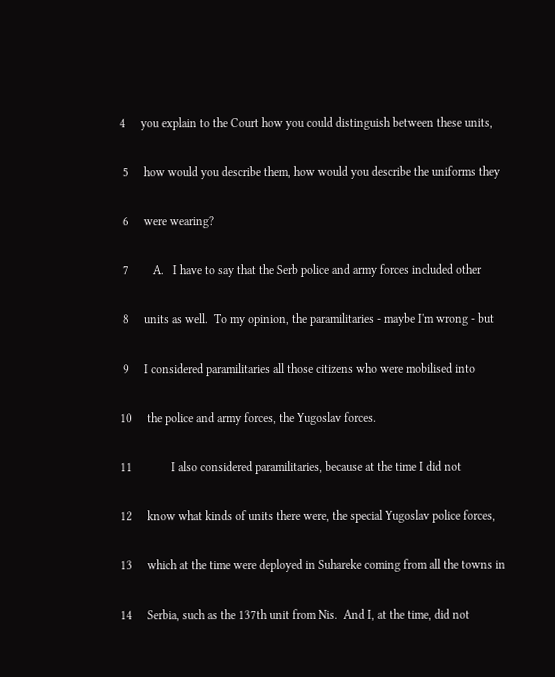4     you explain to the Court how you could distinguish between these units,

 5     how would you describe them, how would you describe the uniforms they

 6     were wearing?

 7        A.   I have to say that the Serb police and army forces included other

 8     units as well.  To my opinion, the paramilitaries - maybe I'm wrong - but

 9     I considered paramilitaries all those citizens who were mobilised into

10     the police and army forces, the Yugoslav forces.

11             I also considered paramilitaries, because at the time I did not

12     know what kinds of units there were, the special Yugoslav police forces,

13     which at the time were deployed in Suhareke coming from all the towns in

14     Serbia, such as the 137th unit from Nis.  And I, at the time, did not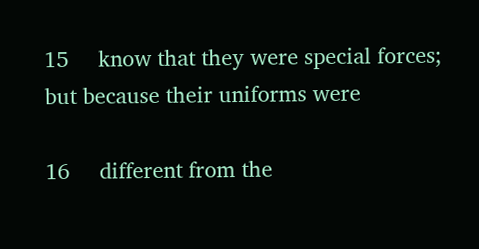15     know that they were special forces; but because their uniforms were

16     different from the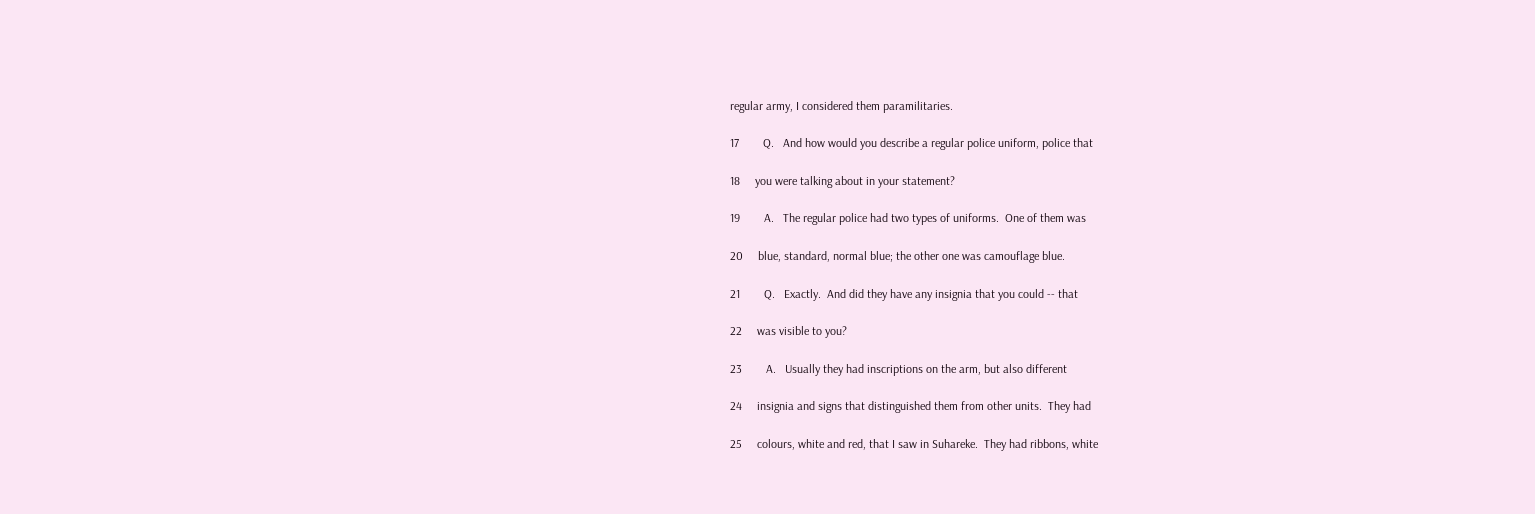regular army, I considered them paramilitaries.

17        Q.   And how would you describe a regular police uniform, police that

18     you were talking about in your statement?

19        A.   The regular police had two types of uniforms.  One of them was

20     blue, standard, normal blue; the other one was camouflage blue.

21        Q.   Exactly.  And did they have any insignia that you could -- that

22     was visible to you?

23        A.   Usually they had inscriptions on the arm, but also different

24     insignia and signs that distinguished them from other units.  They had

25     colours, white and red, that I saw in Suhareke.  They had ribbons, white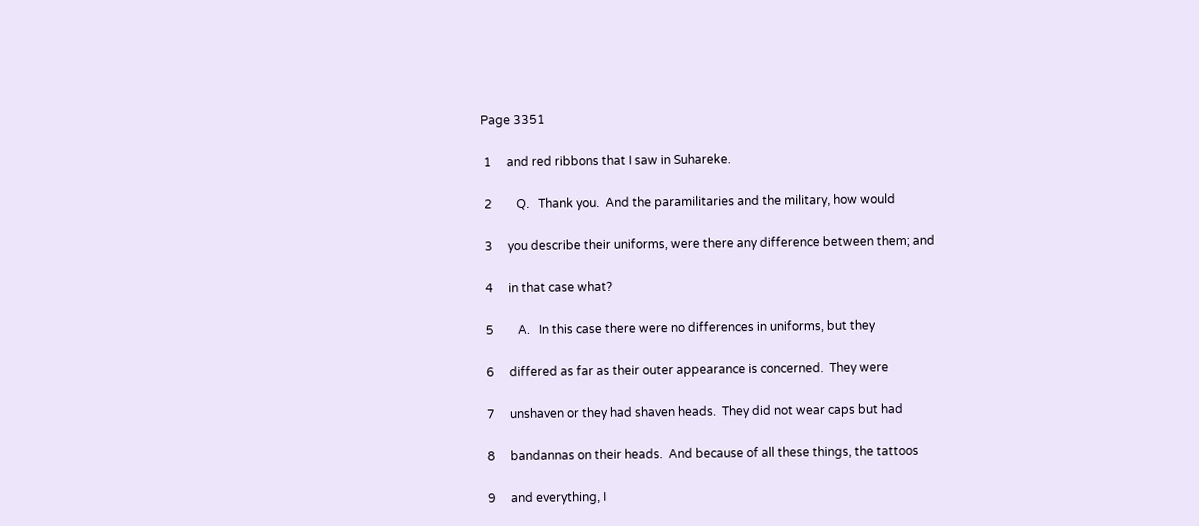Page 3351

 1     and red ribbons that I saw in Suhareke.

 2        Q.   Thank you.  And the paramilitaries and the military, how would

 3     you describe their uniforms, were there any difference between them; and

 4     in that case what?

 5        A.   In this case there were no differences in uniforms, but they

 6     differed as far as their outer appearance is concerned.  They were

 7     unshaven or they had shaven heads.  They did not wear caps but had

 8     bandannas on their heads.  And because of all these things, the tattoos

 9     and everything, I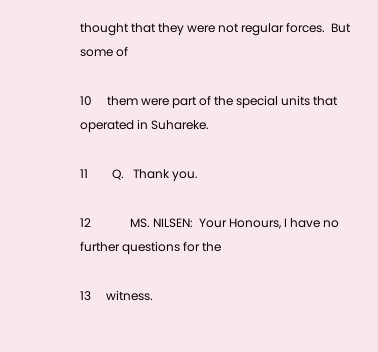thought that they were not regular forces.  But some of

10     them were part of the special units that operated in Suhareke.

11        Q.   Thank you.

12             MS. NILSEN:  Your Honours, I have no further questions for the

13     witness.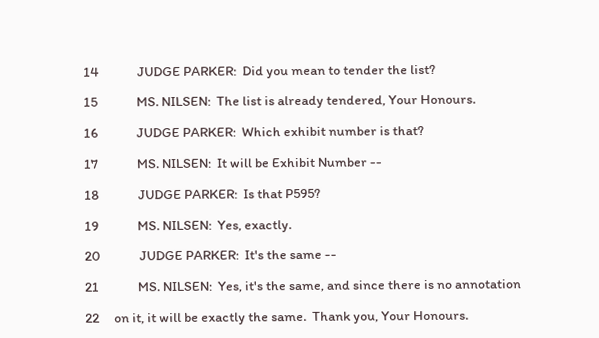14             JUDGE PARKER:  Did you mean to tender the list?

15             MS. NILSEN:  The list is already tendered, Your Honours.

16             JUDGE PARKER:  Which exhibit number is that?

17             MS. NILSEN:  It will be Exhibit Number --

18             JUDGE PARKER:  Is that P595?

19             MS. NILSEN:  Yes, exactly.

20             JUDGE PARKER:  It's the same --

21             MS. NILSEN:  Yes, it's the same, and since there is no annotation

22     on it, it will be exactly the same.  Thank you, Your Honours.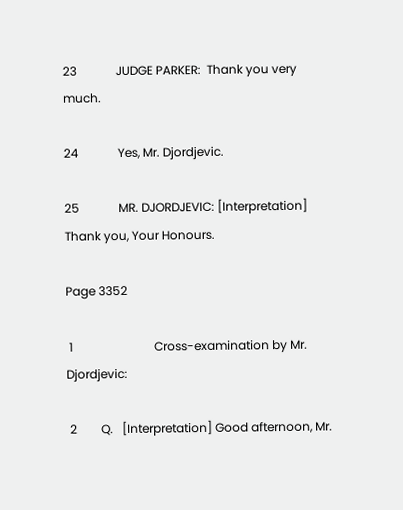23             JUDGE PARKER:  Thank you very much.

24             Yes, Mr. Djordjevic.

25             MR. DJORDJEVIC: [Interpretation] Thank you, Your Honours.

Page 3352

 1                           Cross-examination by Mr. Djordjevic:

 2        Q.   [Interpretation] Good afternoon, Mr.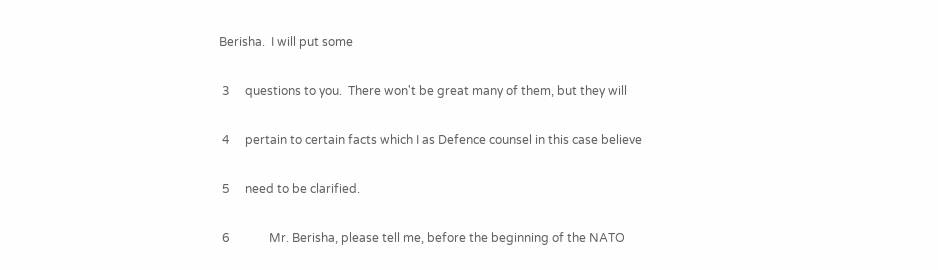Berisha.  I will put some

 3     questions to you.  There won't be great many of them, but they will

 4     pertain to certain facts which I as Defence counsel in this case believe

 5     need to be clarified.

 6             Mr. Berisha, please tell me, before the beginning of the NATO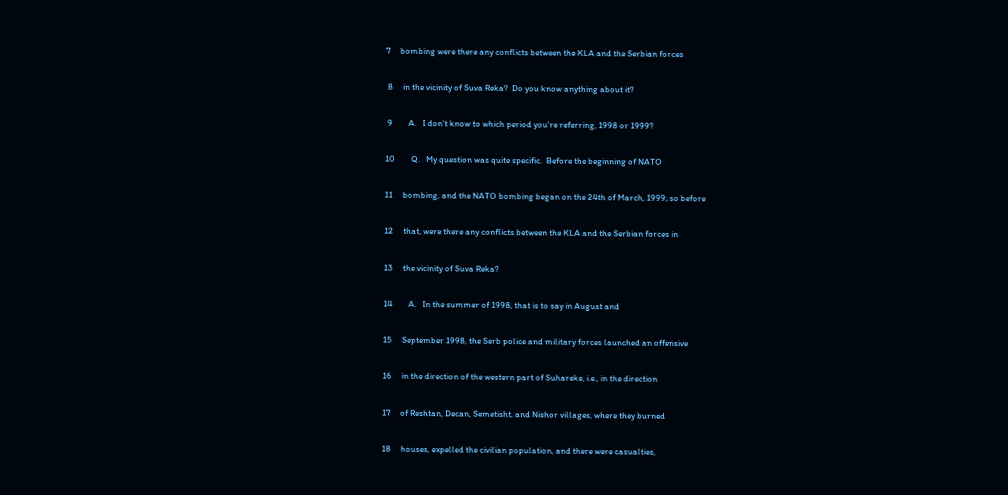7     bombing were there any conflicts between the KLA and the Serbian forces

 8     in the vicinity of Suva Reka?  Do you know anything about it?

 9        A.   I don't know to which period you're referring, 1998 or 1999?

10        Q.   My question was quite specific.  Before the beginning of NATO

11     bombing, and the NATO bombing began on the 24th of March, 1999; so before

12     that, were there any conflicts between the KLA and the Serbian forces in

13     the vicinity of Suva Reka?

14        A.   In the summer of 1998, that is to say in August and

15     September 1998, the Serb police and military forces launched an offensive

16     in the direction of the western part of Suhareke, i.e., in the direction

17     of Reshtan, Decan, Semetisht, and Nishor villages, where they burned

18     houses, expelled the civilian population, and there were casualties,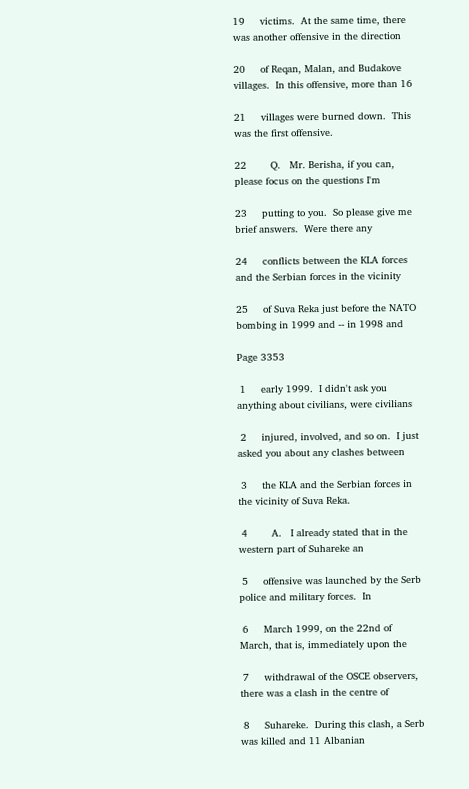19     victims.  At the same time, there was another offensive in the direction

20     of Reqan, Malan, and Budakove villages.  In this offensive, more than 16

21     villages were burned down.  This was the first offensive.

22        Q.   Mr. Berisha, if you can, please focus on the questions I'm

23     putting to you.  So please give me brief answers.  Were there any

24     conflicts between the KLA forces and the Serbian forces in the vicinity

25     of Suva Reka just before the NATO bombing in 1999 and -- in 1998 and

Page 3353

 1     early 1999.  I didn't ask you anything about civilians, were civilians

 2     injured, involved, and so on.  I just asked you about any clashes between

 3     the KLA and the Serbian forces in the vicinity of Suva Reka.

 4        A.   I already stated that in the western part of Suhareke an

 5     offensive was launched by the Serb police and military forces.  In

 6     March 1999, on the 22nd of March, that is, immediately upon the

 7     withdrawal of the OSCE observers, there was a clash in the centre of

 8     Suhareke.  During this clash, a Serb was killed and 11 Albanian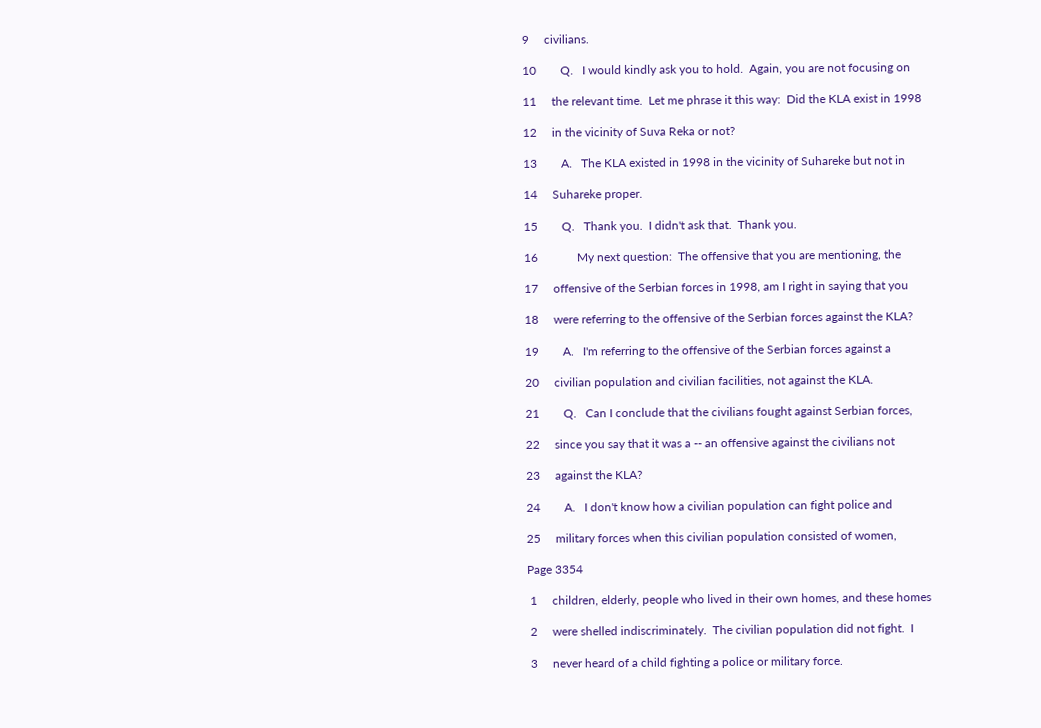9     civilians.

10        Q.   I would kindly ask you to hold.  Again, you are not focusing on

11     the relevant time.  Let me phrase it this way:  Did the KLA exist in 1998

12     in the vicinity of Suva Reka or not?

13        A.   The KLA existed in 1998 in the vicinity of Suhareke but not in

14     Suhareke proper.

15        Q.   Thank you.  I didn't ask that.  Thank you.

16             My next question:  The offensive that you are mentioning, the

17     offensive of the Serbian forces in 1998, am I right in saying that you

18     were referring to the offensive of the Serbian forces against the KLA?

19        A.   I'm referring to the offensive of the Serbian forces against a

20     civilian population and civilian facilities, not against the KLA.

21        Q.   Can I conclude that the civilians fought against Serbian forces,

22     since you say that it was a -- an offensive against the civilians not

23     against the KLA?

24        A.   I don't know how a civilian population can fight police and

25     military forces when this civilian population consisted of women,

Page 3354

 1     children, elderly, people who lived in their own homes, and these homes

 2     were shelled indiscriminately.  The civilian population did not fight.  I

 3     never heard of a child fighting a police or military force.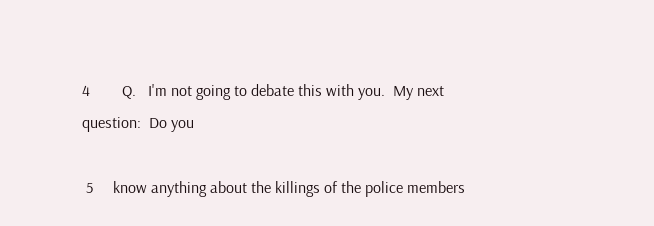4        Q.   I'm not going to debate this with you.  My next question:  Do you

 5     know anything about the killings of the police members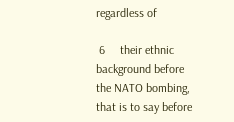regardless of

 6     their ethnic background before the NATO bombing, that is to say before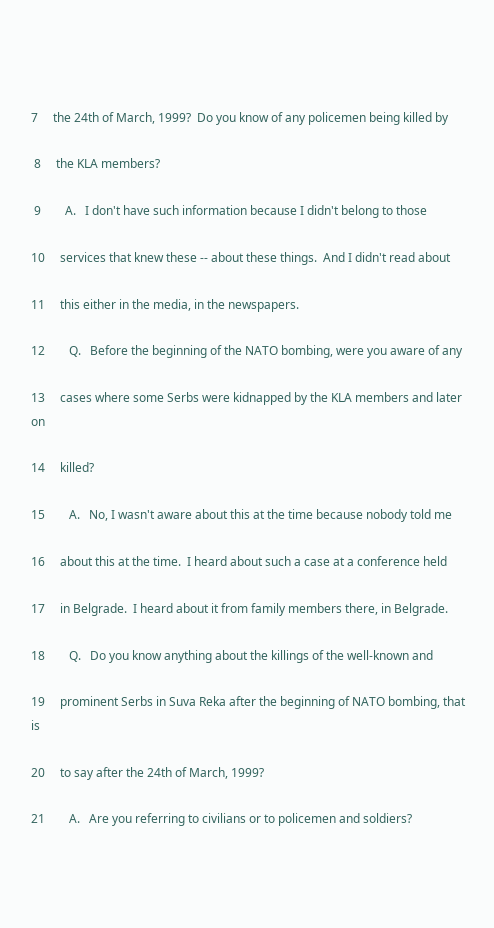7     the 24th of March, 1999?  Do you know of any policemen being killed by

 8     the KLA members?

 9        A.   I don't have such information because I didn't belong to those

10     services that knew these -- about these things.  And I didn't read about

11     this either in the media, in the newspapers.

12        Q.   Before the beginning of the NATO bombing, were you aware of any

13     cases where some Serbs were kidnapped by the KLA members and later on

14     killed?

15        A.   No, I wasn't aware about this at the time because nobody told me

16     about this at the time.  I heard about such a case at a conference held

17     in Belgrade.  I heard about it from family members there, in Belgrade.

18        Q.   Do you know anything about the killings of the well-known and

19     prominent Serbs in Suva Reka after the beginning of NATO bombing, that is

20     to say after the 24th of March, 1999?

21        A.   Are you referring to civilians or to policemen and soldiers?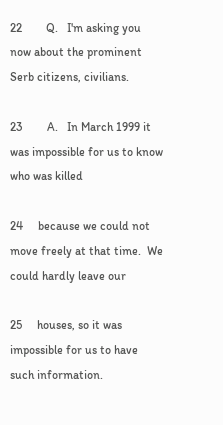22        Q.   I'm asking you now about the prominent Serb citizens, civilians.

23        A.   In March 1999 it was impossible for us to know who was killed

24     because we could not move freely at that time.  We could hardly leave our

25     houses, so it was impossible for us to have such information.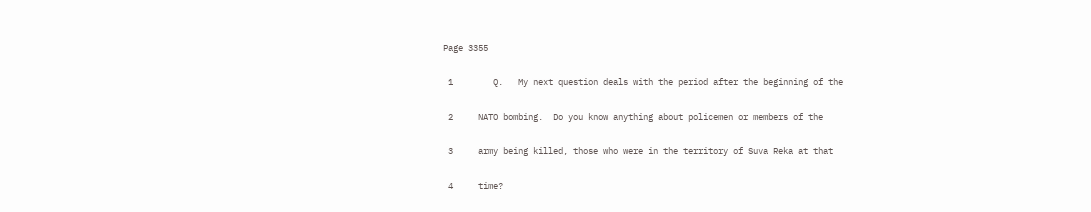Page 3355

 1        Q.   My next question deals with the period after the beginning of the

 2     NATO bombing.  Do you know anything about policemen or members of the

 3     army being killed, those who were in the territory of Suva Reka at that

 4     time?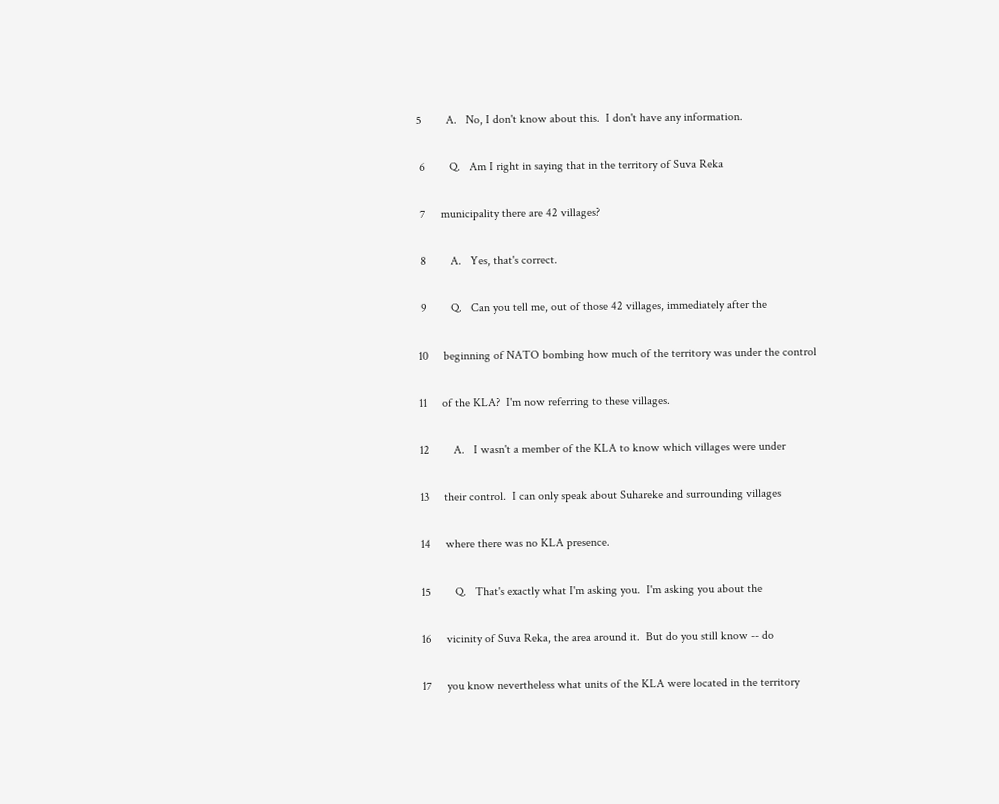5        A.   No, I don't know about this.  I don't have any information.

 6        Q.   Am I right in saying that in the territory of Suva Reka

 7     municipality there are 42 villages?

 8        A.   Yes, that's correct.

 9        Q.   Can you tell me, out of those 42 villages, immediately after the

10     beginning of NATO bombing how much of the territory was under the control

11     of the KLA?  I'm now referring to these villages.

12        A.   I wasn't a member of the KLA to know which villages were under

13     their control.  I can only speak about Suhareke and surrounding villages

14     where there was no KLA presence.

15        Q.   That's exactly what I'm asking you.  I'm asking you about the

16     vicinity of Suva Reka, the area around it.  But do you still know -- do

17     you know nevertheless what units of the KLA were located in the territory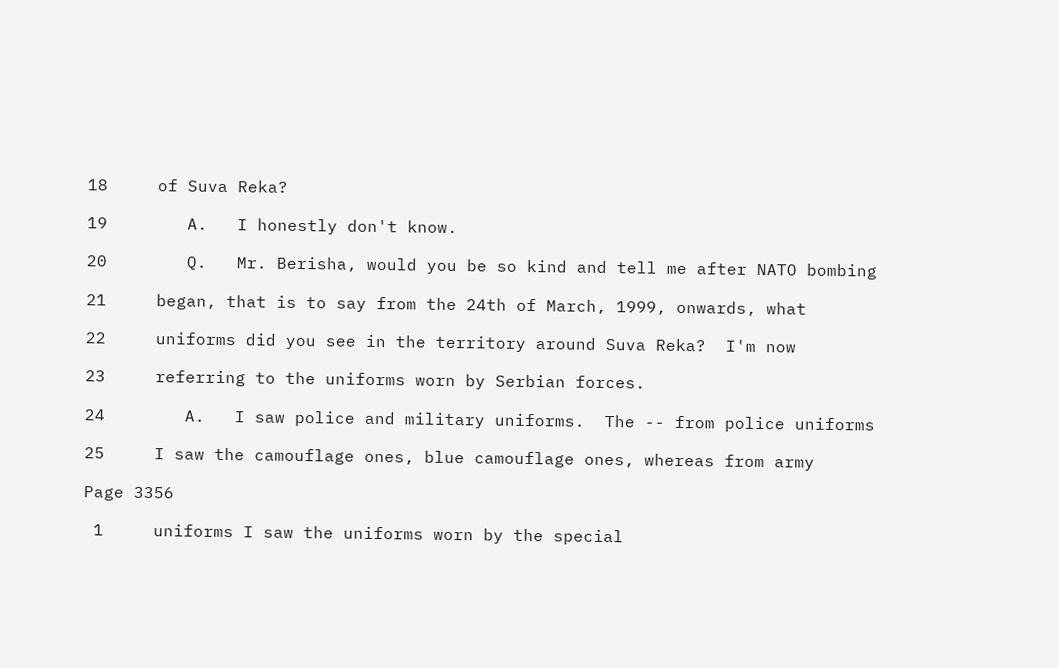18     of Suva Reka?

19        A.   I honestly don't know.

20        Q.   Mr. Berisha, would you be so kind and tell me after NATO bombing

21     began, that is to say from the 24th of March, 1999, onwards, what

22     uniforms did you see in the territory around Suva Reka?  I'm now

23     referring to the uniforms worn by Serbian forces.

24        A.   I saw police and military uniforms.  The -- from police uniforms

25     I saw the camouflage ones, blue camouflage ones, whereas from army

Page 3356

 1     uniforms I saw the uniforms worn by the special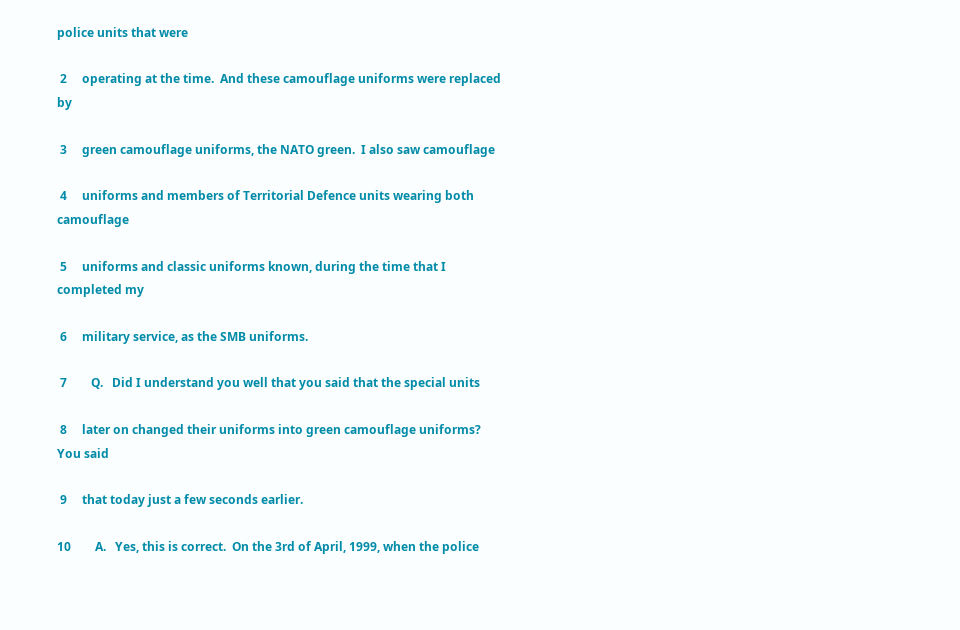police units that were

 2     operating at the time.  And these camouflage uniforms were replaced by

 3     green camouflage uniforms, the NATO green.  I also saw camouflage

 4     uniforms and members of Territorial Defence units wearing both camouflage

 5     uniforms and classic uniforms known, during the time that I completed my

 6     military service, as the SMB uniforms.

 7        Q.   Did I understand you well that you said that the special units

 8     later on changed their uniforms into green camouflage uniforms?  You said

 9     that today just a few seconds earlier.

10        A.   Yes, this is correct.  On the 3rd of April, 1999, when the police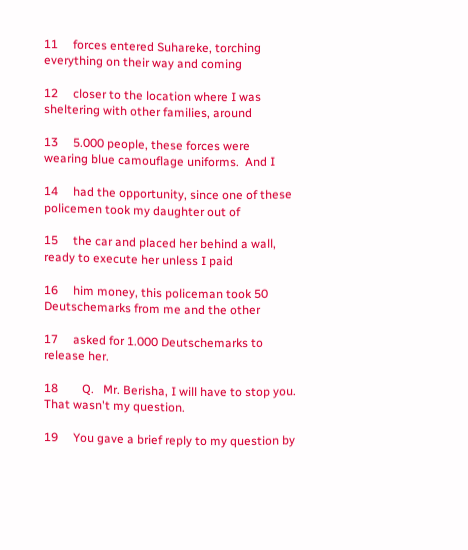11     forces entered Suhareke, torching everything on their way and coming

12     closer to the location where I was sheltering with other families, around

13     5.000 people, these forces were wearing blue camouflage uniforms.  And I

14     had the opportunity, since one of these policemen took my daughter out of

15     the car and placed her behind a wall, ready to execute her unless I paid

16     him money, this policeman took 50 Deutschemarks from me and the other

17     asked for 1.000 Deutschemarks to release her.

18        Q.   Mr. Berisha, I will have to stop you.  That wasn't my question.

19     You gave a brief reply to my question by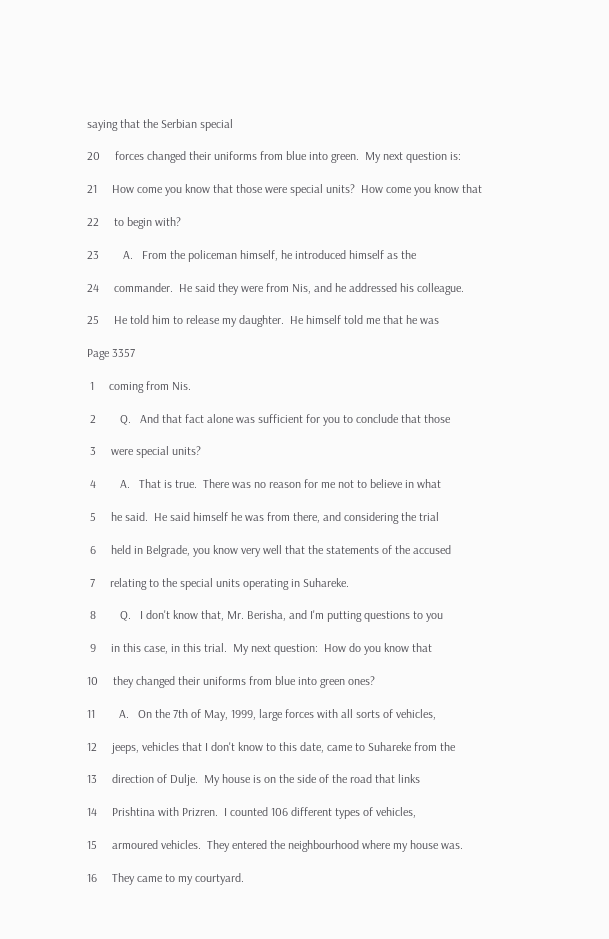saying that the Serbian special

20     forces changed their uniforms from blue into green.  My next question is:

21     How come you know that those were special units?  How come you know that

22     to begin with?

23        A.   From the policeman himself, he introduced himself as the

24     commander.  He said they were from Nis, and he addressed his colleague.

25     He told him to release my daughter.  He himself told me that he was

Page 3357

 1     coming from Nis.

 2        Q.   And that fact alone was sufficient for you to conclude that those

 3     were special units?

 4        A.   That is true.  There was no reason for me not to believe in what

 5     he said.  He said himself he was from there, and considering the trial

 6     held in Belgrade, you know very well that the statements of the accused

 7     relating to the special units operating in Suhareke.

 8        Q.   I don't know that, Mr. Berisha, and I'm putting questions to you

 9     in this case, in this trial.  My next question:  How do you know that

10     they changed their uniforms from blue into green ones?

11        A.   On the 7th of May, 1999, large forces with all sorts of vehicles,

12     jeeps, vehicles that I don't know to this date, came to Suhareke from the

13     direction of Dulje.  My house is on the side of the road that links

14     Prishtina with Prizren.  I counted 106 different types of vehicles,

15     armoured vehicles.  They entered the neighbourhood where my house was.

16     They came to my courtyard.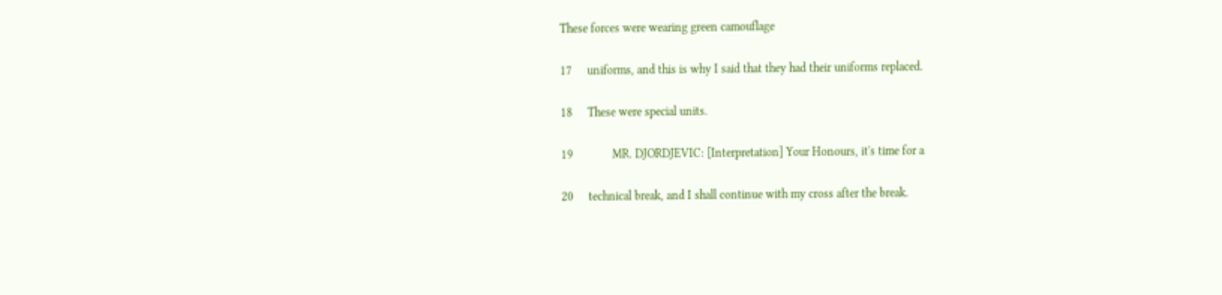These forces were wearing green camouflage

17     uniforms, and this is why I said that they had their uniforms replaced.

18     These were special units.

19             MR. DJORDJEVIC: [Interpretation] Your Honours, it's time for a

20     technical break, and I shall continue with my cross after the break.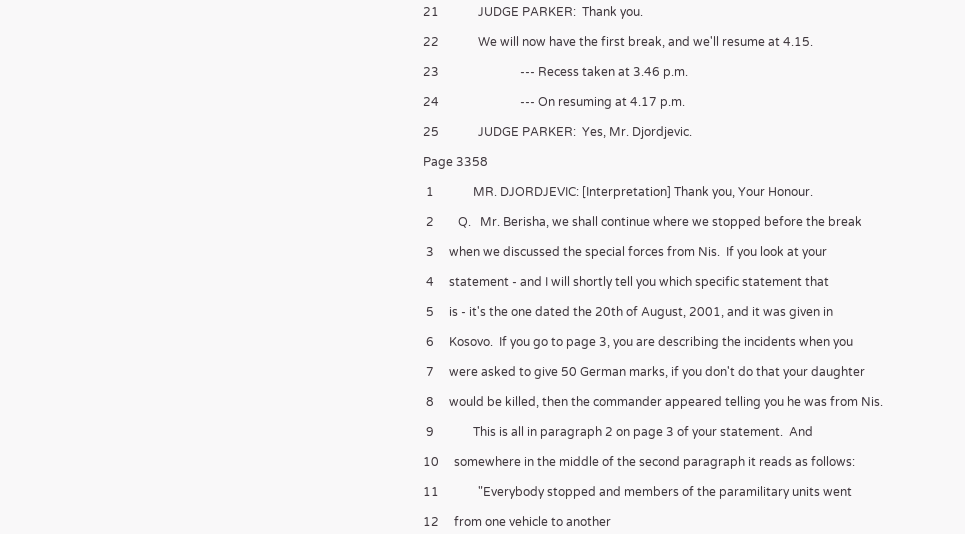21             JUDGE PARKER:  Thank you.

22             We will now have the first break, and we'll resume at 4.15.

23                           --- Recess taken at 3.46 p.m.

24                           --- On resuming at 4.17 p.m.

25             JUDGE PARKER:  Yes, Mr. Djordjevic.

Page 3358

 1             MR. DJORDJEVIC: [Interpretation] Thank you, Your Honour.

 2        Q.   Mr. Berisha, we shall continue where we stopped before the break

 3     when we discussed the special forces from Nis.  If you look at your

 4     statement - and I will shortly tell you which specific statement that

 5     is - it's the one dated the 20th of August, 2001, and it was given in

 6     Kosovo.  If you go to page 3, you are describing the incidents when you

 7     were asked to give 50 German marks, if you don't do that your daughter

 8     would be killed, then the commander appeared telling you he was from Nis.

 9             This is all in paragraph 2 on page 3 of your statement.  And

10     somewhere in the middle of the second paragraph it reads as follows:

11             "Everybody stopped and members of the paramilitary units went

12     from one vehicle to another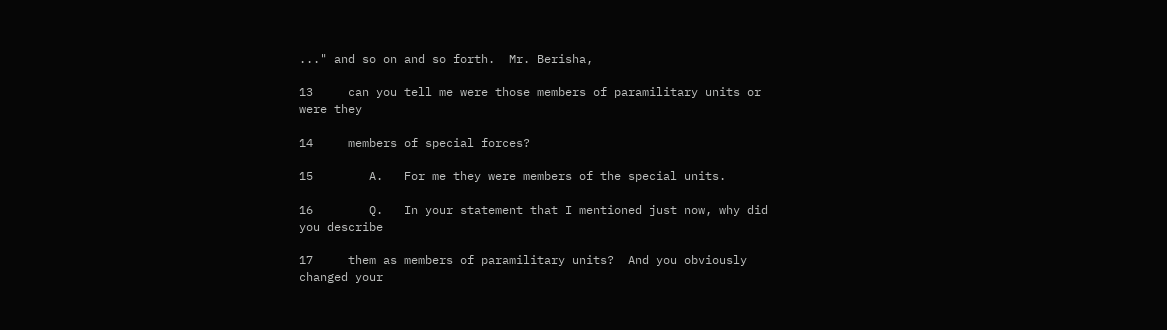..." and so on and so forth.  Mr. Berisha,

13     can you tell me were those members of paramilitary units or were they

14     members of special forces?

15        A.   For me they were members of the special units.

16        Q.   In your statement that I mentioned just now, why did you describe

17     them as members of paramilitary units?  And you obviously changed your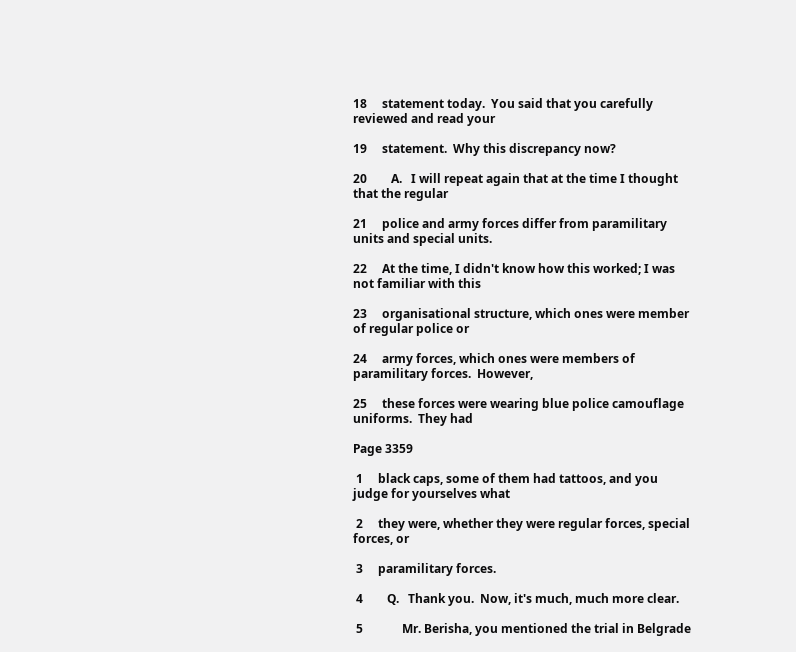18     statement today.  You said that you carefully reviewed and read your

19     statement.  Why this discrepancy now?

20        A.   I will repeat again that at the time I thought that the regular

21     police and army forces differ from paramilitary units and special units.

22     At the time, I didn't know how this worked; I was not familiar with this

23     organisational structure, which ones were member of regular police or

24     army forces, which ones were members of paramilitary forces.  However,

25     these forces were wearing blue police camouflage uniforms.  They had

Page 3359

 1     black caps, some of them had tattoos, and you judge for yourselves what

 2     they were, whether they were regular forces, special forces, or

 3     paramilitary forces.

 4        Q.   Thank you.  Now, it's much, much more clear.

 5             Mr. Berisha, you mentioned the trial in Belgrade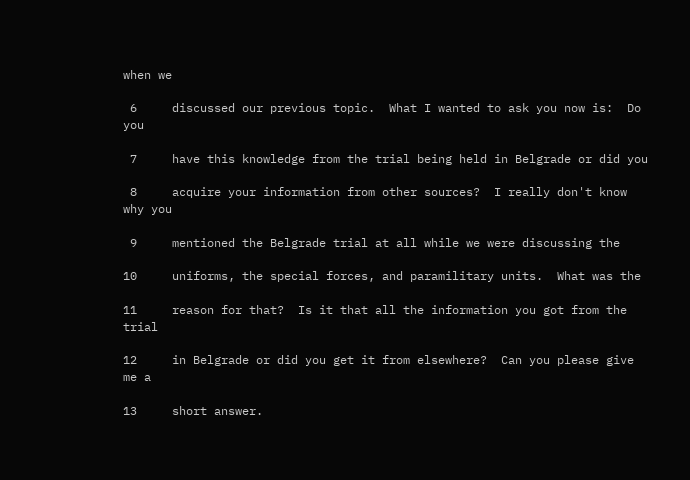when we

 6     discussed our previous topic.  What I wanted to ask you now is:  Do you

 7     have this knowledge from the trial being held in Belgrade or did you

 8     acquire your information from other sources?  I really don't know why you

 9     mentioned the Belgrade trial at all while we were discussing the

10     uniforms, the special forces, and paramilitary units.  What was the

11     reason for that?  Is it that all the information you got from the trial

12     in Belgrade or did you get it from elsewhere?  Can you please give me a

13     short answer.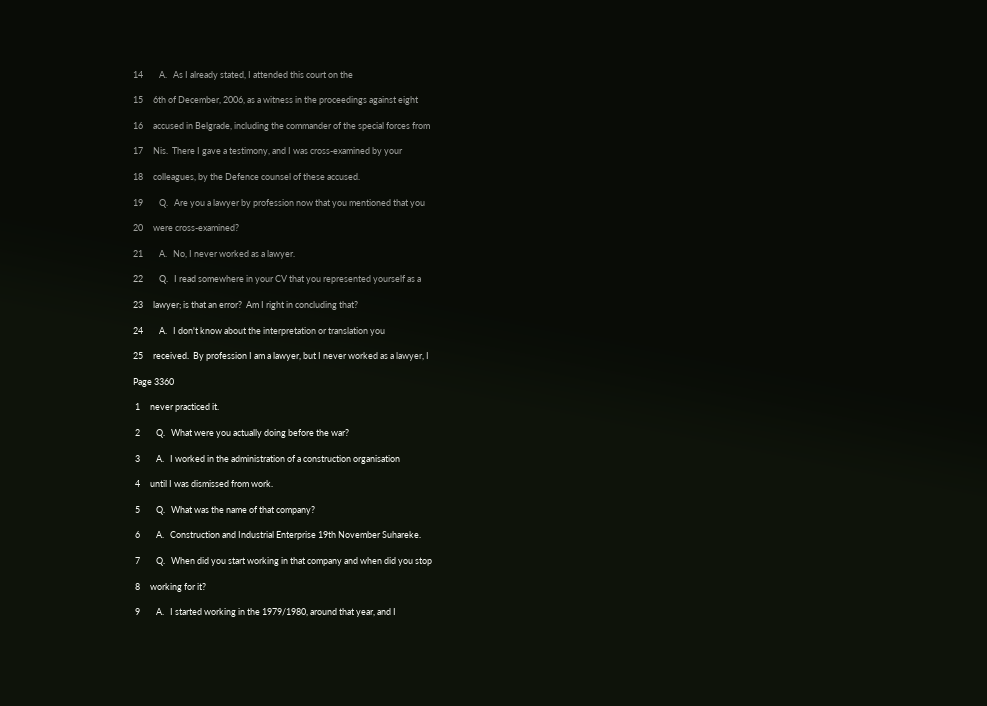14        A.   As I already stated, I attended this court on the

15     6th of December, 2006, as a witness in the proceedings against eight

16     accused in Belgrade, including the commander of the special forces from

17     Nis.  There I gave a testimony, and I was cross-examined by your

18     colleagues, by the Defence counsel of these accused.

19        Q.   Are you a lawyer by profession now that you mentioned that you

20     were cross-examined?

21        A.   No, I never worked as a lawyer.

22        Q.   I read somewhere in your CV that you represented yourself as a

23     lawyer; is that an error?  Am I right in concluding that?

24        A.   I don't know about the interpretation or translation you

25     received.  By profession I am a lawyer, but I never worked as a lawyer, I

Page 3360

 1     never practiced it.

 2        Q.   What were you actually doing before the war?

 3        A.   I worked in the administration of a construction organisation

 4     until I was dismissed from work.

 5        Q.   What was the name of that company?

 6        A.   Construction and Industrial Enterprise 19th November Suhareke.

 7        Q.   When did you start working in that company and when did you stop

 8     working for it?

 9        A.   I started working in the 1979/1980, around that year, and I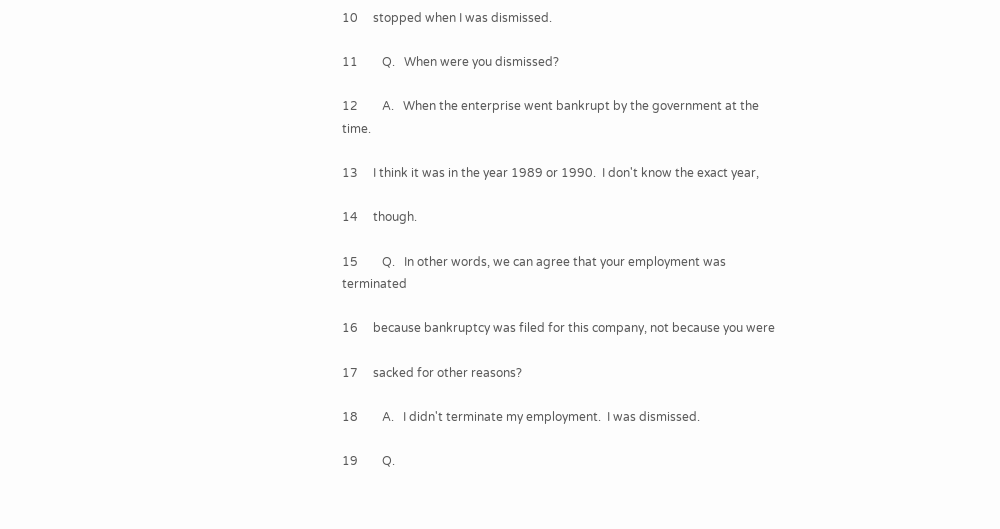10     stopped when I was dismissed.

11        Q.   When were you dismissed?

12        A.   When the enterprise went bankrupt by the government at the time.

13     I think it was in the year 1989 or 1990.  I don't know the exact year,

14     though.

15        Q.   In other words, we can agree that your employment was terminated

16     because bankruptcy was filed for this company, not because you were

17     sacked for other reasons?

18        A.   I didn't terminate my employment.  I was dismissed.

19        Q.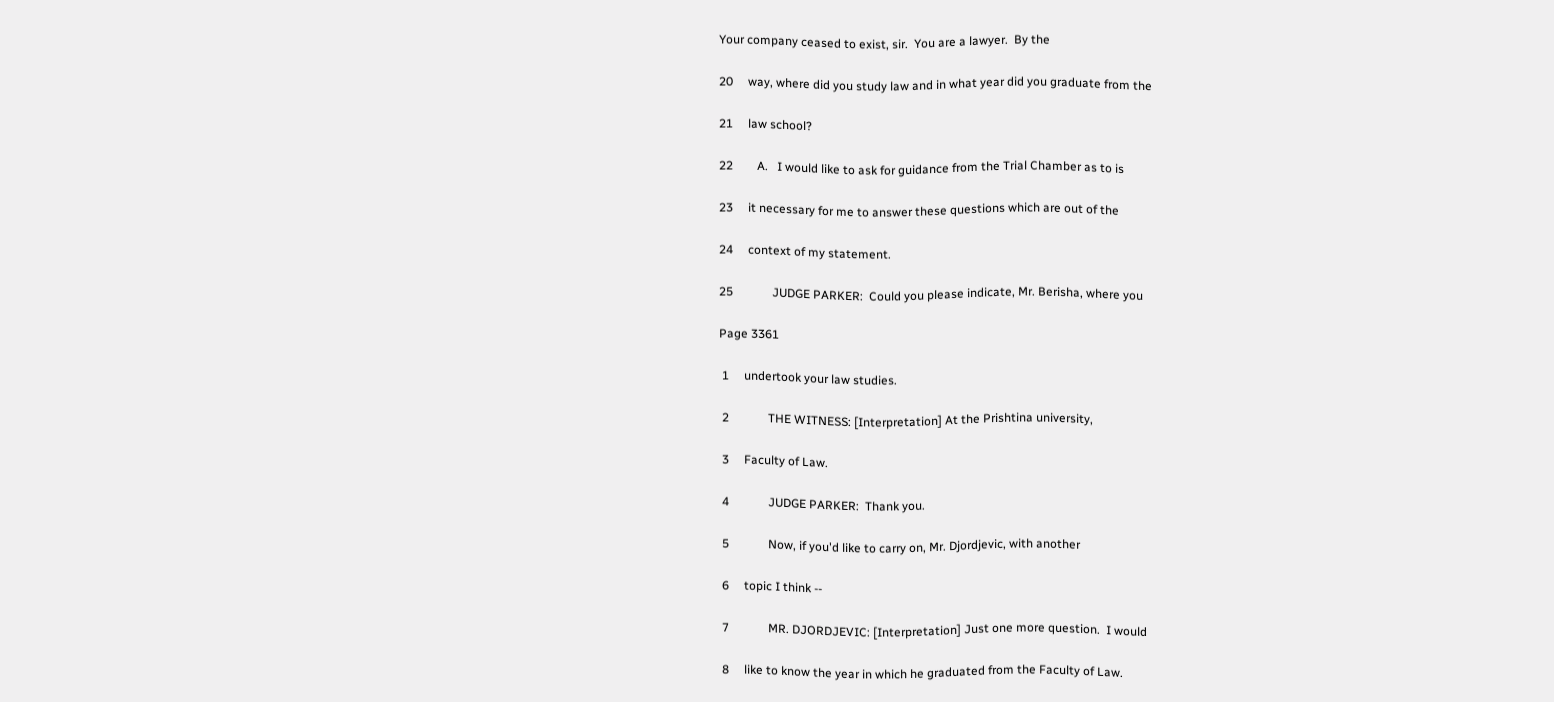Your company ceased to exist, sir.  You are a lawyer.  By the

20     way, where did you study law and in what year did you graduate from the

21     law school?

22        A.   I would like to ask for guidance from the Trial Chamber as to is

23     it necessary for me to answer these questions which are out of the

24     context of my statement.

25             JUDGE PARKER:  Could you please indicate, Mr. Berisha, where you

Page 3361

 1     undertook your law studies.

 2             THE WITNESS: [Interpretation] At the Prishtina university,

 3     Faculty of Law.

 4             JUDGE PARKER:  Thank you.

 5             Now, if you'd like to carry on, Mr. Djordjevic, with another

 6     topic I think --

 7             MR. DJORDJEVIC: [Interpretation] Just one more question.  I would

 8     like to know the year in which he graduated from the Faculty of Law.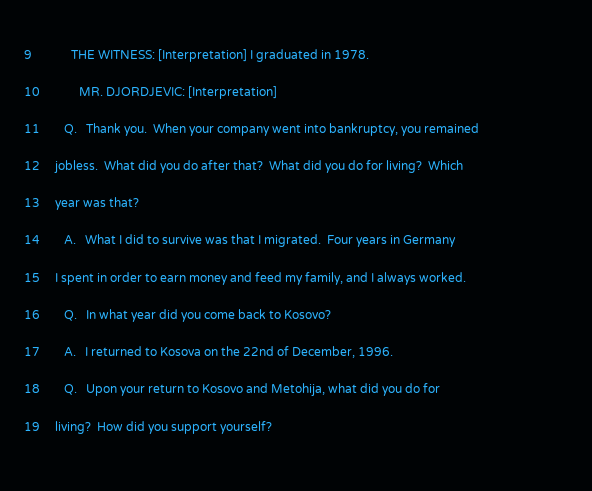9             THE WITNESS: [Interpretation] I graduated in 1978.

10             MR. DJORDJEVIC: [Interpretation]

11        Q.   Thank you.  When your company went into bankruptcy, you remained

12     jobless.  What did you do after that?  What did you do for living?  Which

13     year was that?

14        A.   What I did to survive was that I migrated.  Four years in Germany

15     I spent in order to earn money and feed my family, and I always worked.

16        Q.   In what year did you come back to Kosovo?

17        A.   I returned to Kosova on the 22nd of December, 1996.

18        Q.   Upon your return to Kosovo and Metohija, what did you do for

19     living?  How did you support yourself?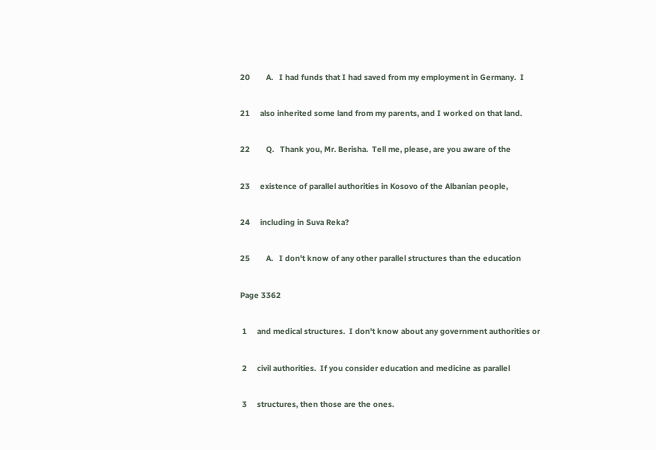20        A.   I had funds that I had saved from my employment in Germany.  I

21     also inherited some land from my parents, and I worked on that land.

22        Q.   Thank you, Mr. Berisha.  Tell me, please, are you aware of the

23     existence of parallel authorities in Kosovo of the Albanian people,

24     including in Suva Reka?

25        A.   I don't know of any other parallel structures than the education

Page 3362

 1     and medical structures.  I don't know about any government authorities or

 2     civil authorities.  If you consider education and medicine as parallel

 3     structures, then those are the ones.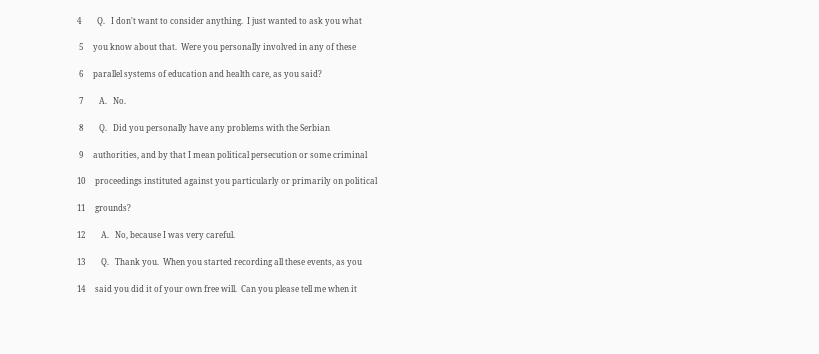4        Q.   I don't want to consider anything.  I just wanted to ask you what

 5     you know about that.  Were you personally involved in any of these

 6     parallel systems of education and health care, as you said?

 7        A.   No.

 8        Q.   Did you personally have any problems with the Serbian

 9     authorities, and by that I mean political persecution or some criminal

10     proceedings instituted against you particularly or primarily on political

11     grounds?

12        A.   No, because I was very careful.

13        Q.   Thank you.  When you started recording all these events, as you

14     said you did it of your own free will.  Can you please tell me when it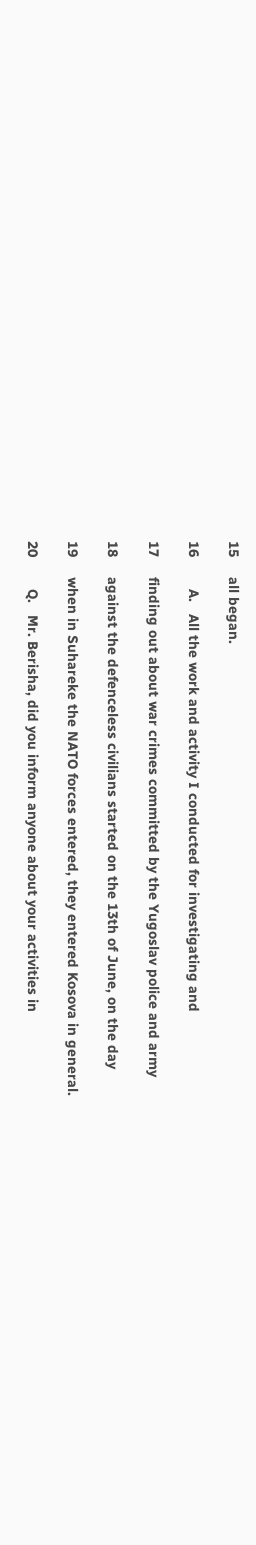15     all began.

16        A.   All the work and activity I conducted for investigating and

17     finding out about war crimes committed by the Yugoslav police and army

18     against the defenceless civilians started on the 13th of June, on the day

19     when in Suhareke the NATO forces entered, they entered Kosova in general.

20        Q.   Mr. Berisha, did you inform anyone about your activities in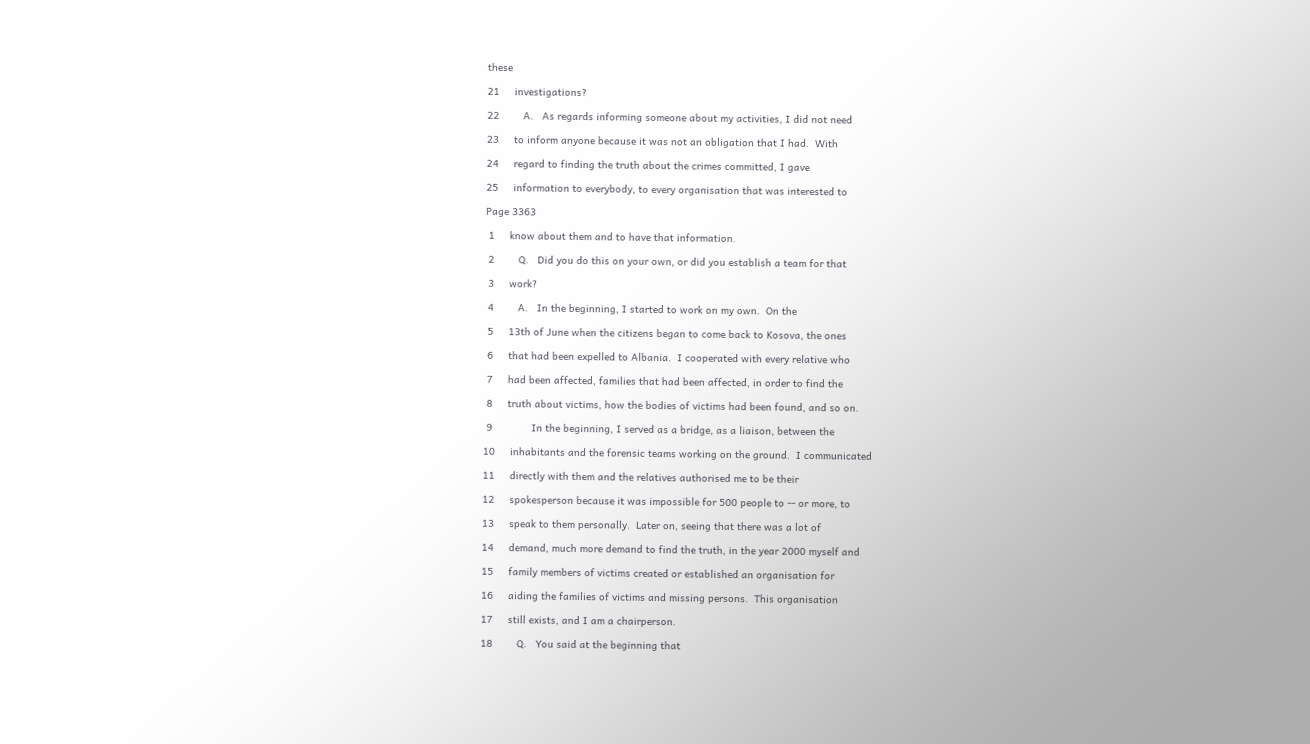these

21     investigations?

22        A.   As regards informing someone about my activities, I did not need

23     to inform anyone because it was not an obligation that I had.  With

24     regard to finding the truth about the crimes committed, I gave

25     information to everybody, to every organisation that was interested to

Page 3363

 1     know about them and to have that information.

 2        Q.   Did you do this on your own, or did you establish a team for that

 3     work?

 4        A.   In the beginning, I started to work on my own.  On the

 5     13th of June when the citizens began to come back to Kosova, the ones

 6     that had been expelled to Albania.  I cooperated with every relative who

 7     had been affected, families that had been affected, in order to find the

 8     truth about victims, how the bodies of victims had been found, and so on.

 9             In the beginning, I served as a bridge, as a liaison, between the

10     inhabitants and the forensic teams working on the ground.  I communicated

11     directly with them and the relatives authorised me to be their

12     spokesperson because it was impossible for 500 people to -- or more, to

13     speak to them personally.  Later on, seeing that there was a lot of

14     demand, much more demand to find the truth, in the year 2000 myself and

15     family members of victims created or established an organisation for

16     aiding the families of victims and missing persons.  This organisation

17     still exists, and I am a chairperson.

18        Q.   You said at the beginning that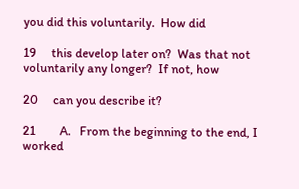you did this voluntarily.  How did

19     this develop later on?  Was that not voluntarily any longer?  If not, how

20     can you describe it?

21        A.   From the beginning to the end, I worked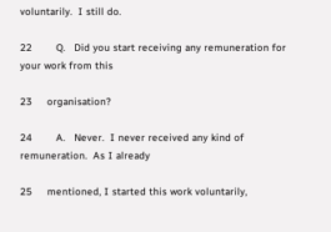voluntarily.  I still do.

22        Q.   Did you start receiving any remuneration for your work from this

23     organisation?

24        A.   Never.  I never received any kind of remuneration.  As I already

25     mentioned, I started this work voluntarily,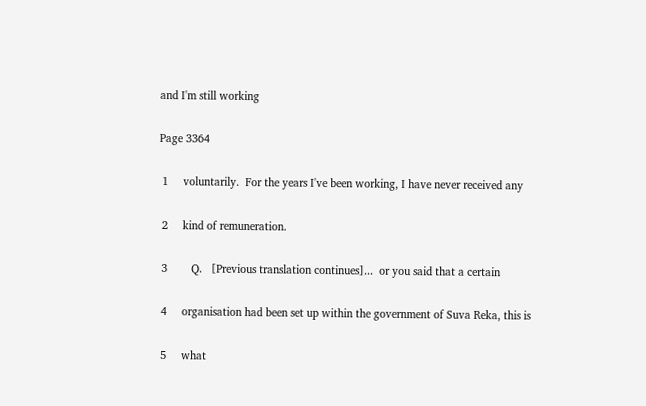and I'm still working

Page 3364

 1     voluntarily.  For the years I've been working, I have never received any

 2     kind of remuneration.

 3        Q.   [Previous translation continues]...  or you said that a certain

 4     organisation had been set up within the government of Suva Reka, this is

 5     what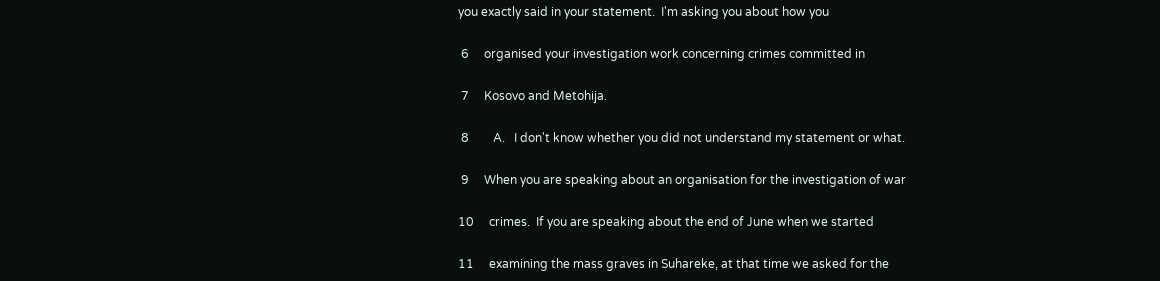you exactly said in your statement.  I'm asking you about how you

 6     organised your investigation work concerning crimes committed in

 7     Kosovo and Metohija.

 8        A.   I don't know whether you did not understand my statement or what.

 9     When you are speaking about an organisation for the investigation of war

10     crimes.  If you are speaking about the end of June when we started

11     examining the mass graves in Suhareke, at that time we asked for the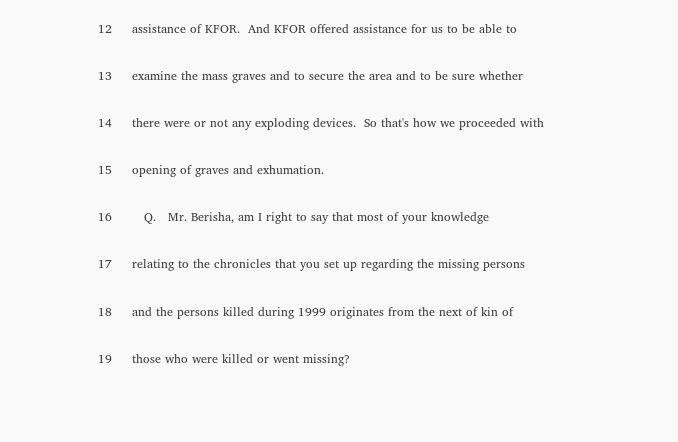12     assistance of KFOR.  And KFOR offered assistance for us to be able to

13     examine the mass graves and to secure the area and to be sure whether

14     there were or not any exploding devices.  So that's how we proceeded with

15     opening of graves and exhumation.

16        Q.   Mr. Berisha, am I right to say that most of your knowledge

17     relating to the chronicles that you set up regarding the missing persons

18     and the persons killed during 1999 originates from the next of kin of

19     those who were killed or went missing?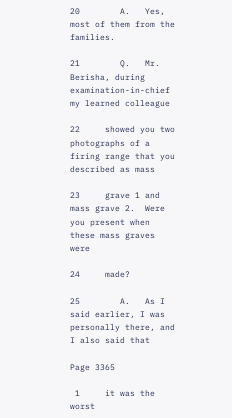20        A.   Yes, most of them from the families.

21        Q.   Mr. Berisha, during examination-in-chief my learned colleague

22     showed you two photographs of a firing range that you described as mass

23     grave 1 and mass grave 2.  Were you present when these mass graves were

24     made?

25        A.   As I said earlier, I was personally there, and I also said that

Page 3365

 1     it was the worst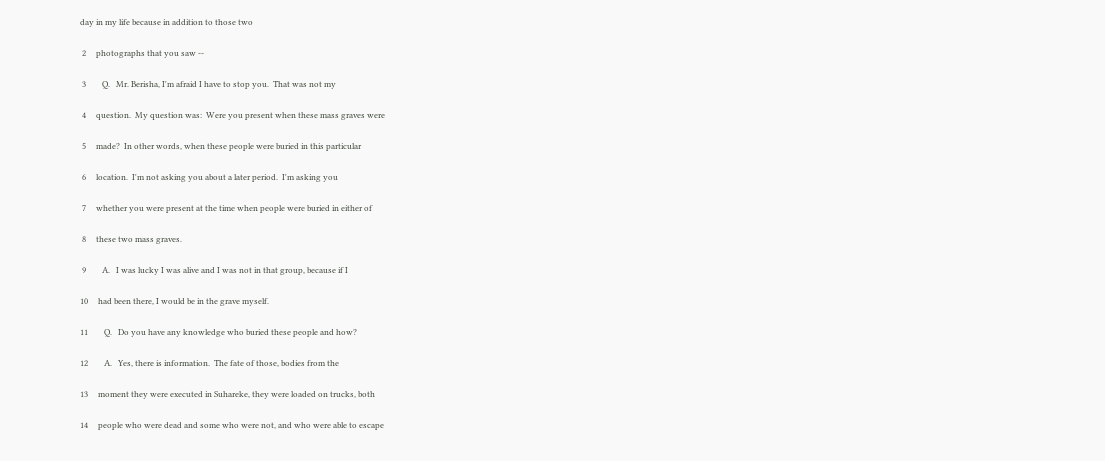day in my life because in addition to those two

 2     photographs that you saw --

 3        Q.   Mr. Berisha, I'm afraid I have to stop you.  That was not my

 4     question.  My question was:  Were you present when these mass graves were

 5     made?  In other words, when these people were buried in this particular

 6     location.  I'm not asking you about a later period.  I'm asking you

 7     whether you were present at the time when people were buried in either of

 8     these two mass graves.

 9        A.   I was lucky I was alive and I was not in that group, because if I

10     had been there, I would be in the grave myself.

11        Q.   Do you have any knowledge who buried these people and how?

12        A.   Yes, there is information.  The fate of those, bodies from the

13     moment they were executed in Suhareke, they were loaded on trucks, both

14     people who were dead and some who were not, and who were able to escape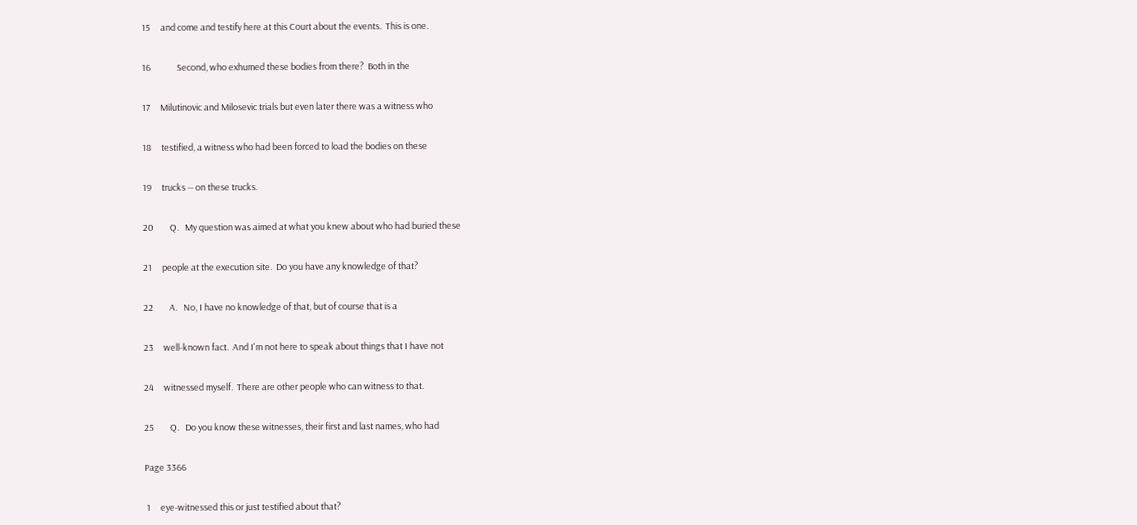15     and come and testify here at this Court about the events.  This is one.

16             Second, who exhumed these bodies from there?  Both in the

17     Milutinovic and Milosevic trials but even later there was a witness who

18     testified, a witness who had been forced to load the bodies on these

19     trucks -- on these trucks.

20        Q.   My question was aimed at what you knew about who had buried these

21     people at the execution site.  Do you have any knowledge of that?

22        A.   No, I have no knowledge of that, but of course that is a

23     well-known fact.  And I'm not here to speak about things that I have not

24     witnessed myself.  There are other people who can witness to that.

25        Q.   Do you know these witnesses, their first and last names, who had

Page 3366

 1     eye-witnessed this or just testified about that?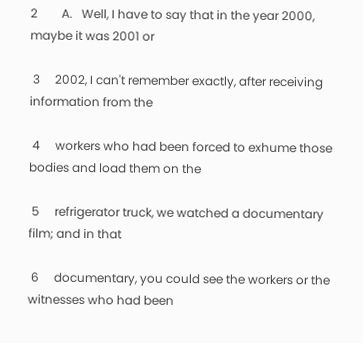2        A.   Well, I have to say that in the year 2000, maybe it was 2001 or

 3     2002, I can't remember exactly, after receiving information from the

 4     workers who had been forced to exhume those bodies and load them on the

 5     refrigerator truck, we watched a documentary film; and in that

 6     documentary, you could see the workers or the witnesses who had been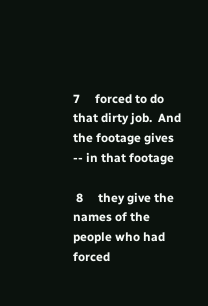7     forced to do that dirty job.  And the footage gives -- in that footage

 8     they give the names of the people who had forced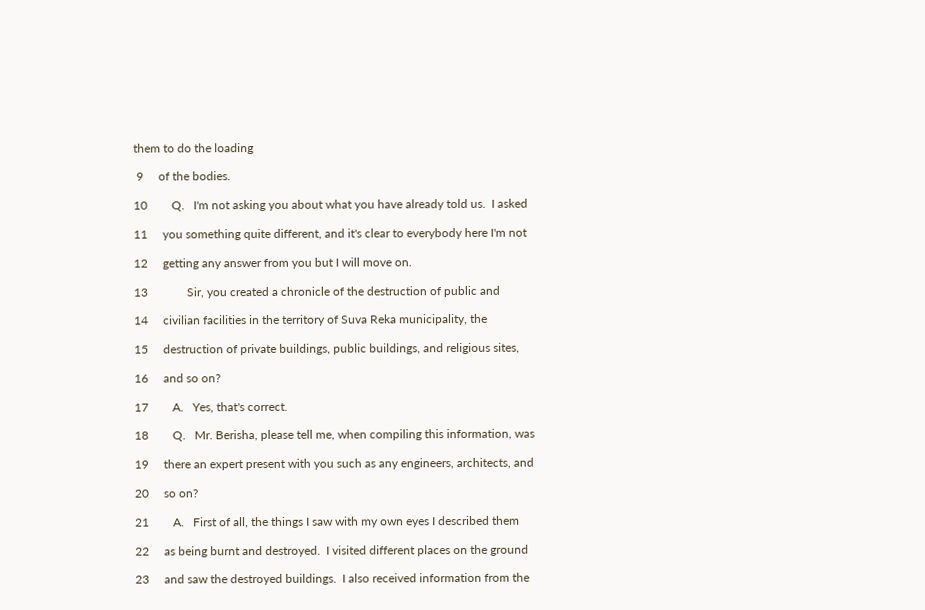them to do the loading

 9     of the bodies.

10        Q.   I'm not asking you about what you have already told us.  I asked

11     you something quite different, and it's clear to everybody here I'm not

12     getting any answer from you but I will move on.

13             Sir, you created a chronicle of the destruction of public and

14     civilian facilities in the territory of Suva Reka municipality, the

15     destruction of private buildings, public buildings, and religious sites,

16     and so on?

17        A.   Yes, that's correct.

18        Q.   Mr. Berisha, please tell me, when compiling this information, was

19     there an expert present with you such as any engineers, architects, and

20     so on?

21        A.   First of all, the things I saw with my own eyes I described them

22     as being burnt and destroyed.  I visited different places on the ground

23     and saw the destroyed buildings.  I also received information from the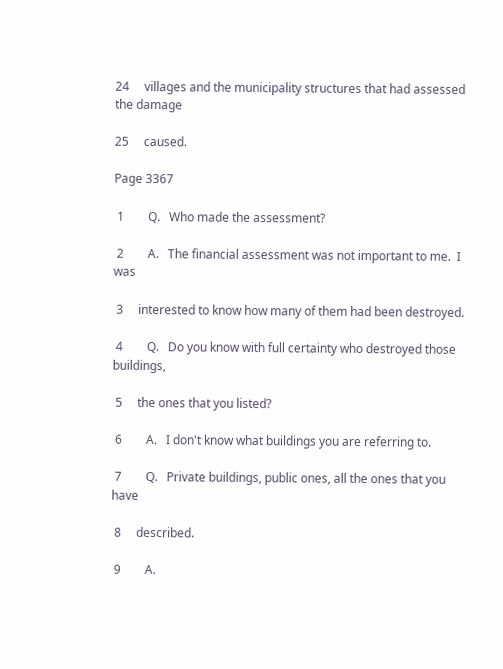24     villages and the municipality structures that had assessed the damage

25     caused.

Page 3367

 1        Q.   Who made the assessment?

 2        A.   The financial assessment was not important to me.  I was

 3     interested to know how many of them had been destroyed.

 4        Q.   Do you know with full certainty who destroyed those buildings,

 5     the ones that you listed?

 6        A.   I don't know what buildings you are referring to.

 7        Q.   Private buildings, public ones, all the ones that you have

 8     described.

 9        A.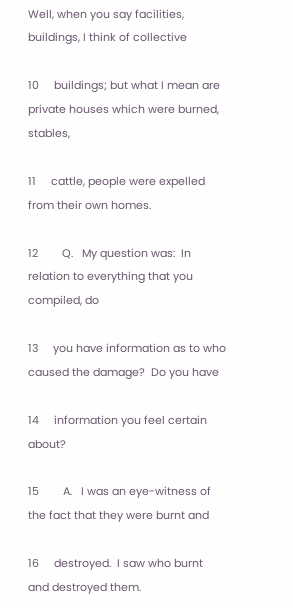Well, when you say facilities, buildings, I think of collective

10     buildings; but what I mean are private houses which were burned, stables,

11     cattle, people were expelled from their own homes.

12        Q.   My question was:  In relation to everything that you compiled, do

13     you have information as to who caused the damage?  Do you have

14     information you feel certain about?

15        A.   I was an eye-witness of the fact that they were burnt and

16     destroyed.  I saw who burnt and destroyed them.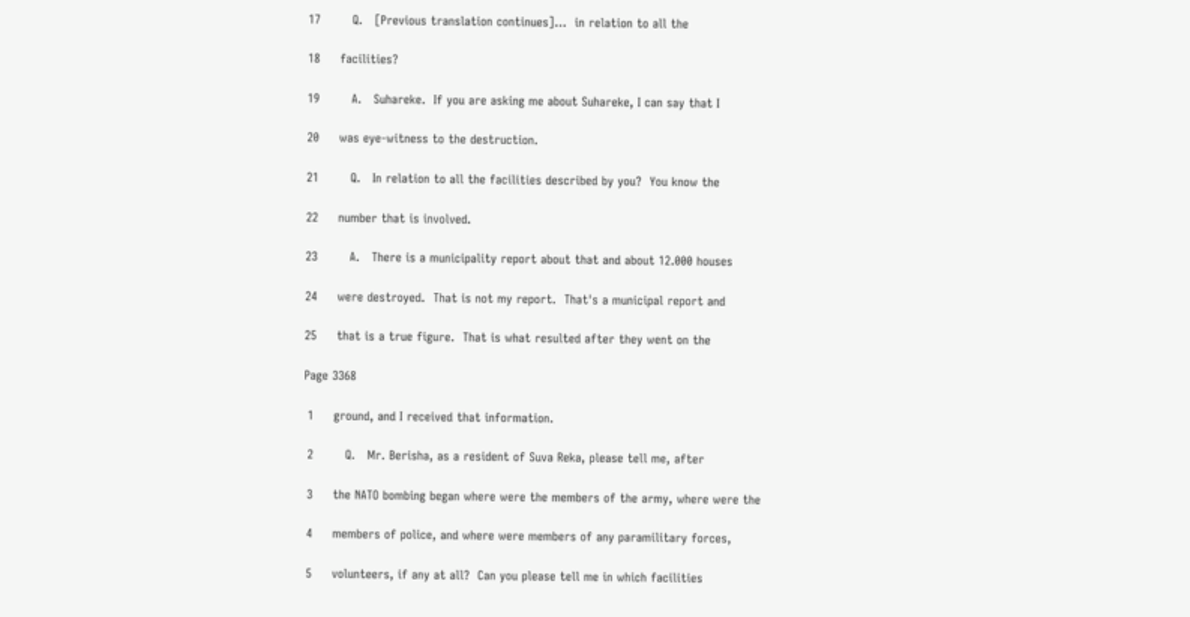17        Q.   [Previous translation continues]...  in relation to all the

18     facilities?

19        A.   Suhareke.  If you are asking me about Suhareke, I can say that I

20     was eye-witness to the destruction.

21        Q.   In relation to all the facilities described by you?  You know the

22     number that is involved.

23        A.   There is a municipality report about that and about 12.000 houses

24     were destroyed.  That is not my report.  That's a municipal report and

25     that is a true figure.  That is what resulted after they went on the

Page 3368

 1     ground, and I received that information.

 2        Q.   Mr. Berisha, as a resident of Suva Reka, please tell me, after

 3     the NATO bombing began where were the members of the army, where were the

 4     members of police, and where were members of any paramilitary forces,

 5     volunteers, if any at all?  Can you please tell me in which facilities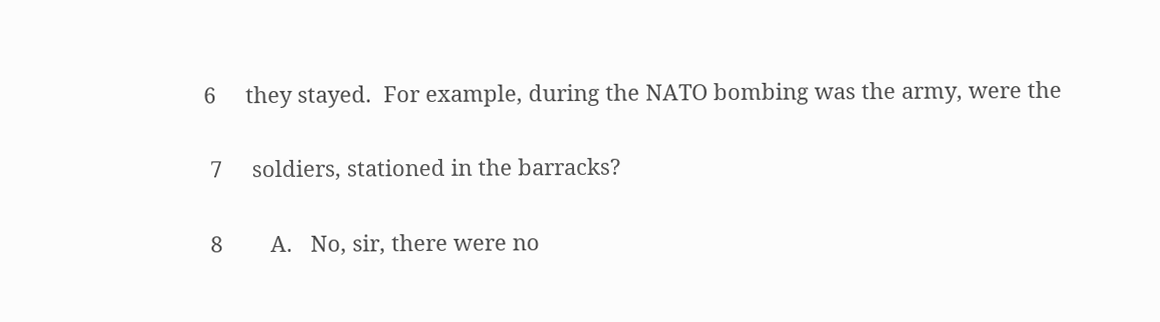6     they stayed.  For example, during the NATO bombing was the army, were the

 7     soldiers, stationed in the barracks?

 8        A.   No, sir, there were no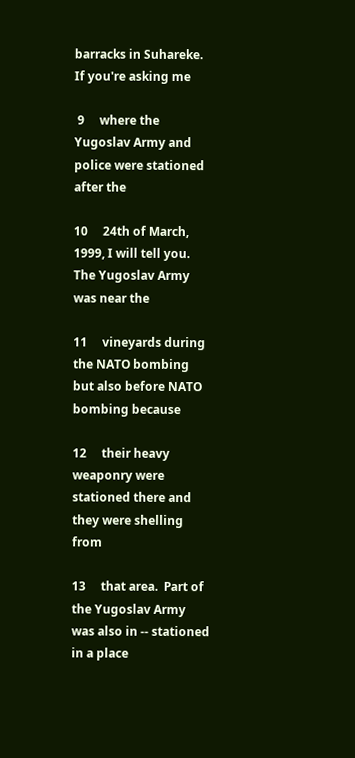barracks in Suhareke.  If you're asking me

 9     where the Yugoslav Army and police were stationed after the

10     24th of March, 1999, I will tell you.  The Yugoslav Army was near the

11     vineyards during the NATO bombing but also before NATO bombing because

12     their heavy weaponry were stationed there and they were shelling from

13     that area.  Part of the Yugoslav Army was also in -- stationed in a place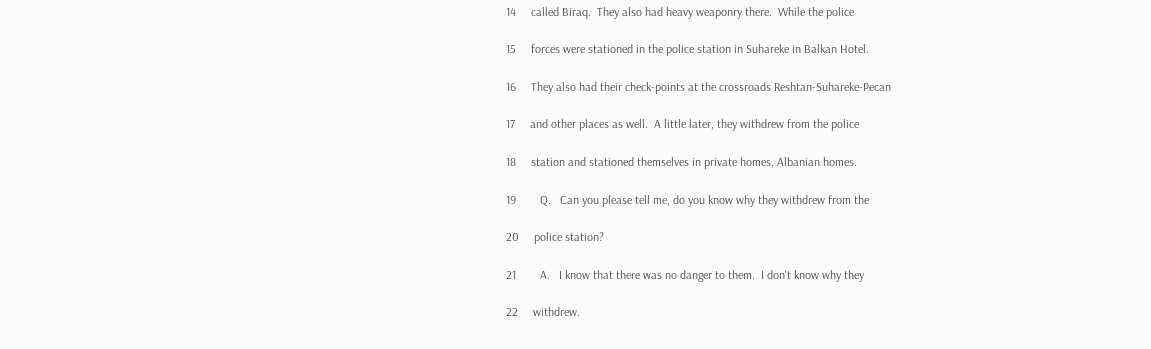14     called Biraq.  They also had heavy weaponry there.  While the police

15     forces were stationed in the police station in Suhareke in Balkan Hotel.

16     They also had their check-points at the crossroads Reshtan-Suhareke-Pecan

17     and other places as well.  A little later, they withdrew from the police

18     station and stationed themselves in private homes, Albanian homes.

19        Q.   Can you please tell me, do you know why they withdrew from the

20     police station?

21        A.   I know that there was no danger to them.  I don't know why they

22     withdrew.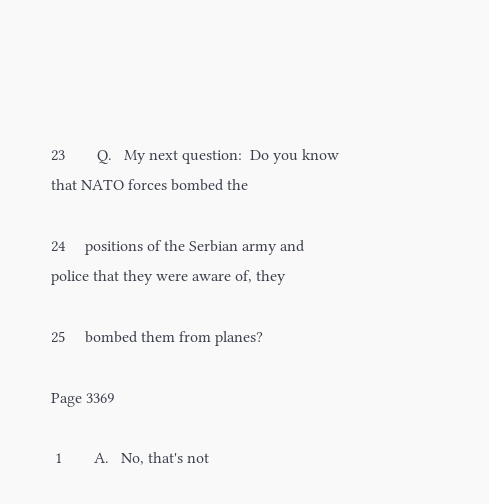23        Q.   My next question:  Do you know that NATO forces bombed the

24     positions of the Serbian army and police that they were aware of, they

25     bombed them from planes?

Page 3369

 1        A.   No, that's not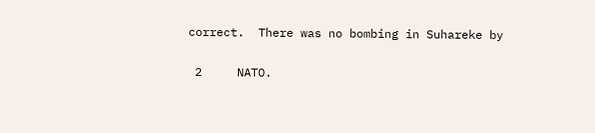correct.  There was no bombing in Suhareke by

 2     NATO.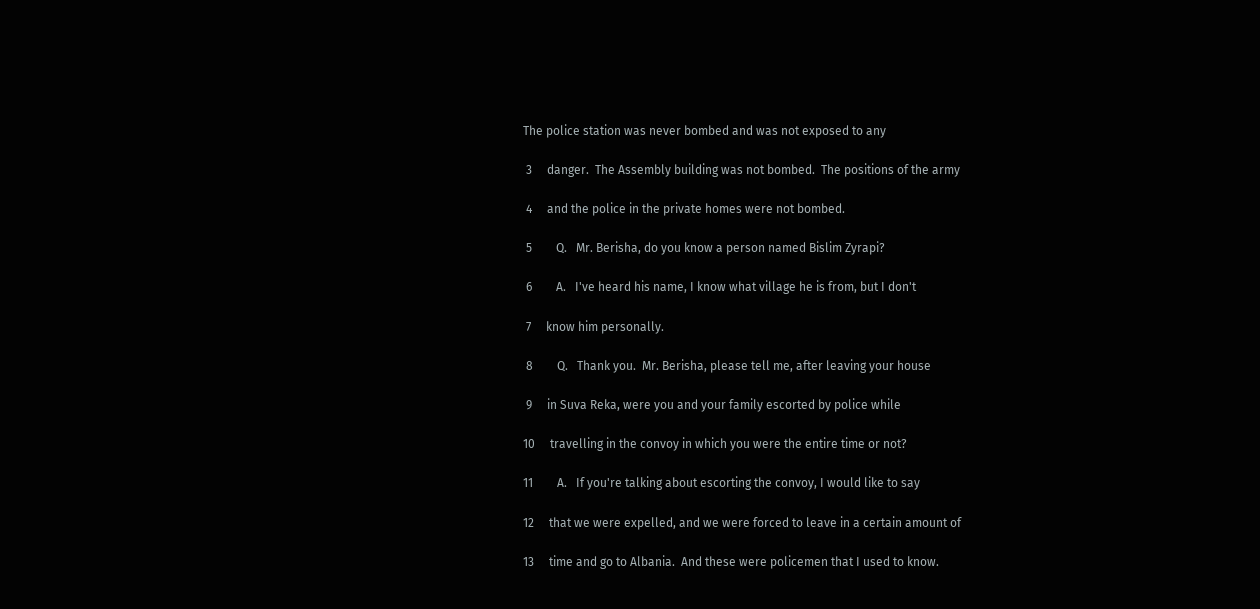The police station was never bombed and was not exposed to any

 3     danger.  The Assembly building was not bombed.  The positions of the army

 4     and the police in the private homes were not bombed.

 5        Q.   Mr. Berisha, do you know a person named Bislim Zyrapi?

 6        A.   I've heard his name, I know what village he is from, but I don't

 7     know him personally.

 8        Q.   Thank you.  Mr. Berisha, please tell me, after leaving your house

 9     in Suva Reka, were you and your family escorted by police while

10     travelling in the convoy in which you were the entire time or not?

11        A.   If you're talking about escorting the convoy, I would like to say

12     that we were expelled, and we were forced to leave in a certain amount of

13     time and go to Albania.  And these were policemen that I used to know.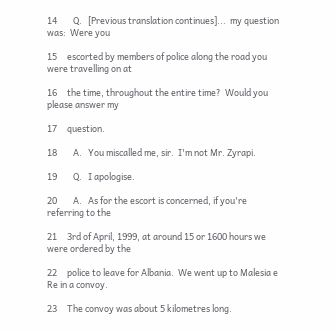14        Q.   [Previous translation continues]...  my question was:  Were you

15     escorted by members of police along the road you were travelling on at

16     the time, throughout the entire time?  Would you please answer my

17     question.

18        A.   You miscalled me, sir.  I'm not Mr. Zyrapi.

19        Q.   I apologise.

20        A.   As for the escort is concerned, if you're referring to the

21     3rd of April, 1999, at around 15 or 1600 hours we were ordered by the

22     police to leave for Albania.  We went up to Malesia e Re in a convoy.

23     The convoy was about 5 kilometres long.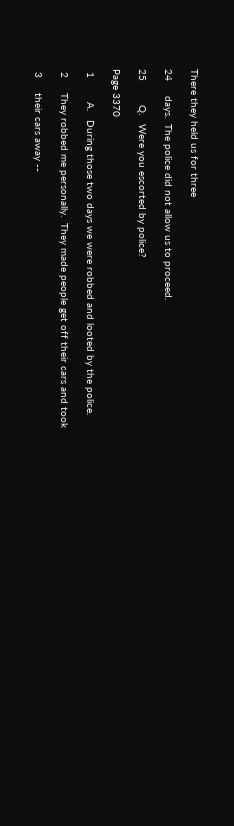There they held us for three

24     days.  The police did not allow us to proceed.

25        Q.   Were you escorted by police?

Page 3370

 1        A.   During those two days we were robbed and looted by the police.

 2     They robbed me personally.  They made people get off their cars and took

 3     their cars away --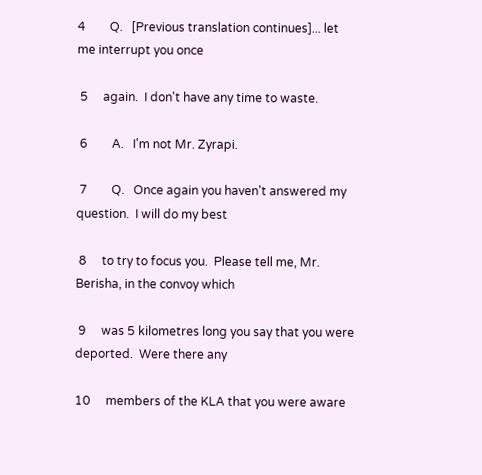4        Q.   [Previous translation continues]... let me interrupt you once

 5     again.  I don't have any time to waste.

 6        A.   I'm not Mr. Zyrapi.

 7        Q.   Once again you haven't answered my question.  I will do my best

 8     to try to focus you.  Please tell me, Mr. Berisha, in the convoy which

 9     was 5 kilometres long you say that you were deported.  Were there any

10     members of the KLA that you were aware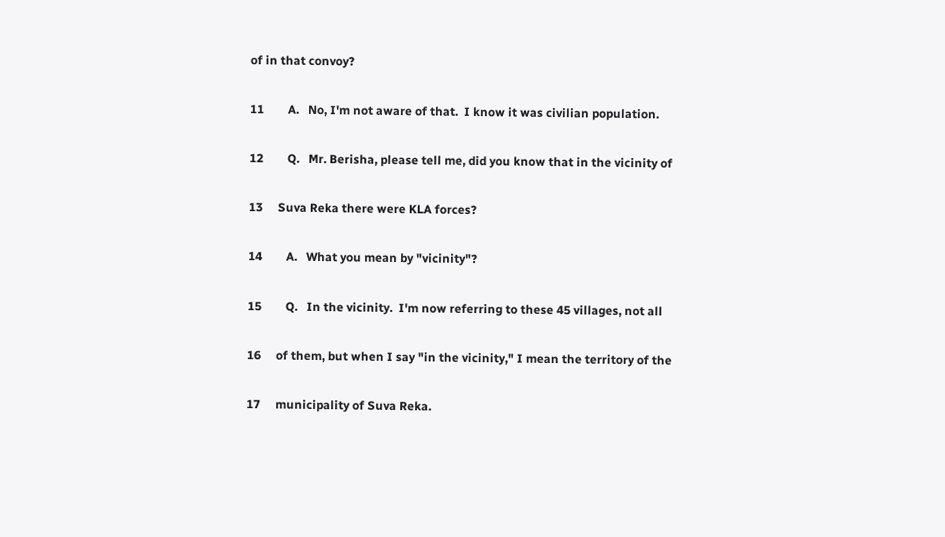of in that convoy?

11        A.   No, I'm not aware of that.  I know it was civilian population.

12        Q.   Mr. Berisha, please tell me, did you know that in the vicinity of

13     Suva Reka there were KLA forces?

14        A.   What you mean by "vicinity"?

15        Q.   In the vicinity.  I'm now referring to these 45 villages, not all

16     of them, but when I say "in the vicinity," I mean the territory of the

17     municipality of Suva Reka.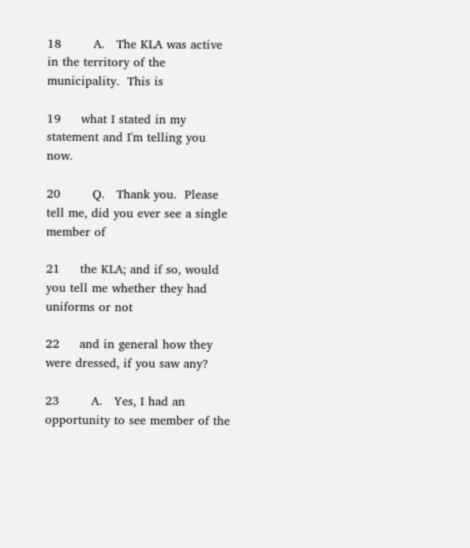18        A.   The KLA was active in the territory of the municipality.  This is

19     what I stated in my statement and I'm telling you now.

20        Q.   Thank you.  Please tell me, did you ever see a single member of

21     the KLA; and if so, would you tell me whether they had uniforms or not

22     and in general how they were dressed, if you saw any?

23        A.   Yes, I had an opportunity to see member of the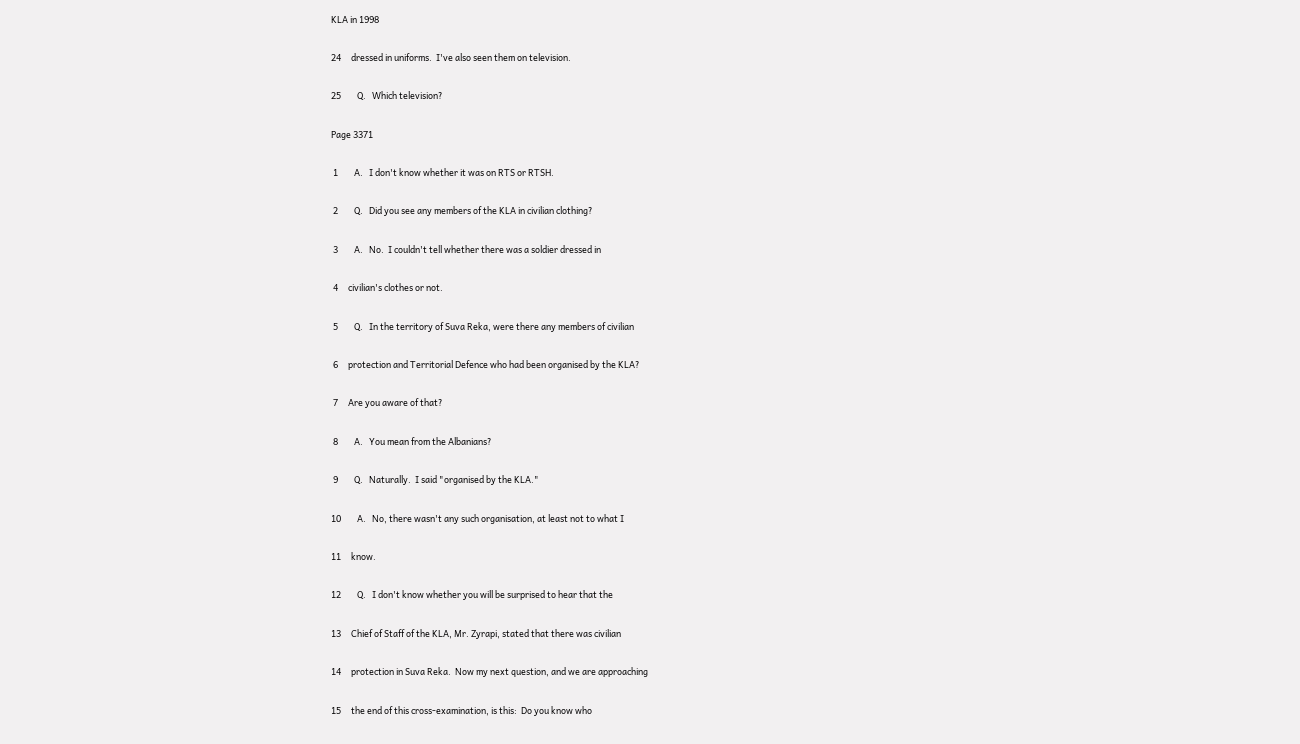KLA in 1998

24     dressed in uniforms.  I've also seen them on television.

25        Q.   Which television?

Page 3371

 1        A.   I don't know whether it was on RTS or RTSH.

 2        Q.   Did you see any members of the KLA in civilian clothing?

 3        A.   No.  I couldn't tell whether there was a soldier dressed in

 4     civilian's clothes or not.

 5        Q.   In the territory of Suva Reka, were there any members of civilian

 6     protection and Territorial Defence who had been organised by the KLA?

 7     Are you aware of that?

 8        A.   You mean from the Albanians?

 9        Q.   Naturally.  I said "organised by the KLA."

10        A.   No, there wasn't any such organisation, at least not to what I

11     know.

12        Q.   I don't know whether you will be surprised to hear that the

13     Chief of Staff of the KLA, Mr. Zyrapi, stated that there was civilian

14     protection in Suva Reka.  Now my next question, and we are approaching

15     the end of this cross-examination, is this:  Do you know who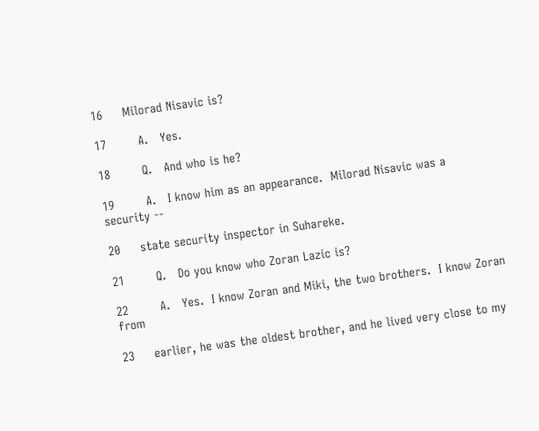16     Milorad Nisavic is?

17        A.   Yes.

18        Q.   And who is he?

19        A.   I know him as an appearance.  Milorad Nisavic was a security --

20     state security inspector in Suhareke.

21        Q.   Do you know who Zoran Lazic is?

22        A.   Yes.  I know Zoran and Miki, the two brothers.  I know Zoran from

23     earlier, he was the oldest brother, and he lived very close to my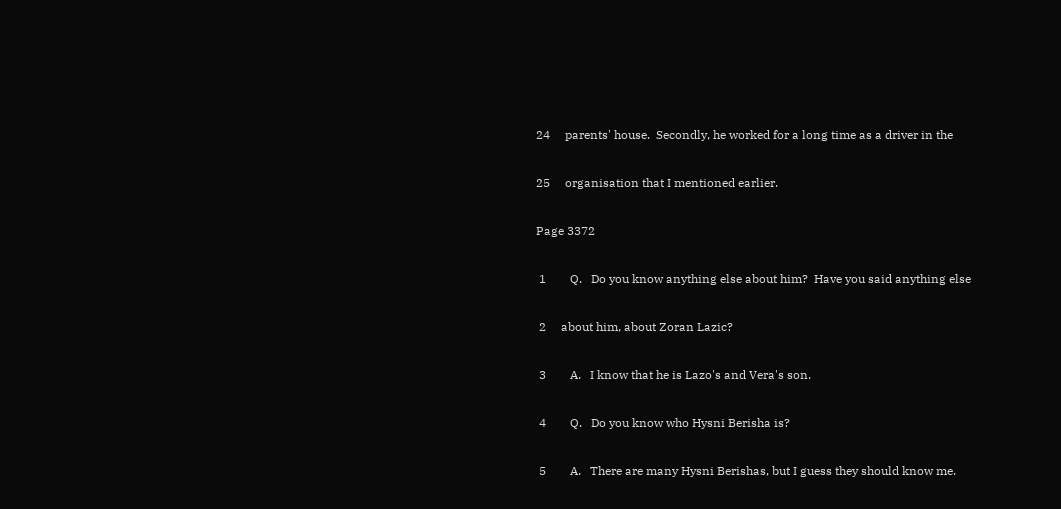24     parents' house.  Secondly, he worked for a long time as a driver in the

25     organisation that I mentioned earlier.

Page 3372

 1        Q.   Do you know anything else about him?  Have you said anything else

 2     about him, about Zoran Lazic?

 3        A.   I know that he is Lazo's and Vera's son.

 4        Q.   Do you know who Hysni Berisha is?

 5        A.   There are many Hysni Berishas, but I guess they should know me.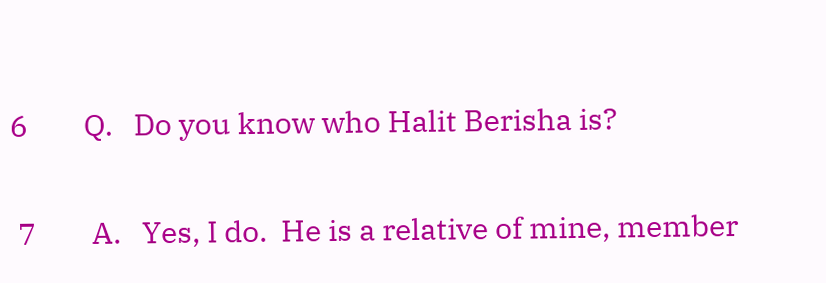6        Q.   Do you know who Halit Berisha is?

 7        A.   Yes, I do.  He is a relative of mine, member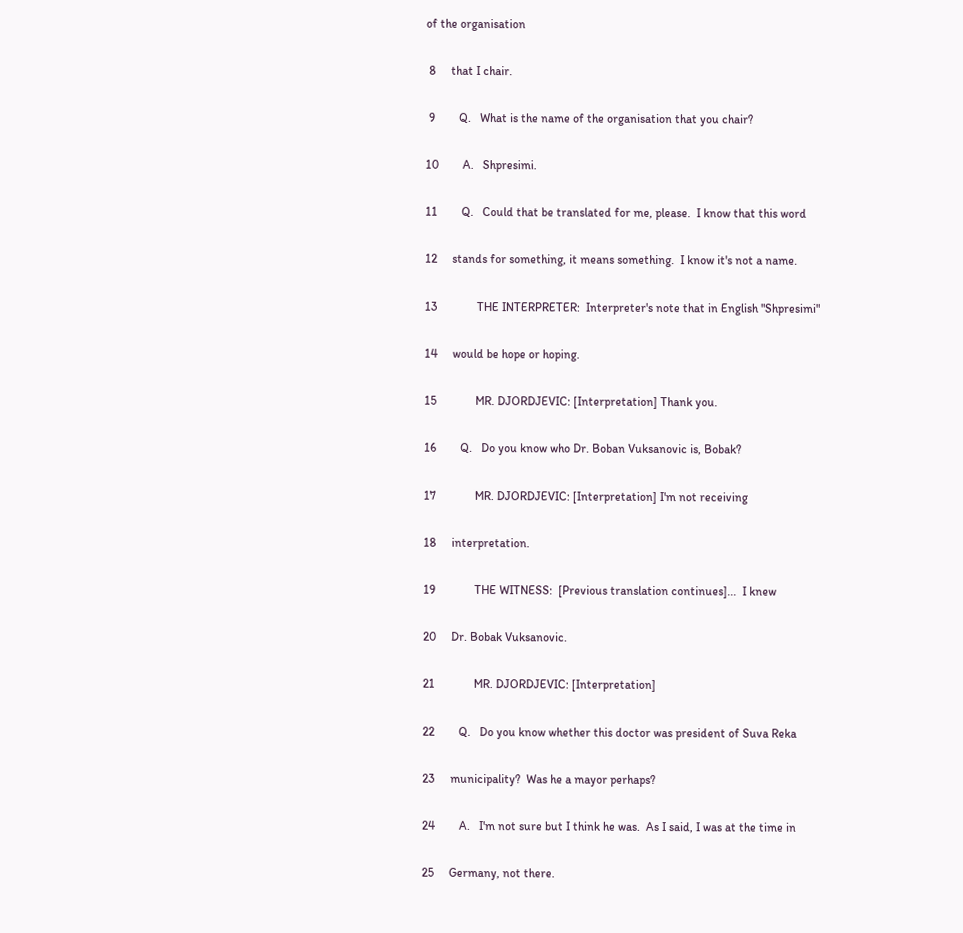of the organisation

 8     that I chair.

 9        Q.   What is the name of the organisation that you chair?

10        A.   Shpresimi.

11        Q.   Could that be translated for me, please.  I know that this word

12     stands for something, it means something.  I know it's not a name.

13             THE INTERPRETER:  Interpreter's note that in English "Shpresimi"

14     would be hope or hoping.

15             MR. DJORDJEVIC: [Interpretation] Thank you.

16        Q.   Do you know who Dr. Boban Vuksanovic is, Bobak?

17             MR. DJORDJEVIC: [Interpretation] I'm not receiving

18     interpretation.

19             THE WITNESS:  [Previous translation continues]...  I knew

20     Dr. Bobak Vuksanovic.

21             MR. DJORDJEVIC: [Interpretation]

22        Q.   Do you know whether this doctor was president of Suva Reka

23     municipality?  Was he a mayor perhaps?

24        A.   I'm not sure but I think he was.  As I said, I was at the time in

25     Germany, not there.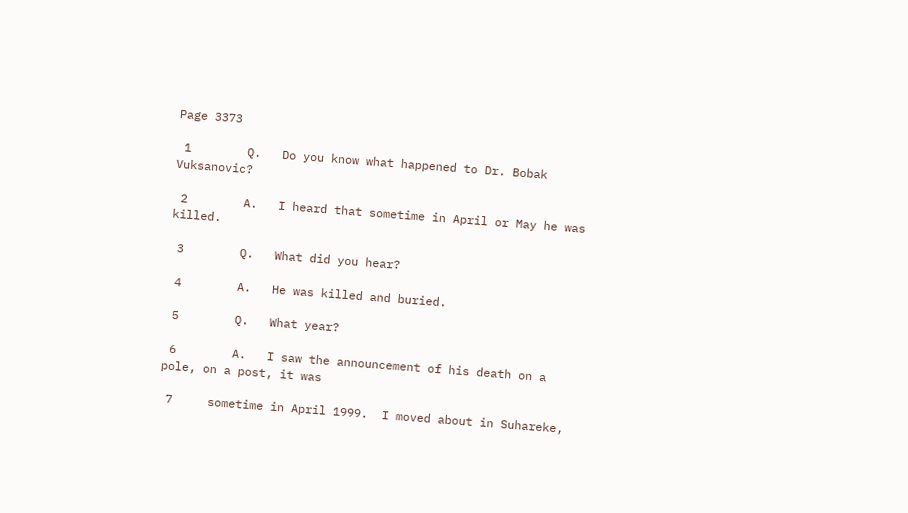Page 3373

 1        Q.   Do you know what happened to Dr. Bobak Vuksanovic?

 2        A.   I heard that sometime in April or May he was killed.

 3        Q.   What did you hear?

 4        A.   He was killed and buried.

 5        Q.   What year?

 6        A.   I saw the announcement of his death on a pole, on a post, it was

 7     sometime in April 1999.  I moved about in Suhareke,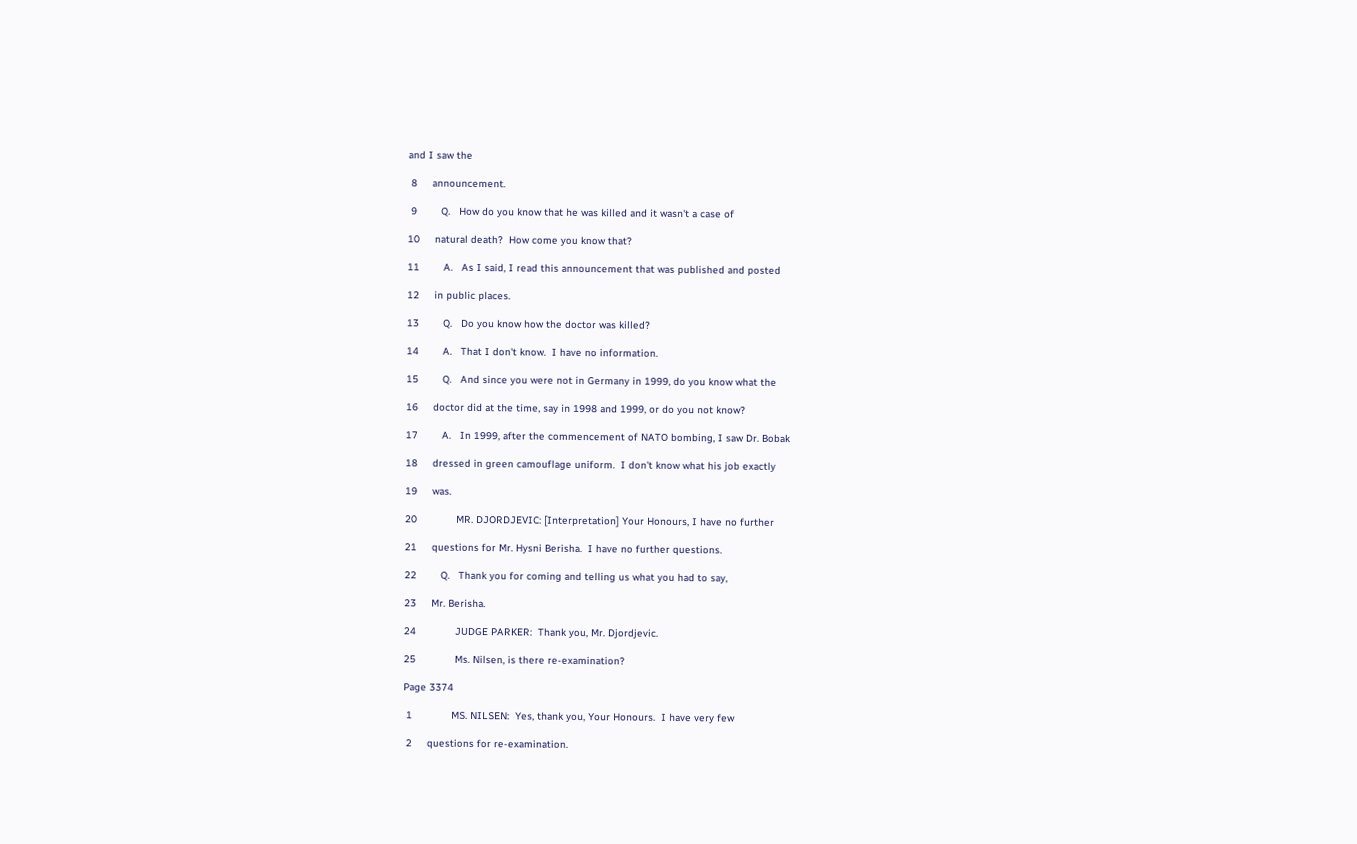and I saw the

 8     announcement.

 9        Q.   How do you know that he was killed and it wasn't a case of

10     natural death?  How come you know that?

11        A.   As I said, I read this announcement that was published and posted

12     in public places.

13        Q.   Do you know how the doctor was killed?

14        A.   That I don't know.  I have no information.

15        Q.   And since you were not in Germany in 1999, do you know what the

16     doctor did at the time, say in 1998 and 1999, or do you not know?

17        A.   In 1999, after the commencement of NATO bombing, I saw Dr. Bobak

18     dressed in green camouflage uniform.  I don't know what his job exactly

19     was.

20             MR. DJORDJEVIC: [Interpretation] Your Honours, I have no further

21     questions for Mr. Hysni Berisha.  I have no further questions.

22        Q.   Thank you for coming and telling us what you had to say,

23     Mr. Berisha.

24             JUDGE PARKER:  Thank you, Mr. Djordjevic.

25             Ms. Nilsen, is there re-examination?

Page 3374

 1             MS. NILSEN:  Yes, thank you, Your Honours.  I have very few

 2     questions for re-examination.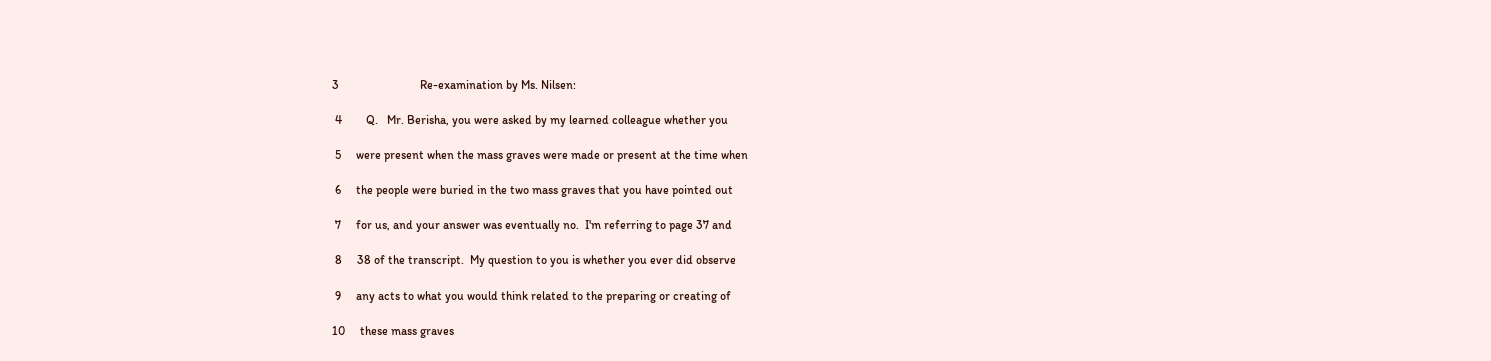3                           Re-examination by Ms. Nilsen:

 4        Q.   Mr. Berisha, you were asked by my learned colleague whether you

 5     were present when the mass graves were made or present at the time when

 6     the people were buried in the two mass graves that you have pointed out

 7     for us, and your answer was eventually no.  I'm referring to page 37 and

 8     38 of the transcript.  My question to you is whether you ever did observe

 9     any acts to what you would think related to the preparing or creating of

10     these mass graves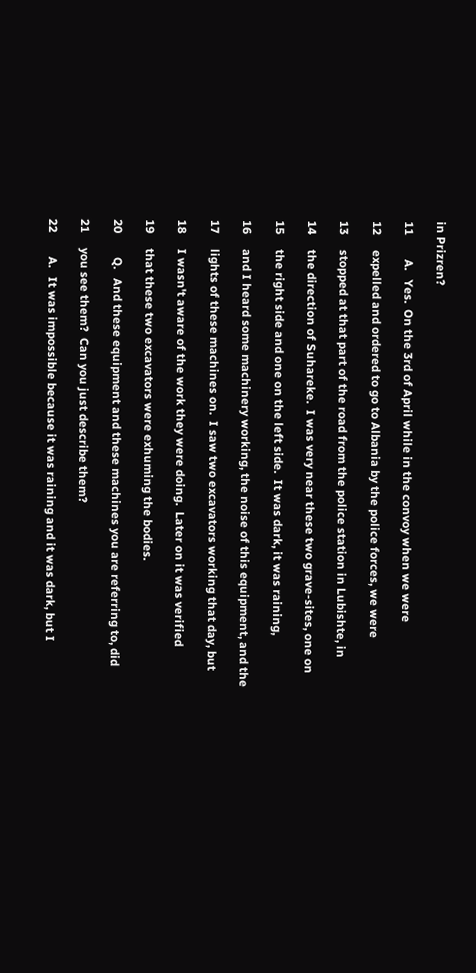in Prizren?

11        A.   Yes.  On the 3rd of April while in the convoy when we were

12     expelled and ordered to go to Albania by the police forces, we were

13     stopped at that part of the road from the police station in Lubishte, in

14     the direction of Suhareke.  I was very near these two grave-sites, one on

15     the right side and one on the left side.  It was dark, it was raining,

16     and I heard some machinery working, the noise of this equipment, and the

17     lights of these machines on.  I saw two excavators working that day, but

18     I wasn't aware of the work they were doing.  Later on it was verified

19     that these two excavators were exhuming the bodies.

20        Q.   And these equipment and these machines you are referring to, did

21     you see them?  Can you just describe them?

22        A.   It was impossible because it was raining and it was dark, but I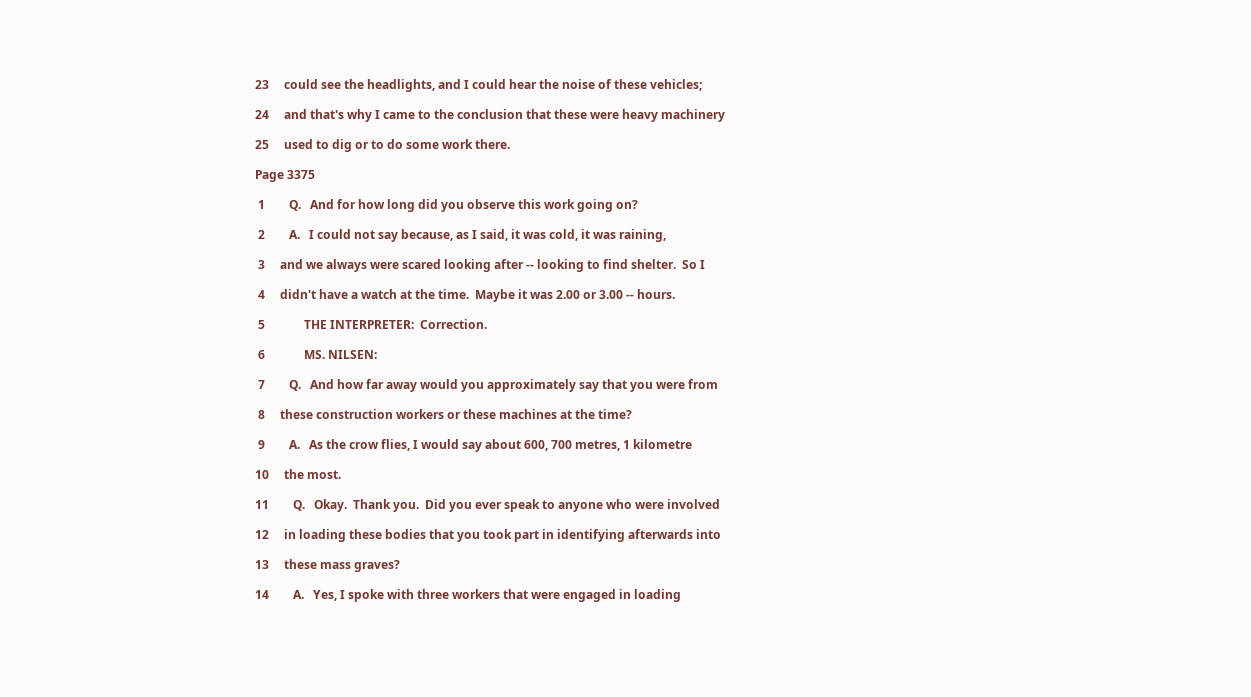23     could see the headlights, and I could hear the noise of these vehicles;

24     and that's why I came to the conclusion that these were heavy machinery

25     used to dig or to do some work there.

Page 3375

 1        Q.   And for how long did you observe this work going on?

 2        A.   I could not say because, as I said, it was cold, it was raining,

 3     and we always were scared looking after -- looking to find shelter.  So I

 4     didn't have a watch at the time.  Maybe it was 2.00 or 3.00 -- hours.

 5             THE INTERPRETER:  Correction.

 6             MS. NILSEN:

 7        Q.   And how far away would you approximately say that you were from

 8     these construction workers or these machines at the time?

 9        A.   As the crow flies, I would say about 600, 700 metres, 1 kilometre

10     the most.

11        Q.   Okay.  Thank you.  Did you ever speak to anyone who were involved

12     in loading these bodies that you took part in identifying afterwards into

13     these mass graves?

14        A.   Yes, I spoke with three workers that were engaged in loading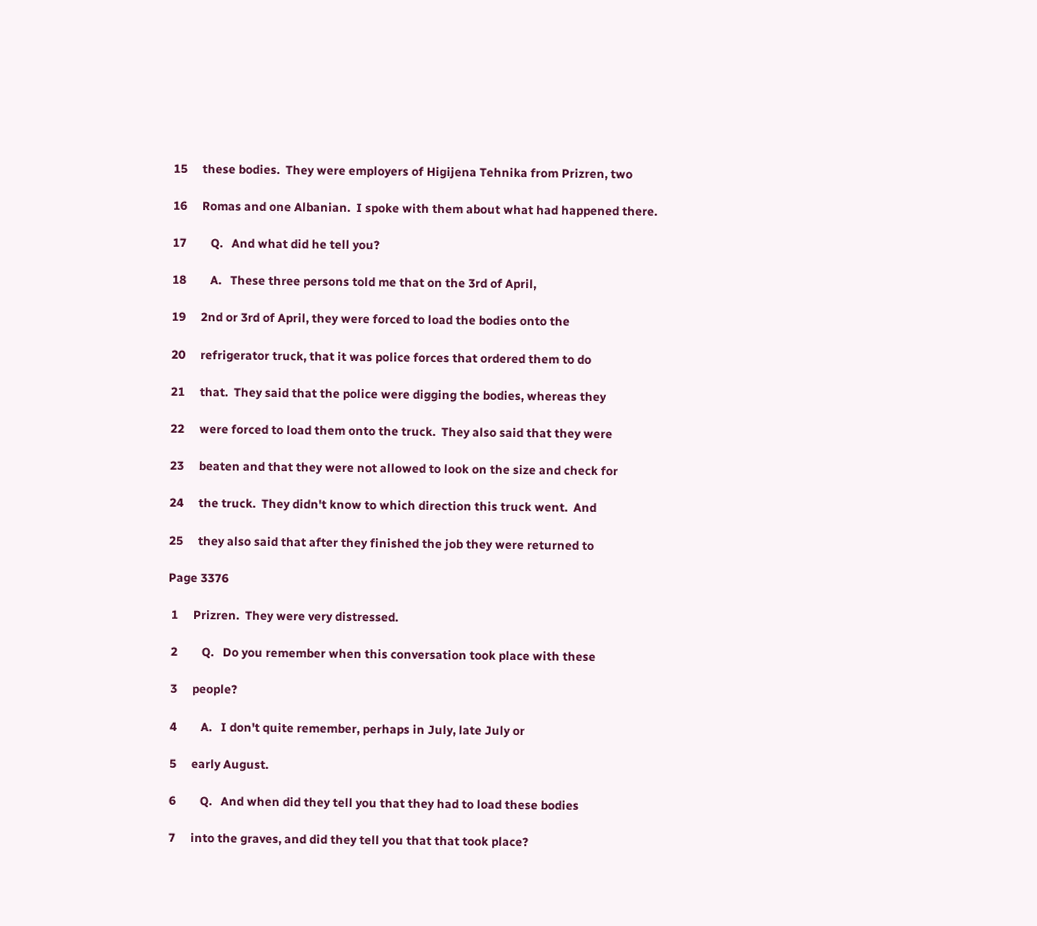15     these bodies.  They were employers of Higijena Tehnika from Prizren, two

16     Romas and one Albanian.  I spoke with them about what had happened there.

17        Q.   And what did he tell you?

18        A.   These three persons told me that on the 3rd of April,

19     2nd or 3rd of April, they were forced to load the bodies onto the

20     refrigerator truck, that it was police forces that ordered them to do

21     that.  They said that the police were digging the bodies, whereas they

22     were forced to load them onto the truck.  They also said that they were

23     beaten and that they were not allowed to look on the size and check for

24     the truck.  They didn't know to which direction this truck went.  And

25     they also said that after they finished the job they were returned to

Page 3376

 1     Prizren.  They were very distressed.

 2        Q.   Do you remember when this conversation took place with these

 3     people?

 4        A.   I don't quite remember, perhaps in July, late July or

 5     early August.

 6        Q.   And when did they tell you that they had to load these bodies

 7     into the graves, and did they tell you that that took place?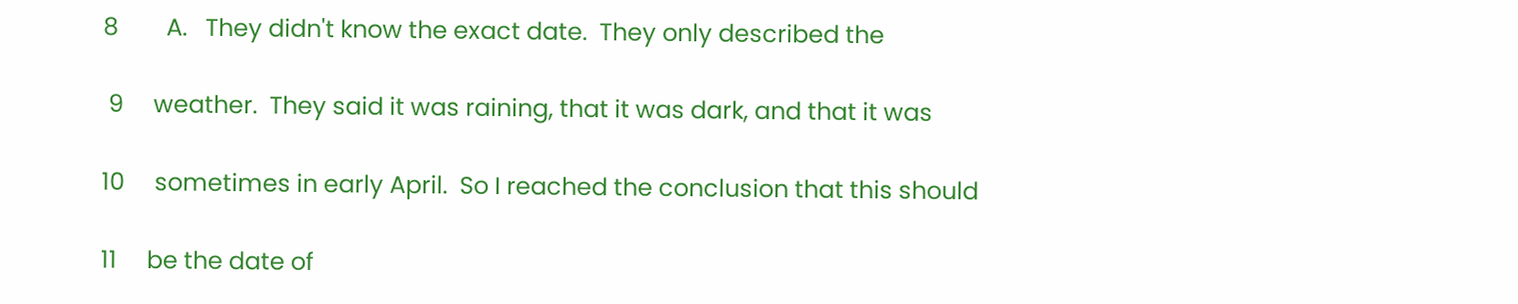8        A.   They didn't know the exact date.  They only described the

 9     weather.  They said it was raining, that it was dark, and that it was

10     sometimes in early April.  So I reached the conclusion that this should

11     be the date of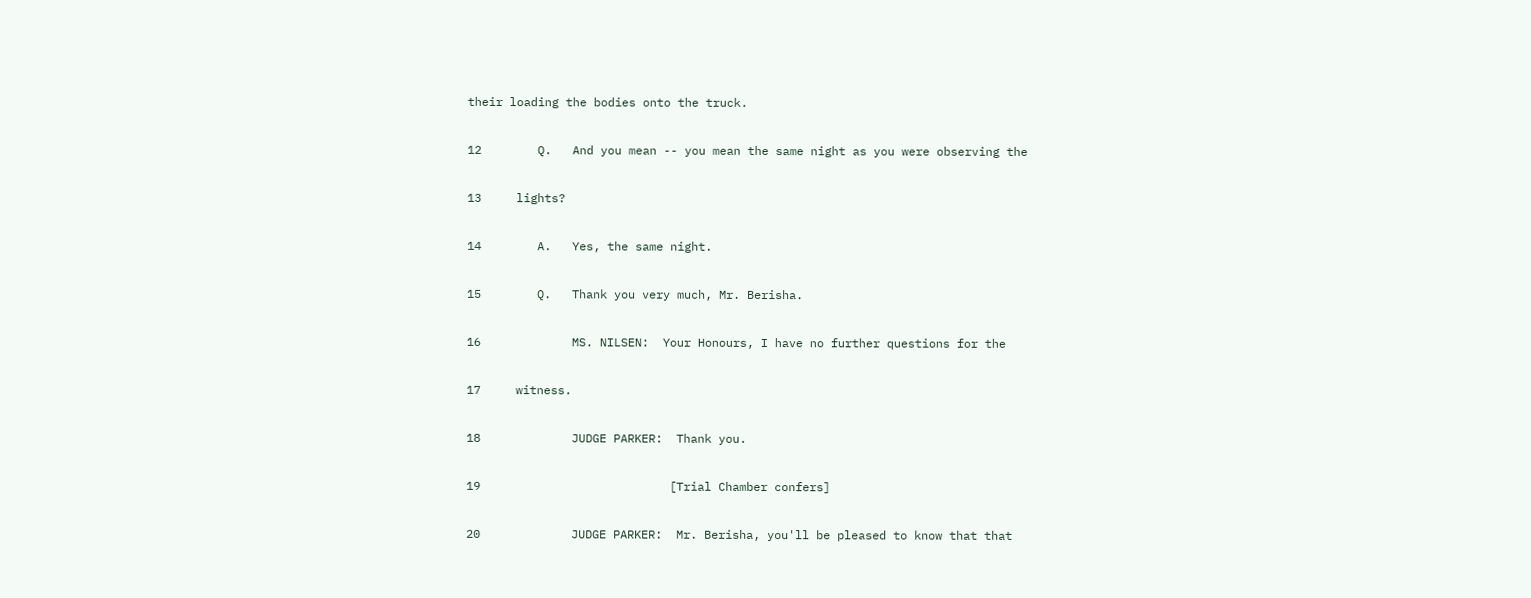their loading the bodies onto the truck.

12        Q.   And you mean -- you mean the same night as you were observing the

13     lights?

14        A.   Yes, the same night.

15        Q.   Thank you very much, Mr. Berisha.

16             MS. NILSEN:  Your Honours, I have no further questions for the

17     witness.

18             JUDGE PARKER:  Thank you.

19                           [Trial Chamber confers]

20             JUDGE PARKER:  Mr. Berisha, you'll be pleased to know that that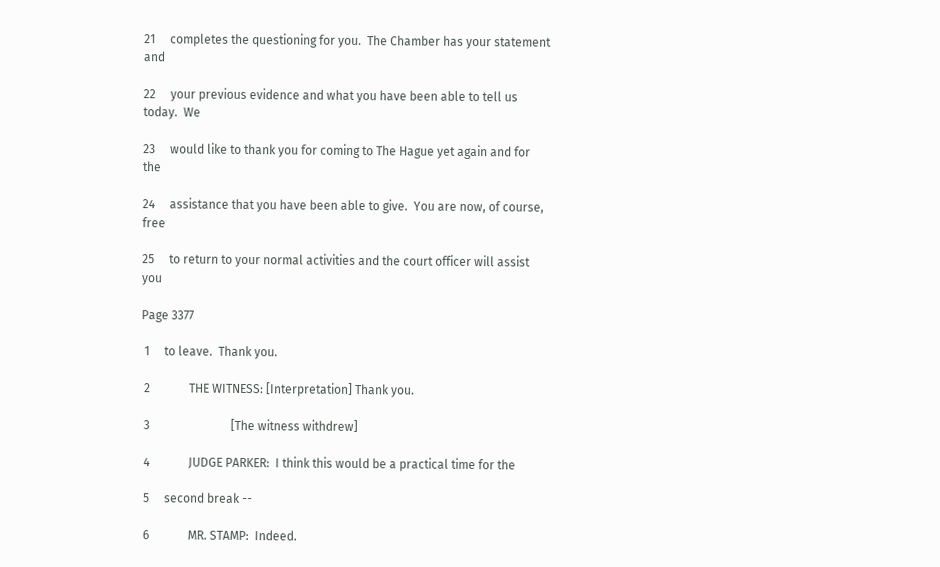21     completes the questioning for you.  The Chamber has your statement and

22     your previous evidence and what you have been able to tell us today.  We

23     would like to thank you for coming to The Hague yet again and for the

24     assistance that you have been able to give.  You are now, of course, free

25     to return to your normal activities and the court officer will assist you

Page 3377

 1     to leave.  Thank you.

 2             THE WITNESS: [Interpretation] Thank you.

 3                           [The witness withdrew]

 4             JUDGE PARKER:  I think this would be a practical time for the

 5     second break --

 6             MR. STAMP:  Indeed.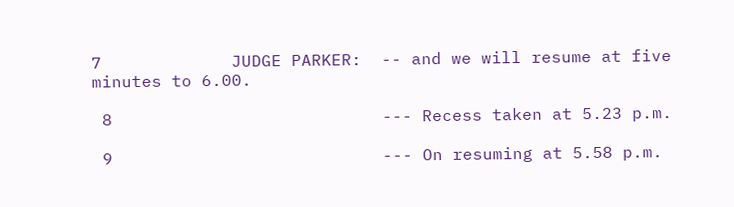7             JUDGE PARKER:  -- and we will resume at five minutes to 6.00.

 8                           --- Recess taken at 5.23 p.m.

 9                           --- On resuming at 5.58 p.m.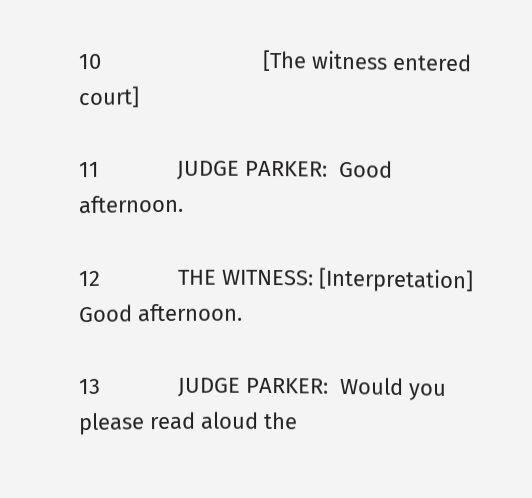10                           [The witness entered court]

11             JUDGE PARKER:  Good afternoon.

12             THE WITNESS: [Interpretation] Good afternoon.

13             JUDGE PARKER:  Would you please read aloud the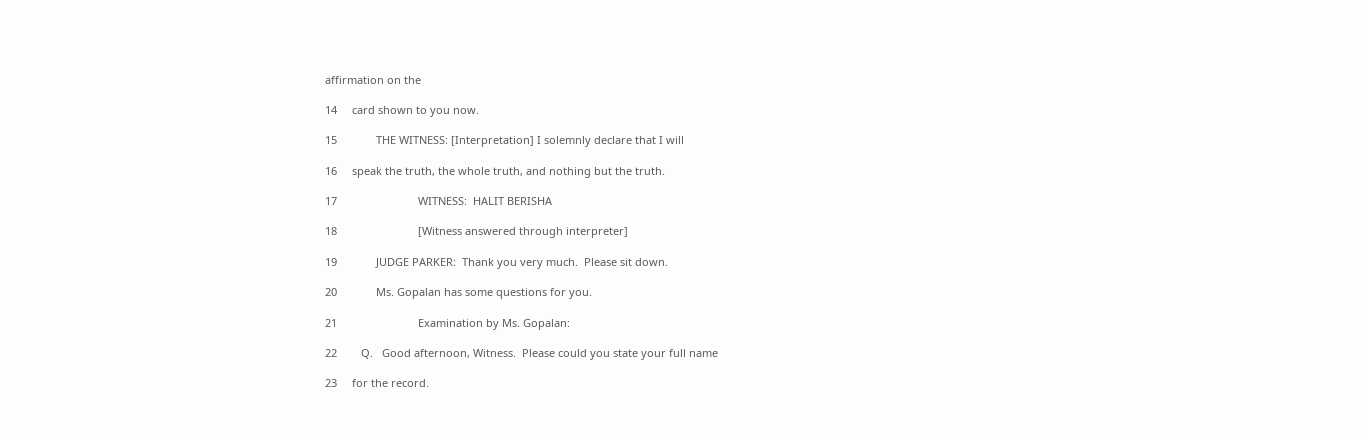affirmation on the

14     card shown to you now.

15             THE WITNESS: [Interpretation] I solemnly declare that I will

16     speak the truth, the whole truth, and nothing but the truth.

17                           WITNESS:  HALIT BERISHA

18                           [Witness answered through interpreter]

19             JUDGE PARKER:  Thank you very much.  Please sit down.

20             Ms. Gopalan has some questions for you.

21                           Examination by Ms. Gopalan:

22        Q.   Good afternoon, Witness.  Please could you state your full name

23     for the record.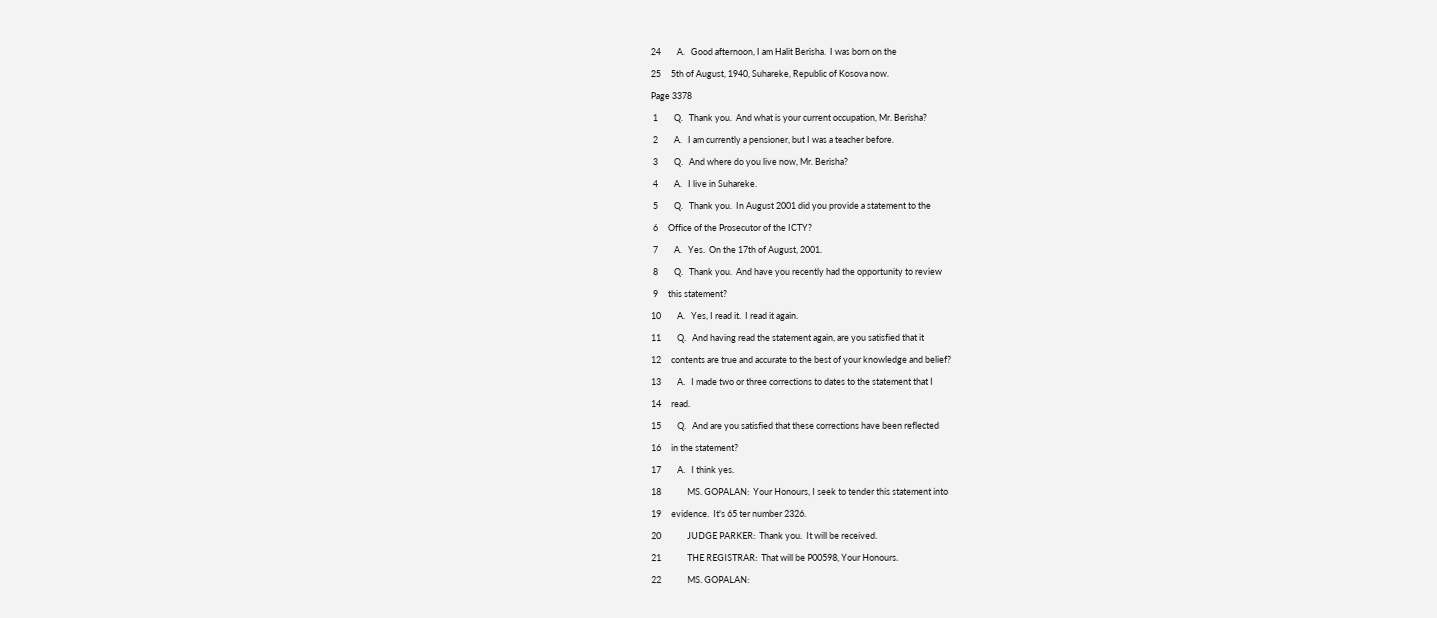24        A.   Good afternoon, I am Halit Berisha.  I was born on the

25     5th of August, 1940, Suhareke, Republic of Kosova now.

Page 3378

 1        Q.   Thank you.  And what is your current occupation, Mr. Berisha?

 2        A.   I am currently a pensioner, but I was a teacher before.

 3        Q.   And where do you live now, Mr. Berisha?

 4        A.   I live in Suhareke.

 5        Q.   Thank you.  In August 2001 did you provide a statement to the

 6     Office of the Prosecutor of the ICTY?

 7        A.   Yes.  On the 17th of August, 2001.

 8        Q.   Thank you.  And have you recently had the opportunity to review

 9     this statement?

10        A.   Yes, I read it.  I read it again.

11        Q.   And having read the statement again, are you satisfied that it

12     contents are true and accurate to the best of your knowledge and belief?

13        A.   I made two or three corrections to dates to the statement that I

14     read.

15        Q.   And are you satisfied that these corrections have been reflected

16     in the statement?

17        A.   I think yes.

18             MS. GOPALAN:  Your Honours, I seek to tender this statement into

19     evidence.  It's 65 ter number 2326.

20             JUDGE PARKER:  Thank you.  It will be received.

21             THE REGISTRAR:  That will be P00598, Your Honours.

22             MS. GOPALAN: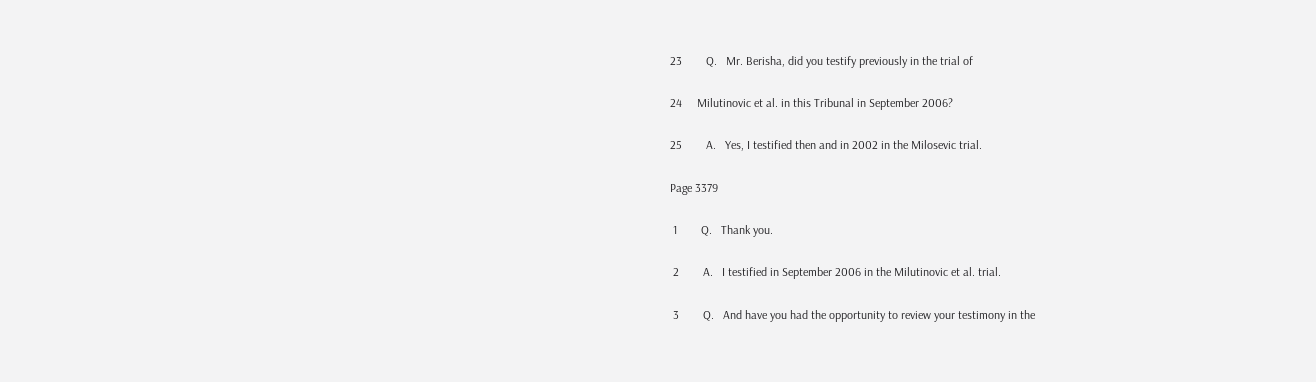23        Q.   Mr. Berisha, did you testify previously in the trial of

24     Milutinovic et al. in this Tribunal in September 2006?

25        A.   Yes, I testified then and in 2002 in the Milosevic trial.

Page 3379

 1        Q.   Thank you.

 2        A.   I testified in September 2006 in the Milutinovic et al. trial.

 3        Q.   And have you had the opportunity to review your testimony in the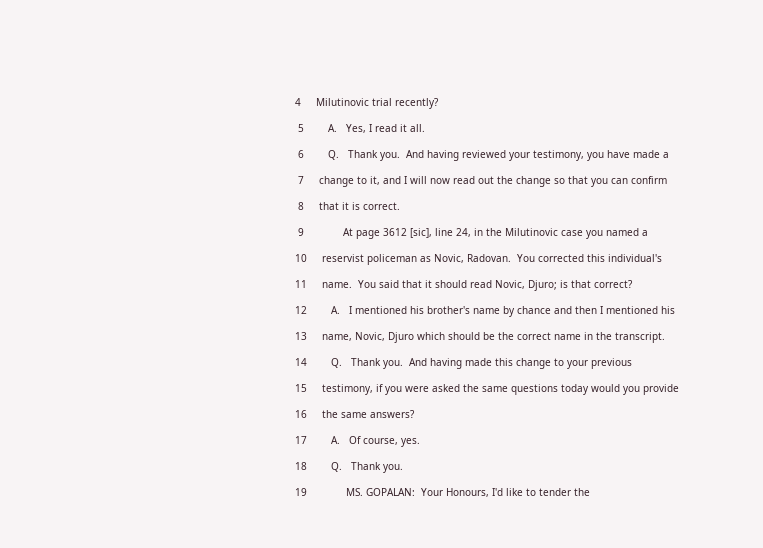4     Milutinovic trial recently?

 5        A.   Yes, I read it all.

 6        Q.   Thank you.  And having reviewed your testimony, you have made a

 7     change to it, and I will now read out the change so that you can confirm

 8     that it is correct.

 9             At page 3612 [sic], line 24, in the Milutinovic case you named a

10     reservist policeman as Novic, Radovan.  You corrected this individual's

11     name.  You said that it should read Novic, Djuro; is that correct?

12        A.   I mentioned his brother's name by chance and then I mentioned his

13     name, Novic, Djuro which should be the correct name in the transcript.

14        Q.   Thank you.  And having made this change to your previous

15     testimony, if you were asked the same questions today would you provide

16     the same answers?

17        A.   Of course, yes.

18        Q.   Thank you.

19             MS. GOPALAN:  Your Honours, I'd like to tender the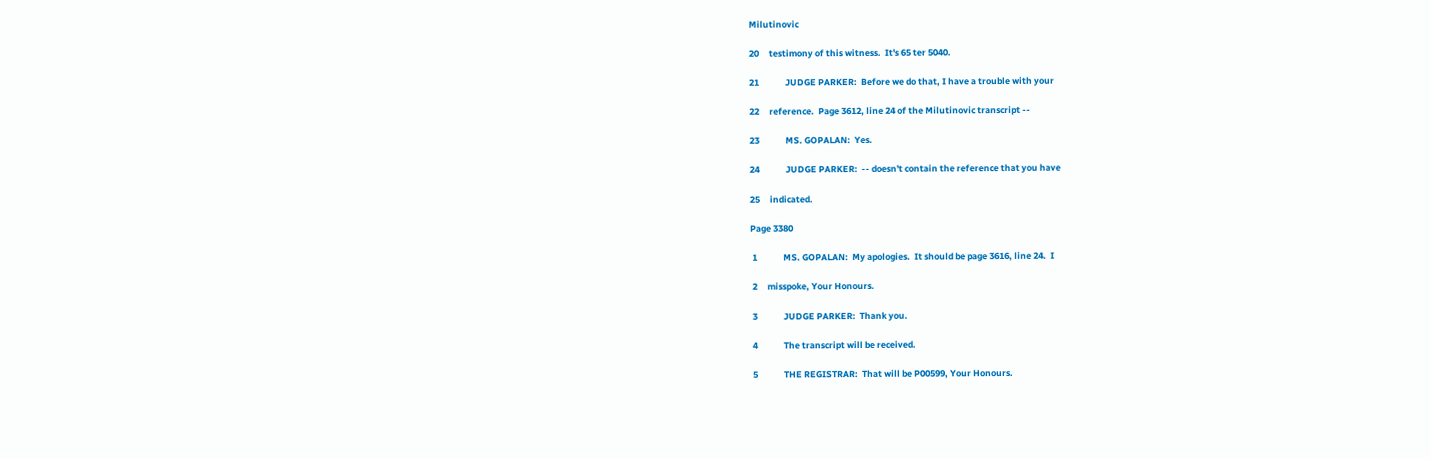Milutinovic

20     testimony of this witness.  It's 65 ter 5040.

21             JUDGE PARKER:  Before we do that, I have a trouble with your

22     reference.  Page 3612, line 24 of the Milutinovic transcript --

23             MS. GOPALAN:  Yes.

24             JUDGE PARKER:  -- doesn't contain the reference that you have

25     indicated.

Page 3380

 1             MS. GOPALAN:  My apologies.  It should be page 3616, line 24.  I

 2     misspoke, Your Honours.

 3             JUDGE PARKER:  Thank you.

 4             The transcript will be received.

 5             THE REGISTRAR:  That will be P00599, Your Honours.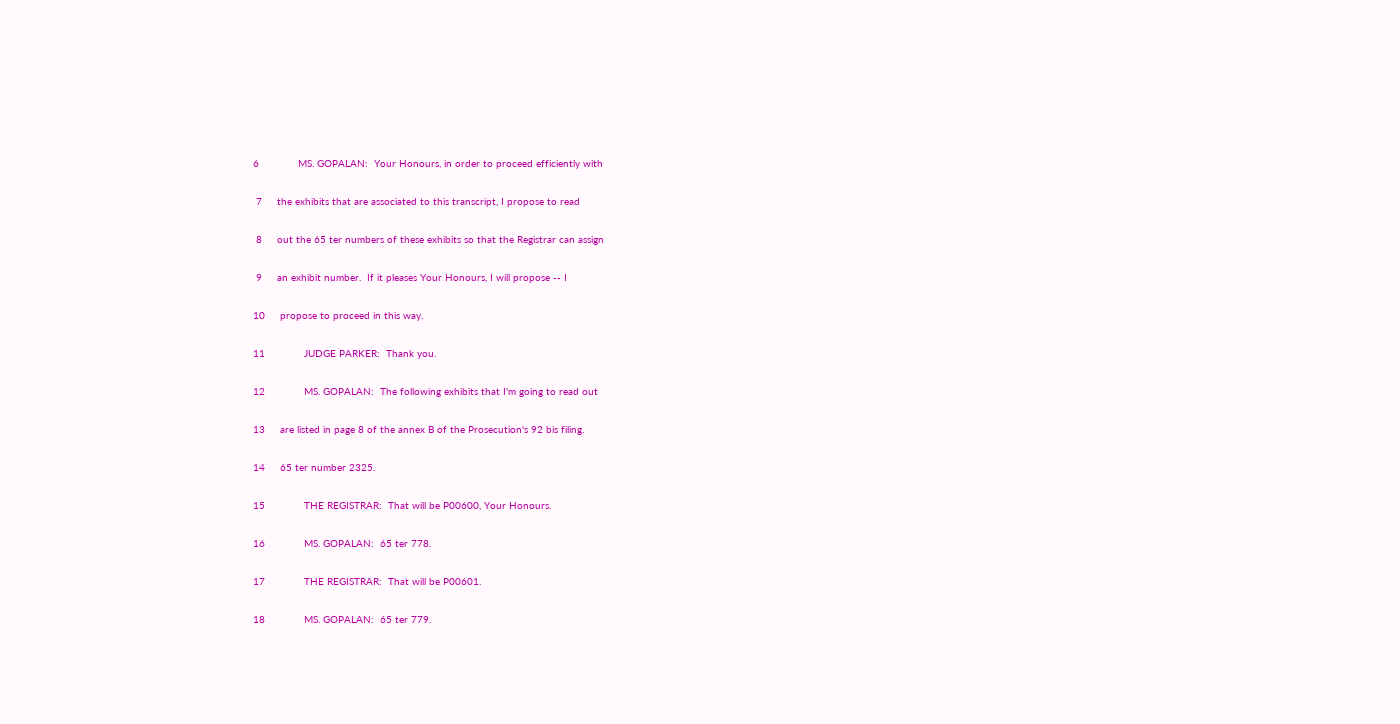6             MS. GOPALAN:  Your Honours, in order to proceed efficiently with

 7     the exhibits that are associated to this transcript, I propose to read

 8     out the 65 ter numbers of these exhibits so that the Registrar can assign

 9     an exhibit number.  If it pleases Your Honours, I will propose -- I

10     propose to proceed in this way.

11             JUDGE PARKER:  Thank you.

12             MS. GOPALAN:  The following exhibits that I'm going to read out

13     are listed in page 8 of the annex B of the Prosecution's 92 bis filing.

14     65 ter number 2325.

15             THE REGISTRAR:  That will be P00600, Your Honours.

16             MS. GOPALAN:  65 ter 778.

17             THE REGISTRAR:  That will be P00601.

18             MS. GOPALAN:  65 ter 779.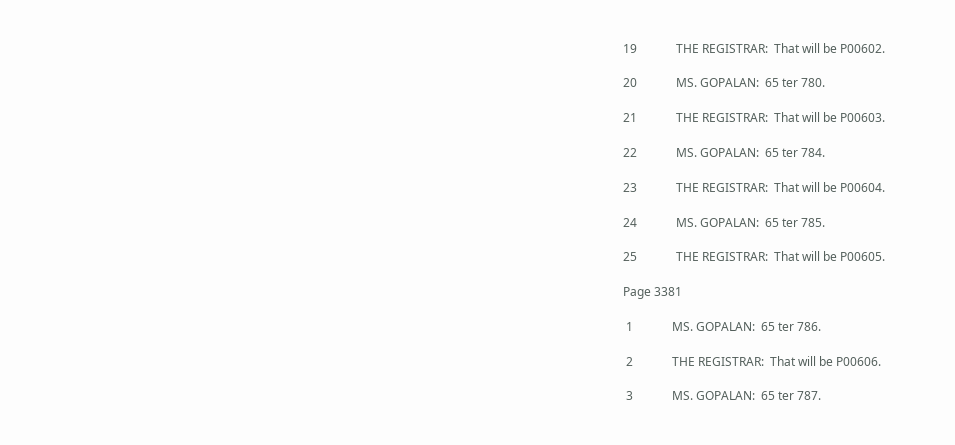19             THE REGISTRAR:  That will be P00602.

20             MS. GOPALAN:  65 ter 780.

21             THE REGISTRAR:  That will be P00603.

22             MS. GOPALAN:  65 ter 784.

23             THE REGISTRAR:  That will be P00604.

24             MS. GOPALAN:  65 ter 785.

25             THE REGISTRAR:  That will be P00605.

Page 3381

 1             MS. GOPALAN:  65 ter 786.

 2             THE REGISTRAR:  That will be P00606.

 3             MS. GOPALAN:  65 ter 787.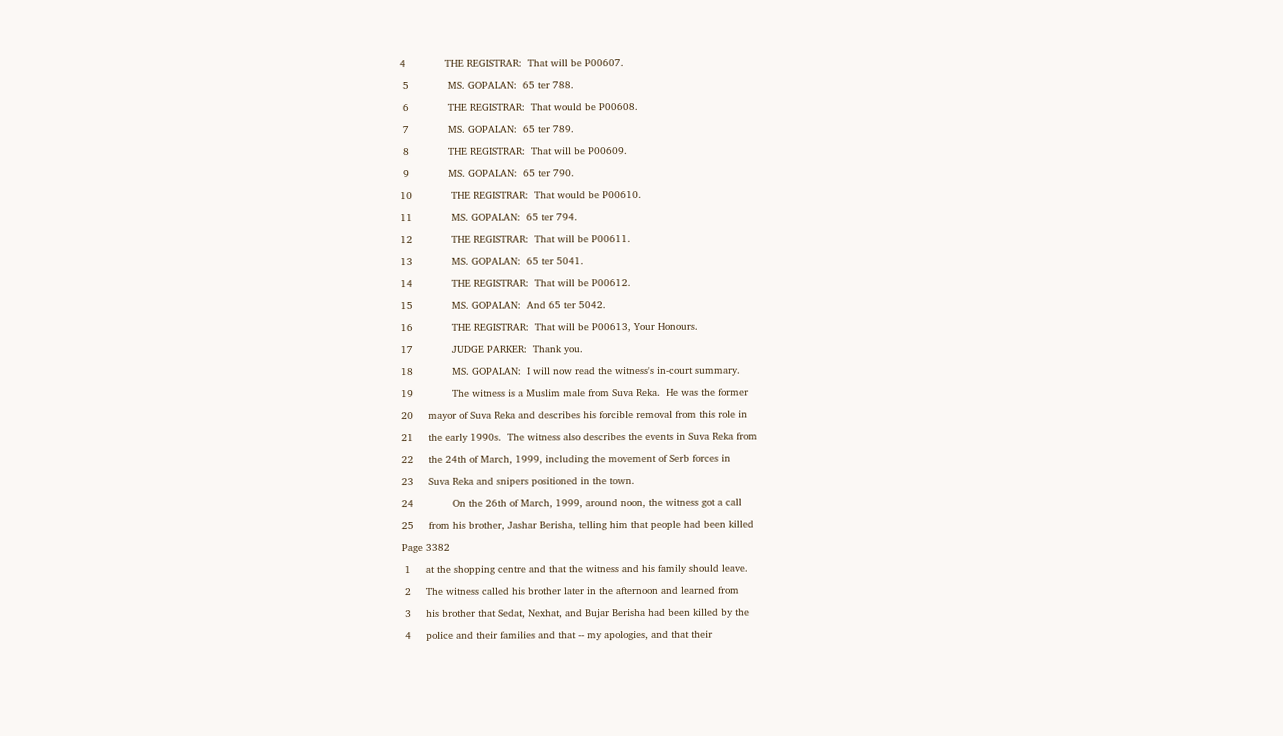4             THE REGISTRAR:  That will be P00607.

 5             MS. GOPALAN:  65 ter 788.

 6             THE REGISTRAR:  That would be P00608.

 7             MS. GOPALAN:  65 ter 789.

 8             THE REGISTRAR:  That will be P00609.

 9             MS. GOPALAN:  65 ter 790.

10             THE REGISTRAR:  That would be P00610.

11             MS. GOPALAN:  65 ter 794.

12             THE REGISTRAR:  That will be P00611.

13             MS. GOPALAN:  65 ter 5041.

14             THE REGISTRAR:  That will be P00612.

15             MS. GOPALAN:  And 65 ter 5042.

16             THE REGISTRAR:  That will be P00613, Your Honours.

17             JUDGE PARKER:  Thank you.

18             MS. GOPALAN:  I will now read the witness's in-court summary.

19             The witness is a Muslim male from Suva Reka.  He was the former

20     mayor of Suva Reka and describes his forcible removal from this role in

21     the early 1990s.  The witness also describes the events in Suva Reka from

22     the 24th of March, 1999, including the movement of Serb forces in

23     Suva Reka and snipers positioned in the town.

24             On the 26th of March, 1999, around noon, the witness got a call

25     from his brother, Jashar Berisha, telling him that people had been killed

Page 3382

 1     at the shopping centre and that the witness and his family should leave.

 2     The witness called his brother later in the afternoon and learned from

 3     his brother that Sedat, Nexhat, and Bujar Berisha had been killed by the

 4     police and their families and that -- my apologies, and that their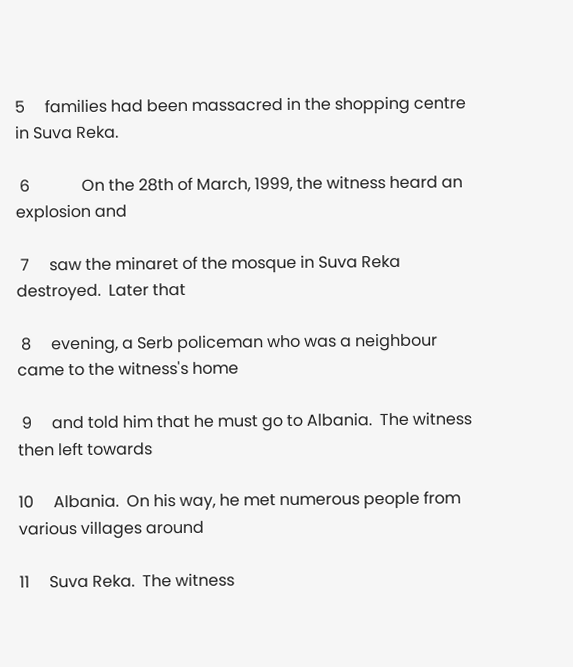5     families had been massacred in the shopping centre in Suva Reka.

 6             On the 28th of March, 1999, the witness heard an explosion and

 7     saw the minaret of the mosque in Suva Reka destroyed.  Later that

 8     evening, a Serb policeman who was a neighbour came to the witness's home

 9     and told him that he must go to Albania.  The witness then left towards

10     Albania.  On his way, he met numerous people from various villages around

11     Suva Reka.  The witness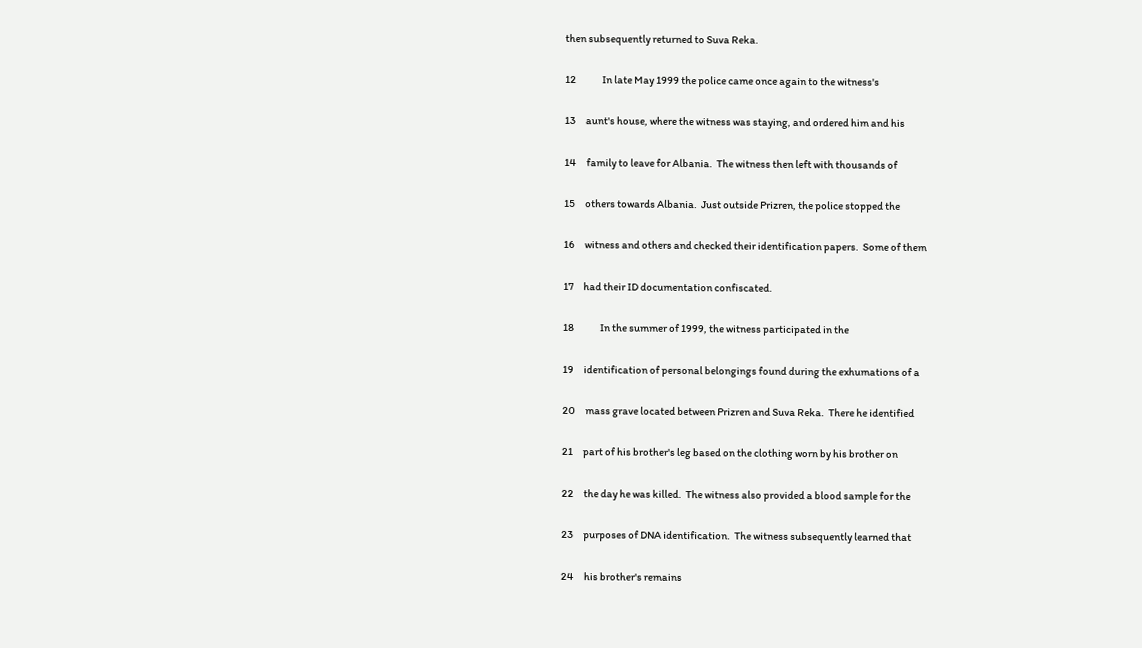then subsequently returned to Suva Reka.

12             In late May 1999 the police came once again to the witness's

13     aunt's house, where the witness was staying, and ordered him and his

14     family to leave for Albania.  The witness then left with thousands of

15     others towards Albania.  Just outside Prizren, the police stopped the

16     witness and others and checked their identification papers.  Some of them

17     had their ID documentation confiscated.

18             In the summer of 1999, the witness participated in the

19     identification of personal belongings found during the exhumations of a

20     mass grave located between Prizren and Suva Reka.  There he identified

21     part of his brother's leg based on the clothing worn by his brother on

22     the day he was killed.  The witness also provided a blood sample for the

23     purposes of DNA identification.  The witness subsequently learned that

24     his brother's remains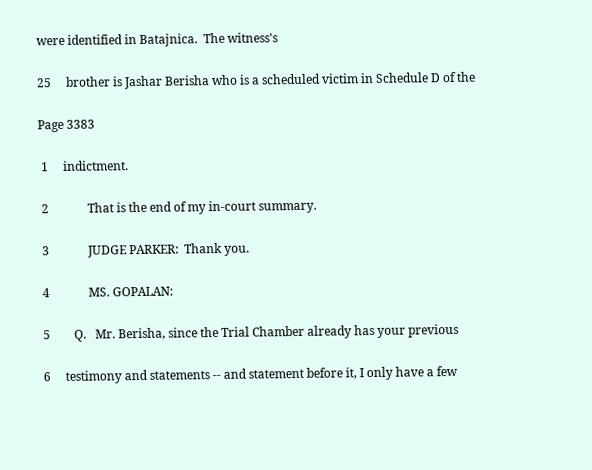were identified in Batajnica.  The witness's

25     brother is Jashar Berisha who is a scheduled victim in Schedule D of the

Page 3383

 1     indictment.

 2             That is the end of my in-court summary.

 3             JUDGE PARKER:  Thank you.

 4             MS. GOPALAN:

 5        Q.   Mr. Berisha, since the Trial Chamber already has your previous

 6     testimony and statements -- and statement before it, I only have a few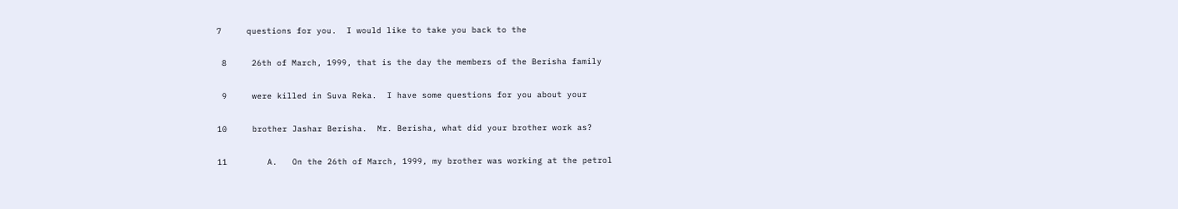7     questions for you.  I would like to take you back to the

 8     26th of March, 1999, that is the day the members of the Berisha family

 9     were killed in Suva Reka.  I have some questions for you about your

10     brother Jashar Berisha.  Mr. Berisha, what did your brother work as?

11        A.   On the 26th of March, 1999, my brother was working at the petrol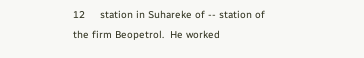12     station in Suhareke of -- station of the firm Beopetrol.  He worked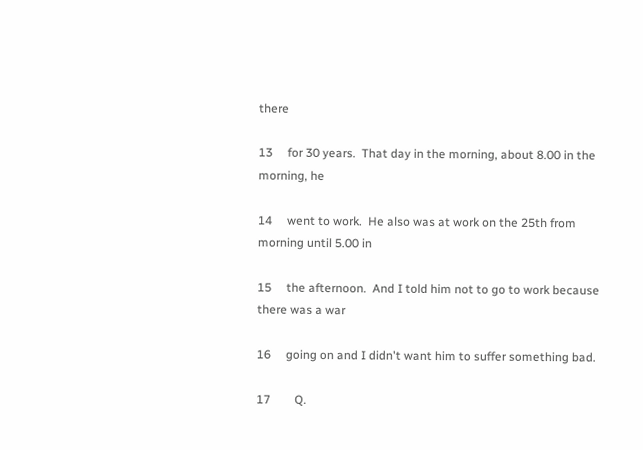there

13     for 30 years.  That day in the morning, about 8.00 in the morning, he

14     went to work.  He also was at work on the 25th from morning until 5.00 in

15     the afternoon.  And I told him not to go to work because there was a war

16     going on and I didn't want him to suffer something bad.

17        Q.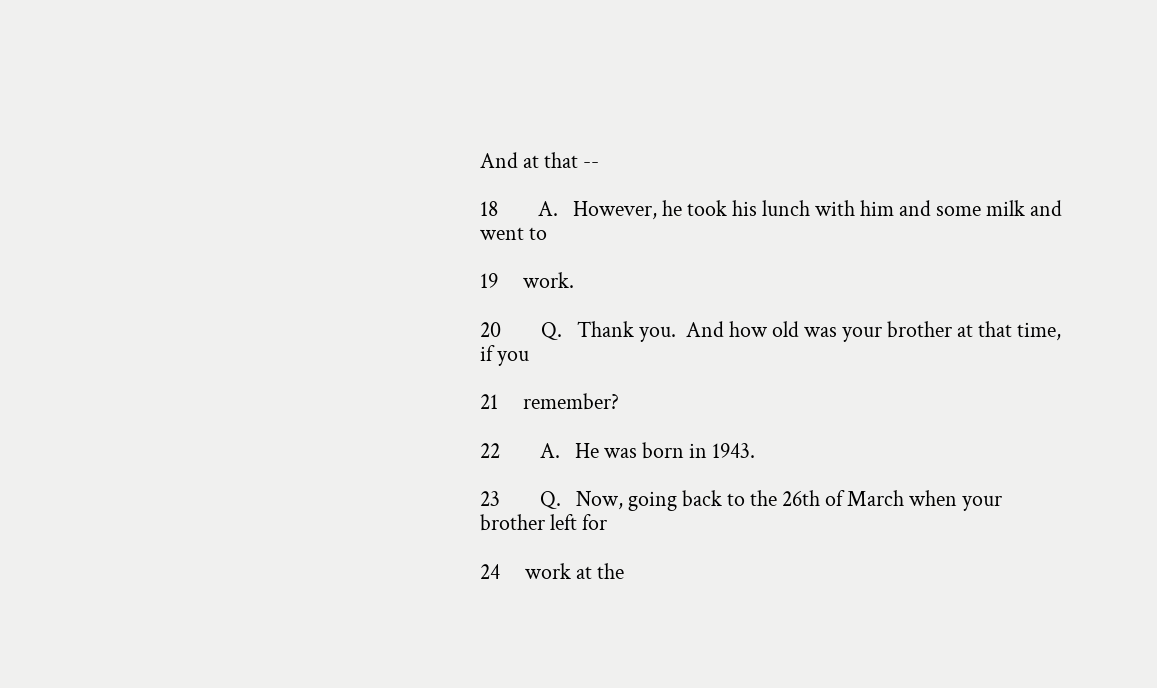And at that --

18        A.   However, he took his lunch with him and some milk and went to

19     work.

20        Q.   Thank you.  And how old was your brother at that time, if you

21     remember?

22        A.   He was born in 1943.

23        Q.   Now, going back to the 26th of March when your brother left for

24     work at the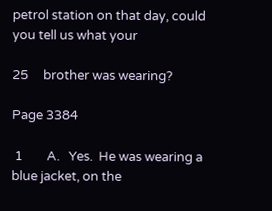petrol station on that day, could you tell us what your

25     brother was wearing?

Page 3384

 1        A.   Yes.  He was wearing a blue jacket, on the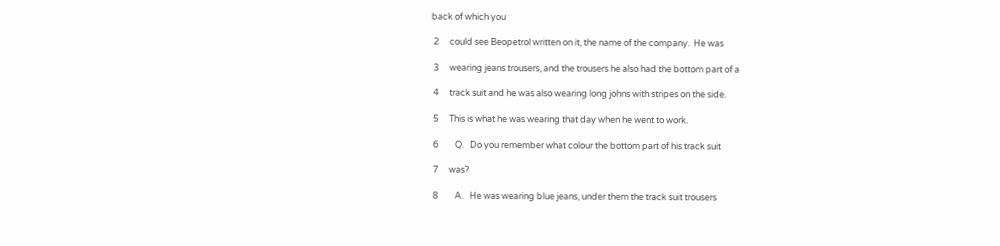back of which you

 2     could see Beopetrol written on it, the name of the company.  He was

 3     wearing jeans trousers, and the trousers he also had the bottom part of a

 4     track suit and he was also wearing long johns with stripes on the side.

 5     This is what he was wearing that day when he went to work.

 6        Q.   Do you remember what colour the bottom part of his track suit

 7     was?

 8        A.   He was wearing blue jeans, under them the track suit trousers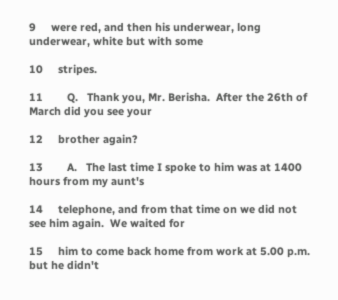9     were red, and then his underwear, long underwear, white but with some

10     stripes.

11        Q.   Thank you, Mr. Berisha.  After the 26th of March did you see your

12     brother again?

13        A.   The last time I spoke to him was at 1400 hours from my aunt's

14     telephone, and from that time on we did not see him again.  We waited for

15     him to come back home from work at 5.00 p.m. but he didn't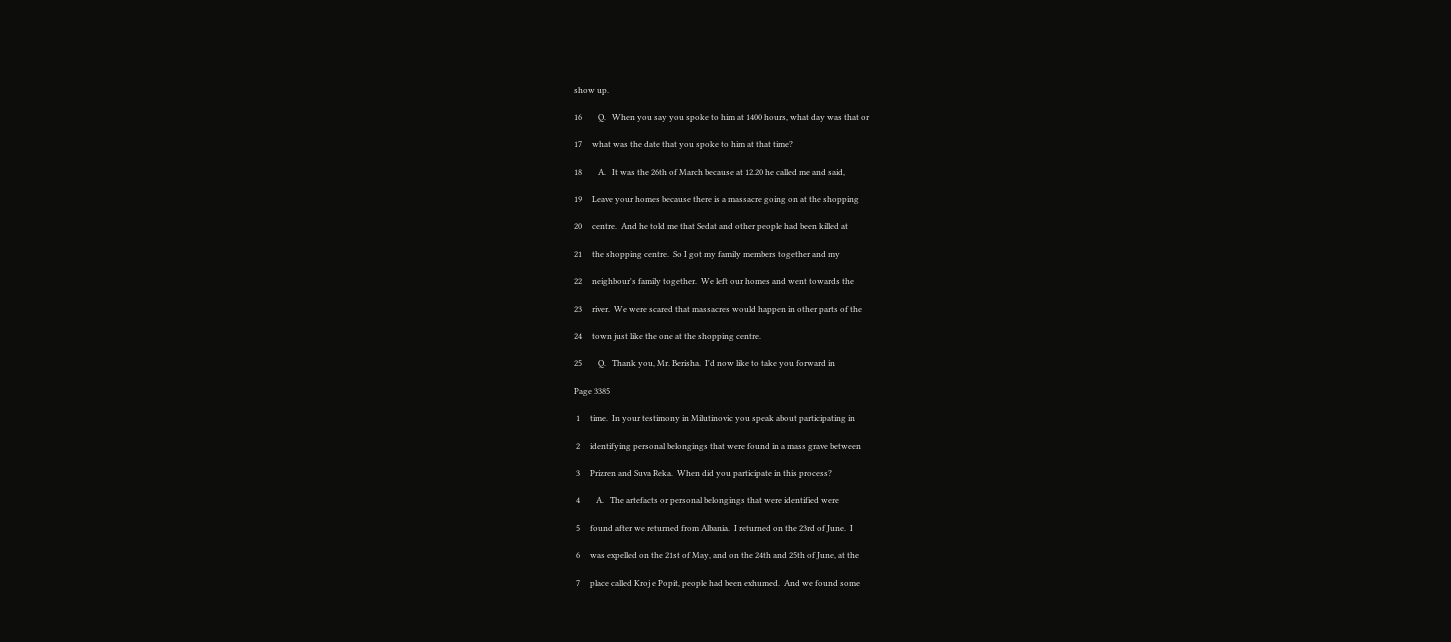show up.

16        Q.   When you say you spoke to him at 1400 hours, what day was that or

17     what was the date that you spoke to him at that time?

18        A.   It was the 26th of March because at 12.20 he called me and said,

19     Leave your homes because there is a massacre going on at the shopping

20     centre.  And he told me that Sedat and other people had been killed at

21     the shopping centre.  So I got my family members together and my

22     neighbour's family together.  We left our homes and went towards the

23     river.  We were scared that massacres would happen in other parts of the

24     town just like the one at the shopping centre.

25        Q.   Thank you, Mr. Berisha.  I'd now like to take you forward in

Page 3385

 1     time.  In your testimony in Milutinovic you speak about participating in

 2     identifying personal belongings that were found in a mass grave between

 3     Prizren and Suva Reka.  When did you participate in this process?

 4        A.   The artefacts or personal belongings that were identified were

 5     found after we returned from Albania.  I returned on the 23rd of June.  I

 6     was expelled on the 21st of May, and on the 24th and 25th of June, at the

 7     place called Kroj e Popit, people had been exhumed.  And we found some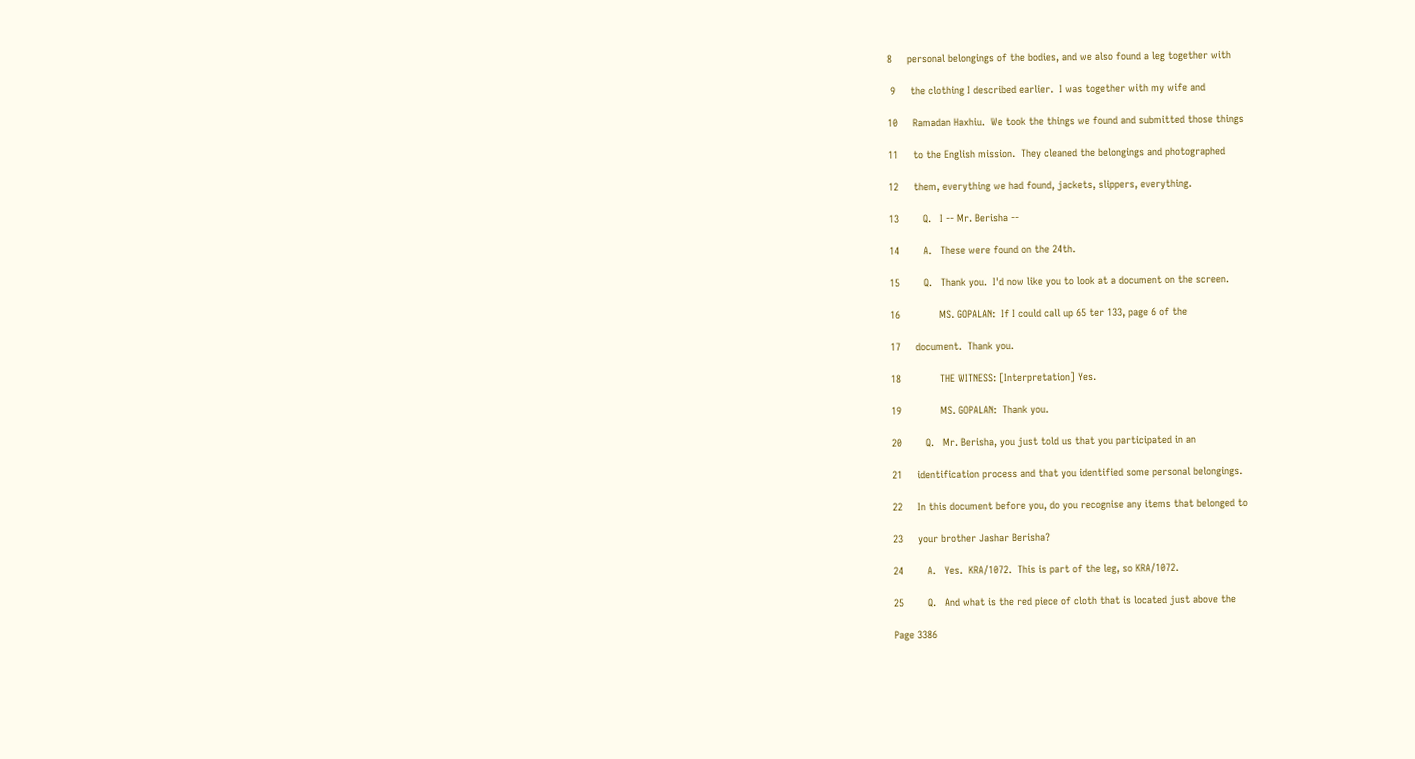8     personal belongings of the bodies, and we also found a leg together with

 9     the clothing I described earlier.  I was together with my wife and

10     Ramadan Haxhiu.  We took the things we found and submitted those things

11     to the English mission.  They cleaned the belongings and photographed

12     them, everything we had found, jackets, slippers, everything.

13        Q.   I -- Mr. Berisha --

14        A.   These were found on the 24th.

15        Q.   Thank you.  I'd now like you to look at a document on the screen.

16             MS. GOPALAN:  If I could call up 65 ter 133, page 6 of the

17     document.  Thank you.

18             THE WITNESS: [Interpretation] Yes.

19             MS. GOPALAN:  Thank you.

20        Q.   Mr. Berisha, you just told us that you participated in an

21     identification process and that you identified some personal belongings.

22     In this document before you, do you recognise any items that belonged to

23     your brother Jashar Berisha?

24        A.   Yes.  KRA/1072.  This is part of the leg, so KRA/1072.

25        Q.   And what is the red piece of cloth that is located just above the

Page 3386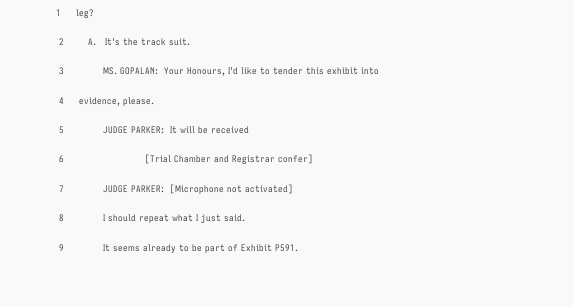1     leg?

 2        A.   It's the track suit.

 3             MS. GOPALAN:  Your Honours, I'd like to tender this exhibit into

 4     evidence, please.

 5             JUDGE PARKER:  It will be received

 6                           [Trial Chamber and Registrar confer]

 7             JUDGE PARKER:  [Microphone not activated]

 8             I should repeat what I just said.

 9             It seems already to be part of Exhibit P591.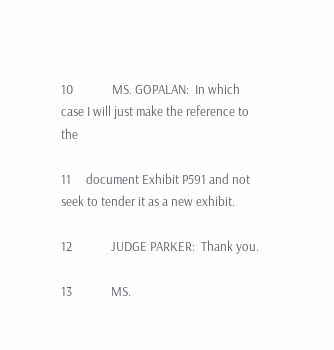10             MS. GOPALAN:  In which case I will just make the reference to the

11     document Exhibit P591 and not seek to tender it as a new exhibit.

12             JUDGE PARKER:  Thank you.

13             MS.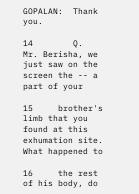GOPALAN:  Thank you.

14        Q.   Mr. Berisha, we just saw on the screen the -- a part of your

15     brother's limb that you found at this exhumation site.  What happened to

16     the rest of his body, do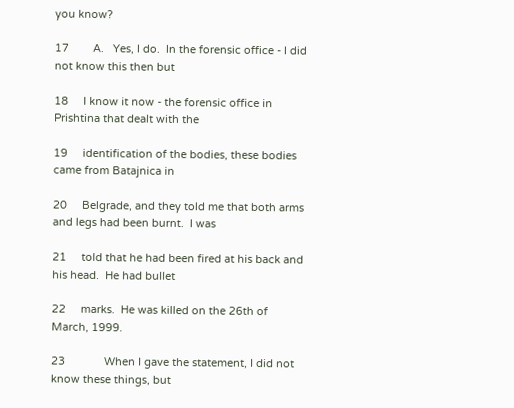you know?

17        A.   Yes, I do.  In the forensic office - I did not know this then but

18     I know it now - the forensic office in Prishtina that dealt with the

19     identification of the bodies, these bodies came from Batajnica in

20     Belgrade, and they told me that both arms and legs had been burnt.  I was

21     told that he had been fired at his back and his head.  He had bullet

22     marks.  He was killed on the 26th of March, 1999.

23             When I gave the statement, I did not know these things, but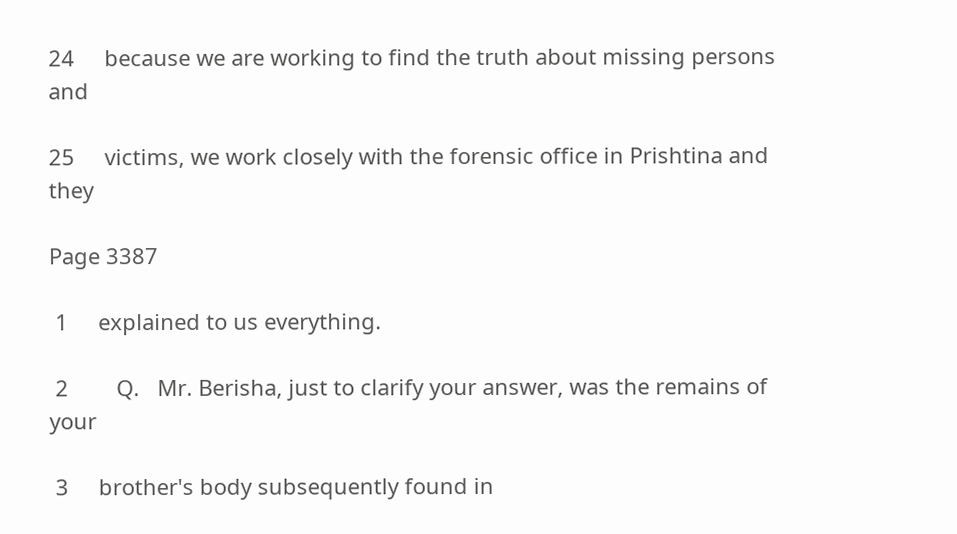24     because we are working to find the truth about missing persons and

25     victims, we work closely with the forensic office in Prishtina and they

Page 3387

 1     explained to us everything.

 2        Q.   Mr. Berisha, just to clarify your answer, was the remains of your

 3     brother's body subsequently found in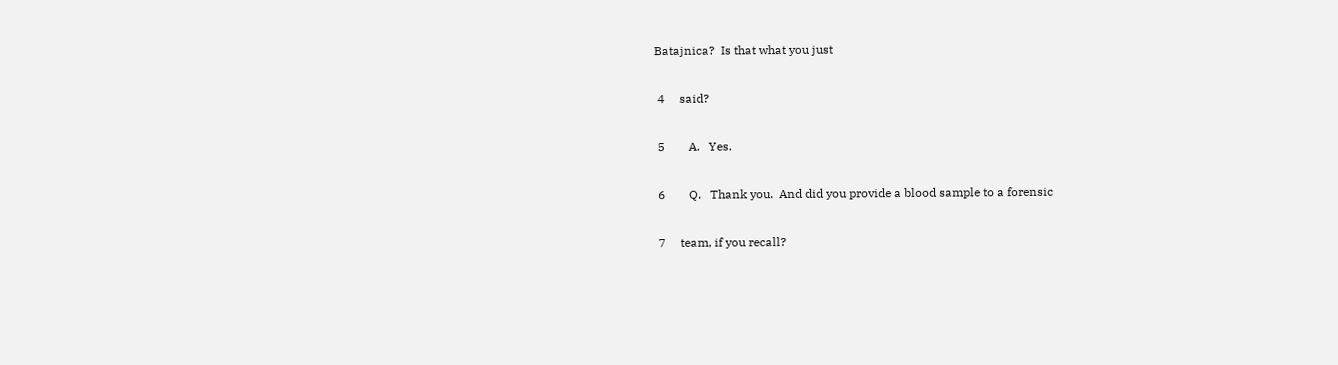Batajnica?  Is that what you just

 4     said?

 5        A.   Yes.

 6        Q.   Thank you.  And did you provide a blood sample to a forensic

 7     team, if you recall?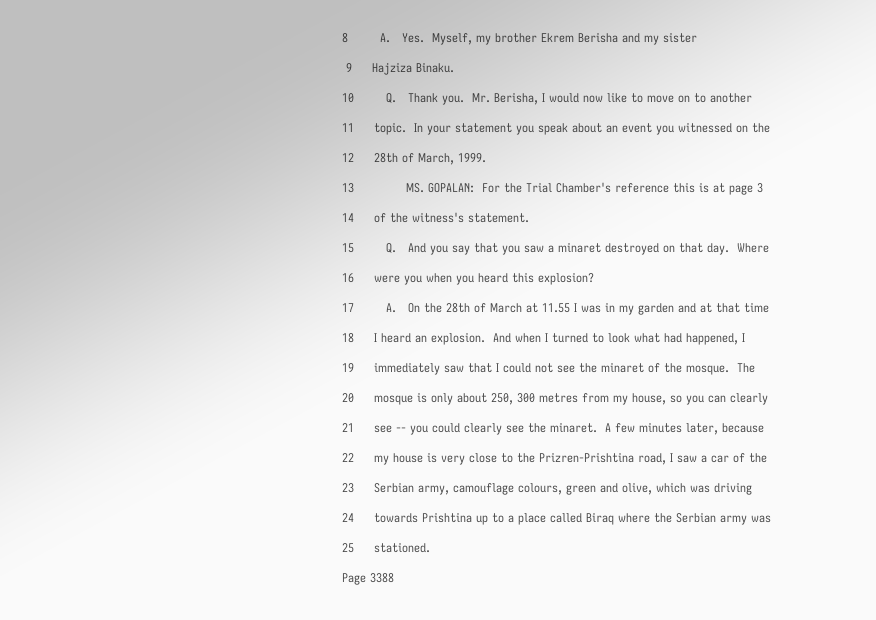8        A.   Yes.  Myself, my brother Ekrem Berisha and my sister

 9     Hajziza Binaku.

10        Q.   Thank you.  Mr. Berisha, I would now like to move on to another

11     topic.  In your statement you speak about an event you witnessed on the

12     28th of March, 1999.

13             MS. GOPALAN:  For the Trial Chamber's reference this is at page 3

14     of the witness's statement.

15        Q.   And you say that you saw a minaret destroyed on that day.  Where

16     were you when you heard this explosion?

17        A.   On the 28th of March at 11.55 I was in my garden and at that time

18     I heard an explosion.  And when I turned to look what had happened, I

19     immediately saw that I could not see the minaret of the mosque.  The

20     mosque is only about 250, 300 metres from my house, so you can clearly

21     see -- you could clearly see the minaret.  A few minutes later, because

22     my house is very close to the Prizren-Prishtina road, I saw a car of the

23     Serbian army, camouflage colours, green and olive, which was driving

24     towards Prishtina up to a place called Biraq where the Serbian army was

25     stationed.

Page 3388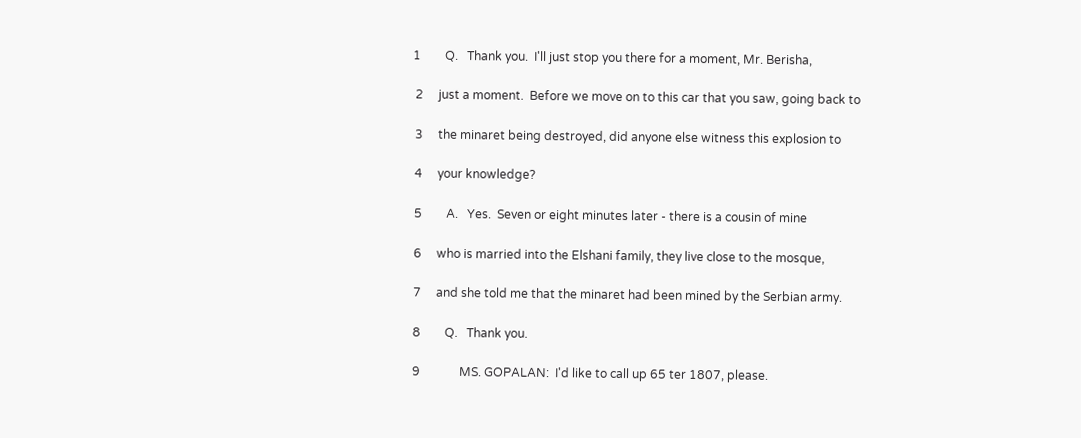1        Q.   Thank you.  I'll just stop you there for a moment, Mr. Berisha,

 2     just a moment.  Before we move on to this car that you saw, going back to

 3     the minaret being destroyed, did anyone else witness this explosion to

 4     your knowledge?

 5        A.   Yes.  Seven or eight minutes later - there is a cousin of mine

 6     who is married into the Elshani family, they live close to the mosque,

 7     and she told me that the minaret had been mined by the Serbian army.

 8        Q.   Thank you.

 9             MS. GOPALAN:  I'd like to call up 65 ter 1807, please.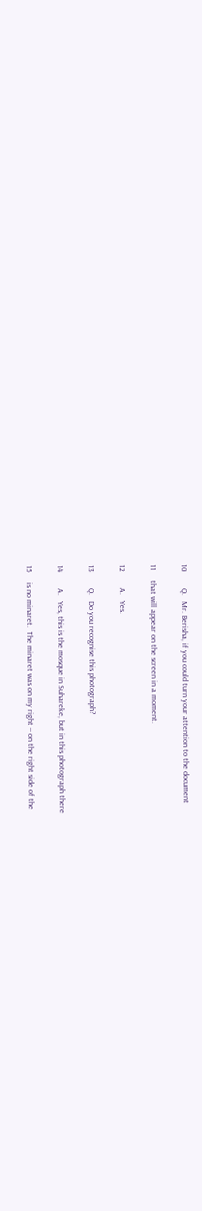10        Q.   Mr. Berisha, if you could turn your attention to the document

11     that will appear on the screen in a moment.

12        A.   Yes.

13        Q.   Do you recognise this photograph?

14        A.   Yes, this is the mosque in Suhareke, but in this photograph there

15     is no minaret.  The minaret was on my right -- on the right side of the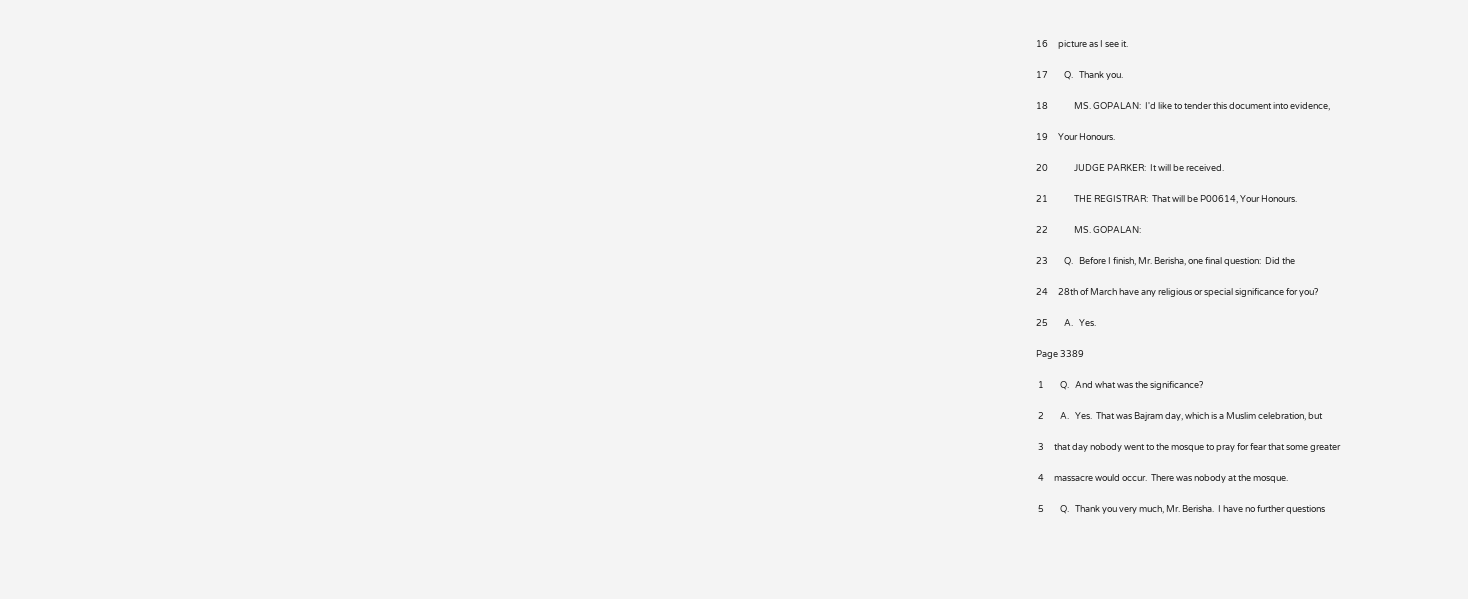16     picture as I see it.

17        Q.   Thank you.

18             MS. GOPALAN:  I'd like to tender this document into evidence,

19     Your Honours.

20             JUDGE PARKER:  It will be received.

21             THE REGISTRAR:  That will be P00614, Your Honours.

22             MS. GOPALAN:

23        Q.   Before I finish, Mr. Berisha, one final question:  Did the

24     28th of March have any religious or special significance for you?

25        A.   Yes.

Page 3389

 1        Q.   And what was the significance?

 2        A.   Yes.  That was Bajram day, which is a Muslim celebration, but

 3     that day nobody went to the mosque to pray for fear that some greater

 4     massacre would occur.  There was nobody at the mosque.

 5        Q.   Thank you very much, Mr. Berisha.  I have no further questions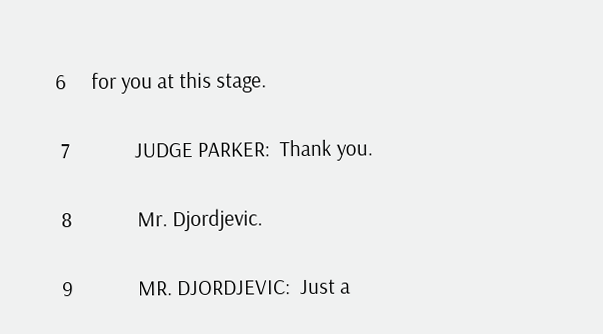6     for you at this stage.

 7             JUDGE PARKER:  Thank you.

 8             Mr. Djordjevic.

 9             MR. DJORDJEVIC:  Just a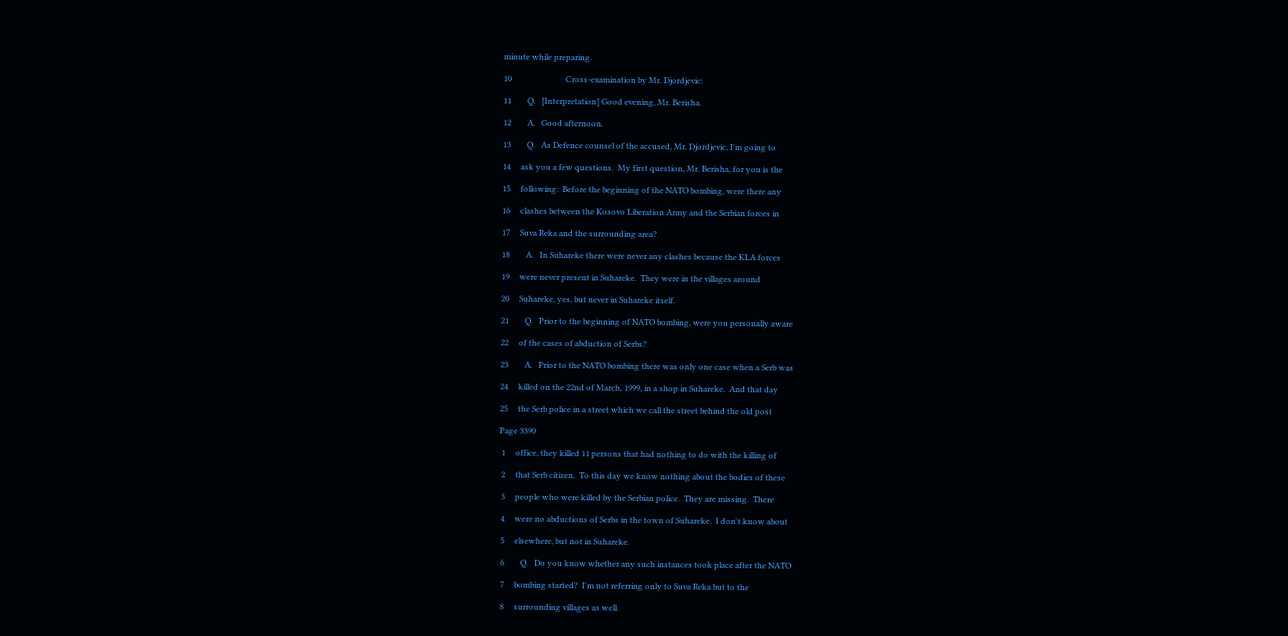minute while preparing.

10                           Cross-examination by Mr. Djordjevic:

11        Q.   [Interpretation] Good evening, Mr. Berisha.

12        A.   Good afternoon.

13        Q.   As Defence counsel of the accused, Mr. Djordjevic, I'm going to

14     ask you a few questions.  My first question, Mr. Berisha, for you is the

15     following:  Before the beginning of the NATO bombing, were there any

16     clashes between the Kosovo Liberation Army and the Serbian forces in

17     Suva Reka and the surrounding area?

18        A.   In Suhareke there were never any clashes because the KLA forces

19     were never present in Suhareke.  They were in the villages around

20     Suhareke, yes, but never in Suhareke itself.

21        Q.   Prior to the beginning of NATO bombing, were you personally aware

22     of the cases of abduction of Serbs?

23        A.   Prior to the NATO bombing there was only one case when a Serb was

24     killed on the 22nd of March, 1999, in a shop in Suhareke.  And that day

25     the Serb police in a street which we call the street behind the old post

Page 3390

 1     office, they killed 11 persons that had nothing to do with the killing of

 2     that Serb citizen.  To this day we know nothing about the bodies of these

 3     people who were killed by the Serbian police.  They are missing.  There

 4     were no abductions of Serbs in the town of Suhareke.  I don't know about

 5     elsewhere, but not in Suhareke.

 6        Q.   Do you know whether any such instances took place after the NATO

 7     bombing started?  I'm not referring only to Suva Reka but to the

 8     surrounding villages as well.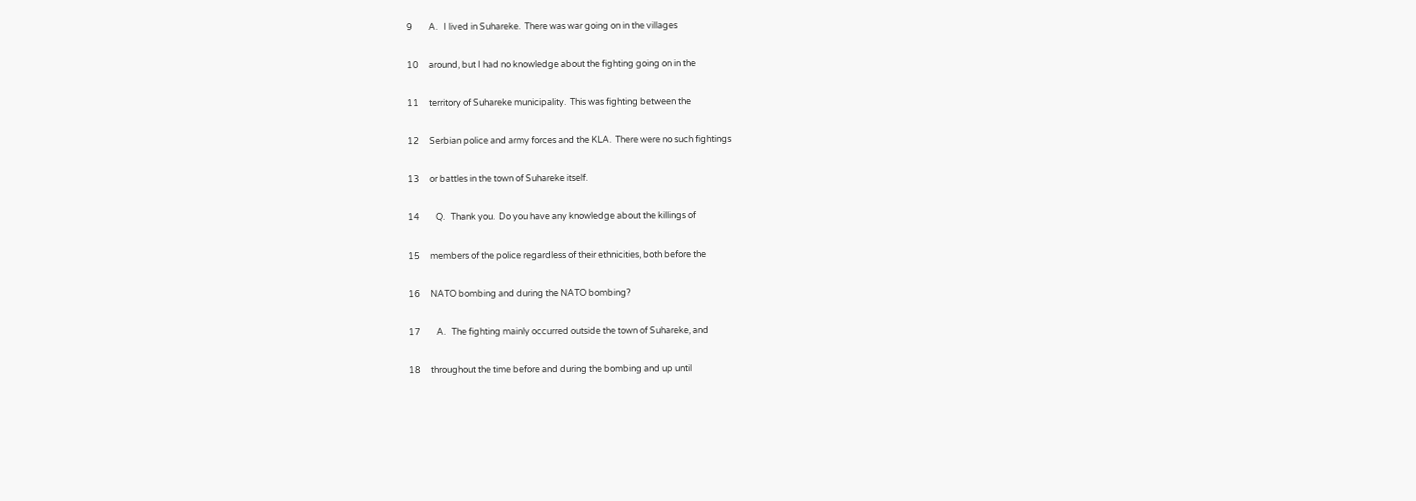9        A.   I lived in Suhareke.  There was war going on in the villages

10     around, but I had no knowledge about the fighting going on in the

11     territory of Suhareke municipality.  This was fighting between the

12     Serbian police and army forces and the KLA.  There were no such fightings

13     or battles in the town of Suhareke itself.

14        Q.   Thank you.  Do you have any knowledge about the killings of

15     members of the police regardless of their ethnicities, both before the

16     NATO bombing and during the NATO bombing?

17        A.   The fighting mainly occurred outside the town of Suhareke, and

18     throughout the time before and during the bombing and up until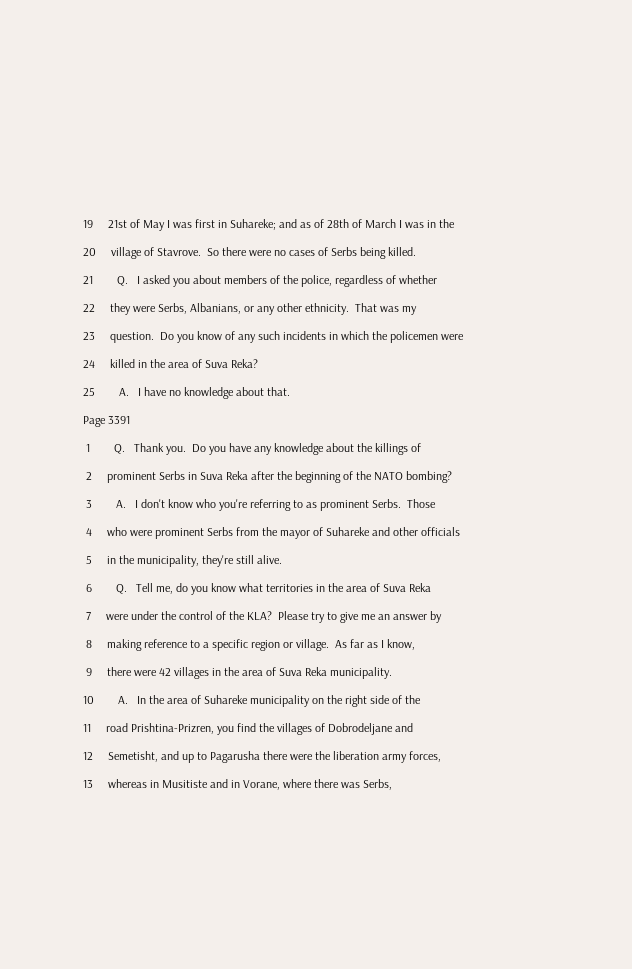19     21st of May I was first in Suhareke; and as of 28th of March I was in the

20     village of Stavrove.  So there were no cases of Serbs being killed.

21        Q.   I asked you about members of the police, regardless of whether

22     they were Serbs, Albanians, or any other ethnicity.  That was my

23     question.  Do you know of any such incidents in which the policemen were

24     killed in the area of Suva Reka?

25        A.   I have no knowledge about that.

Page 3391

 1        Q.   Thank you.  Do you have any knowledge about the killings of

 2     prominent Serbs in Suva Reka after the beginning of the NATO bombing?

 3        A.   I don't know who you're referring to as prominent Serbs.  Those

 4     who were prominent Serbs from the mayor of Suhareke and other officials

 5     in the municipality, they're still alive.

 6        Q.   Tell me, do you know what territories in the area of Suva Reka

 7     were under the control of the KLA?  Please try to give me an answer by

 8     making reference to a specific region or village.  As far as I know,

 9     there were 42 villages in the area of Suva Reka municipality.

10        A.   In the area of Suhareke municipality on the right side of the

11     road Prishtina-Prizren, you find the villages of Dobrodeljane and

12     Semetisht, and up to Pagarusha there were the liberation army forces,

13     whereas in Musitiste and in Vorane, where there was Serbs,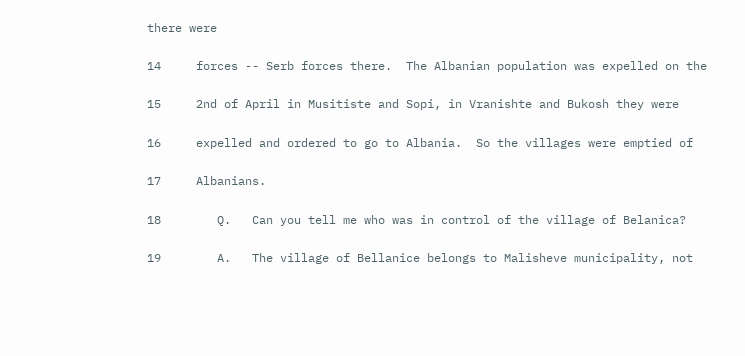there were

14     forces -- Serb forces there.  The Albanian population was expelled on the

15     2nd of April in Musitiste and Sopi, in Vranishte and Bukosh they were

16     expelled and ordered to go to Albania.  So the villages were emptied of

17     Albanians.

18        Q.   Can you tell me who was in control of the village of Belanica?

19        A.   The village of Bellanice belongs to Malisheve municipality, not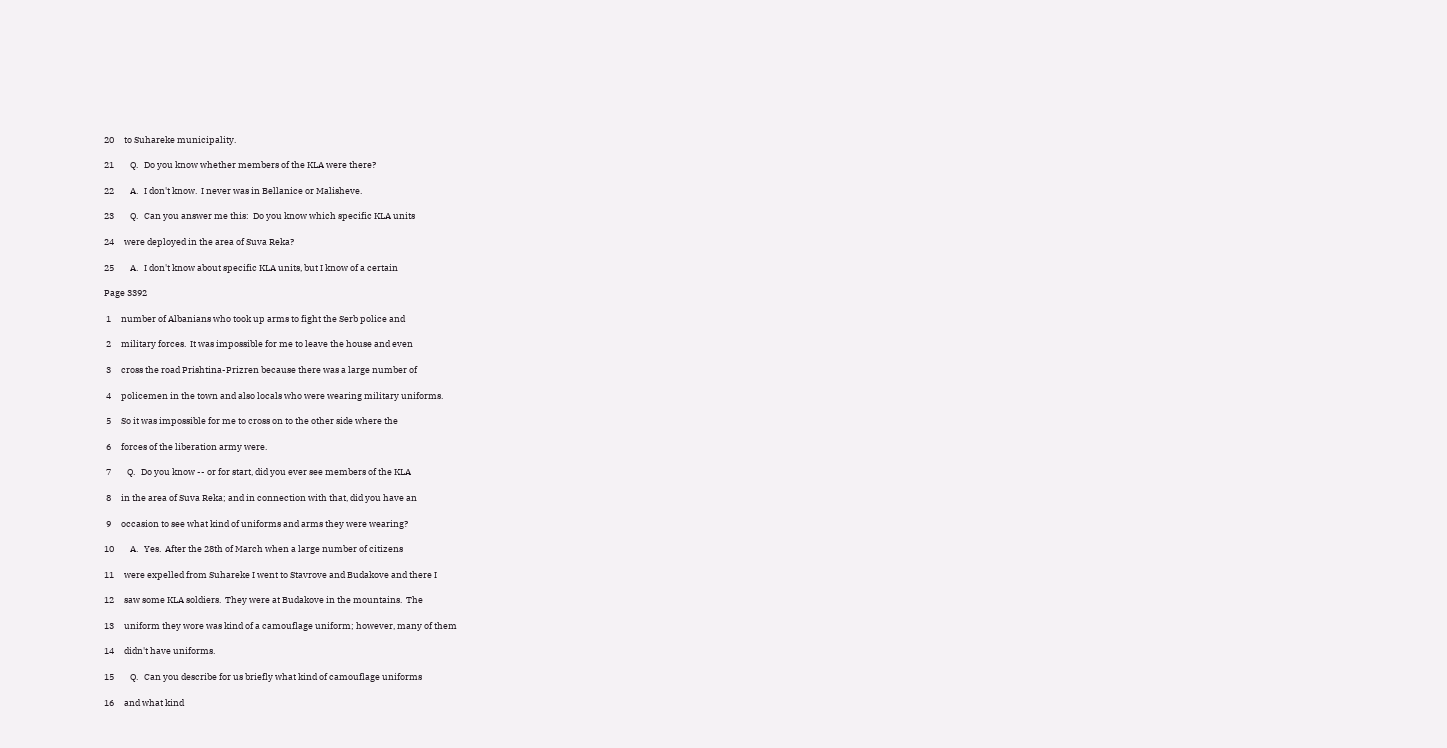20     to Suhareke municipality.

21        Q.   Do you know whether members of the KLA were there?

22        A.   I don't know.  I never was in Bellanice or Malisheve.

23        Q.   Can you answer me this:  Do you know which specific KLA units

24     were deployed in the area of Suva Reka?

25        A.   I don't know about specific KLA units, but I know of a certain

Page 3392

 1     number of Albanians who took up arms to fight the Serb police and

 2     military forces.  It was impossible for me to leave the house and even

 3     cross the road Prishtina-Prizren because there was a large number of

 4     policemen in the town and also locals who were wearing military uniforms.

 5     So it was impossible for me to cross on to the other side where the

 6     forces of the liberation army were.

 7        Q.   Do you know -- or for start, did you ever see members of the KLA

 8     in the area of Suva Reka; and in connection with that, did you have an

 9     occasion to see what kind of uniforms and arms they were wearing?

10        A.   Yes.  After the 28th of March when a large number of citizens

11     were expelled from Suhareke I went to Stavrove and Budakove and there I

12     saw some KLA soldiers.  They were at Budakove in the mountains.  The

13     uniform they wore was kind of a camouflage uniform; however, many of them

14     didn't have uniforms.

15        Q.   Can you describe for us briefly what kind of camouflage uniforms

16     and what kind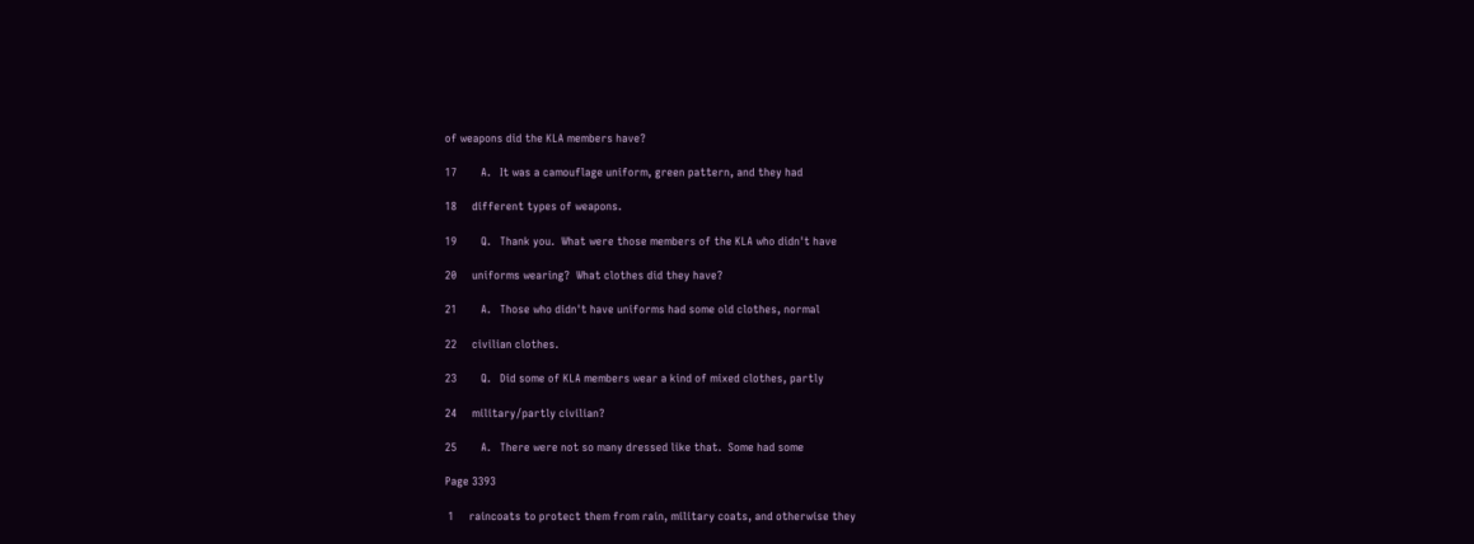of weapons did the KLA members have?

17        A.   It was a camouflage uniform, green pattern, and they had

18     different types of weapons.

19        Q.   Thank you.  What were those members of the KLA who didn't have

20     uniforms wearing?  What clothes did they have?

21        A.   Those who didn't have uniforms had some old clothes, normal

22     civilian clothes.

23        Q.   Did some of KLA members wear a kind of mixed clothes, partly

24     military/partly civilian?

25        A.   There were not so many dressed like that.  Some had some

Page 3393

 1     raincoats to protect them from rain, military coats, and otherwise they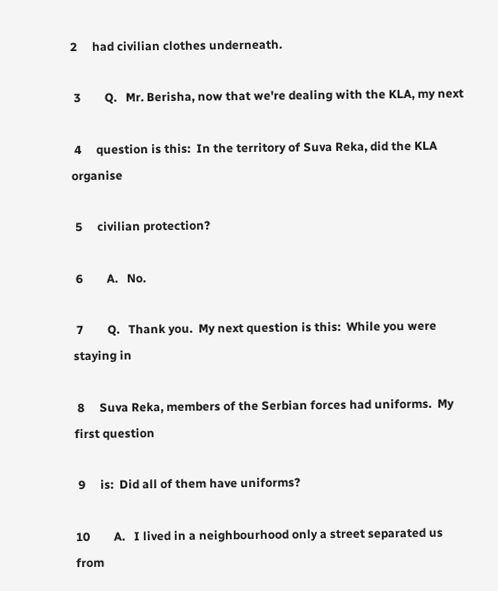2     had civilian clothes underneath.

 3        Q.   Mr. Berisha, now that we're dealing with the KLA, my next

 4     question is this:  In the territory of Suva Reka, did the KLA organise

 5     civilian protection?

 6        A.   No.

 7        Q.   Thank you.  My next question is this:  While you were staying in

 8     Suva Reka, members of the Serbian forces had uniforms.  My first question

 9     is:  Did all of them have uniforms?

10        A.   I lived in a neighbourhood only a street separated us from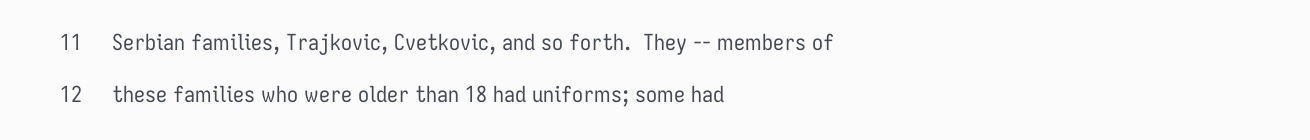11     Serbian families, Trajkovic, Cvetkovic, and so forth.  They -- members of

12     these families who were older than 18 had uniforms; some had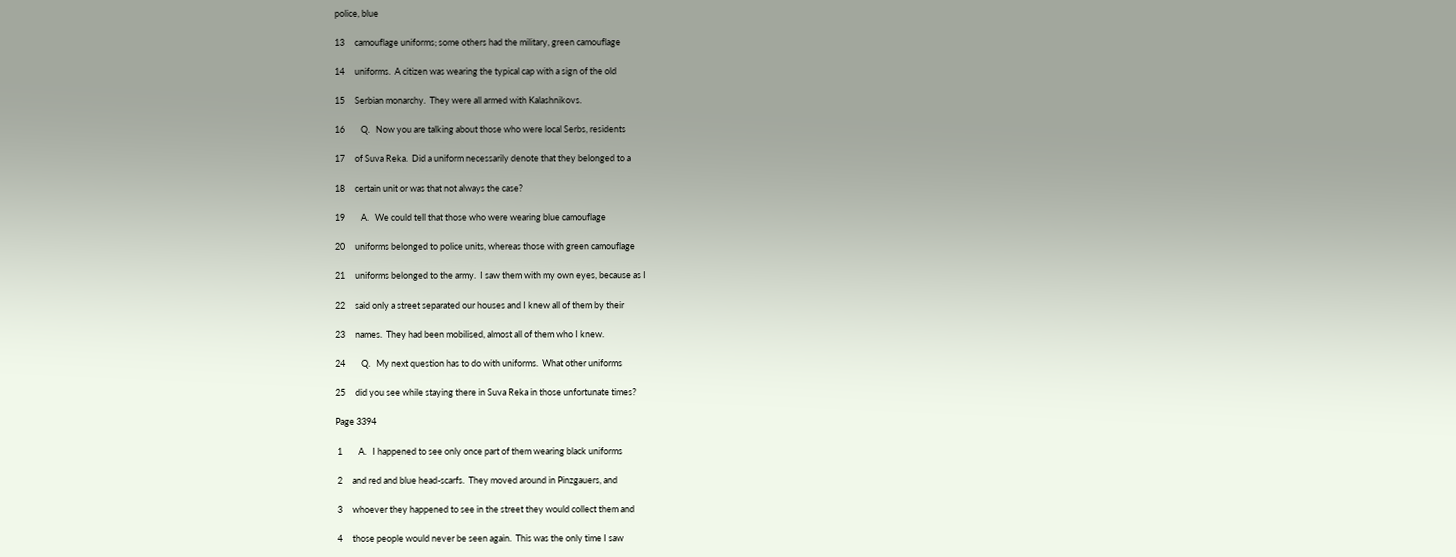police, blue

13     camouflage uniforms; some others had the military, green camouflage

14     uniforms.  A citizen was wearing the typical cap with a sign of the old

15     Serbian monarchy.  They were all armed with Kalashnikovs.

16        Q.   Now you are talking about those who were local Serbs, residents

17     of Suva Reka.  Did a uniform necessarily denote that they belonged to a

18     certain unit or was that not always the case?

19        A.   We could tell that those who were wearing blue camouflage

20     uniforms belonged to police units, whereas those with green camouflage

21     uniforms belonged to the army.  I saw them with my own eyes, because as I

22     said only a street separated our houses and I knew all of them by their

23     names.  They had been mobilised, almost all of them who I knew.

24        Q.   My next question has to do with uniforms.  What other uniforms

25     did you see while staying there in Suva Reka in those unfortunate times?

Page 3394

 1        A.   I happened to see only once part of them wearing black uniforms

 2     and red and blue head-scarfs.  They moved around in Pinzgauers, and

 3     whoever they happened to see in the street they would collect them and

 4     those people would never be seen again.  This was the only time I saw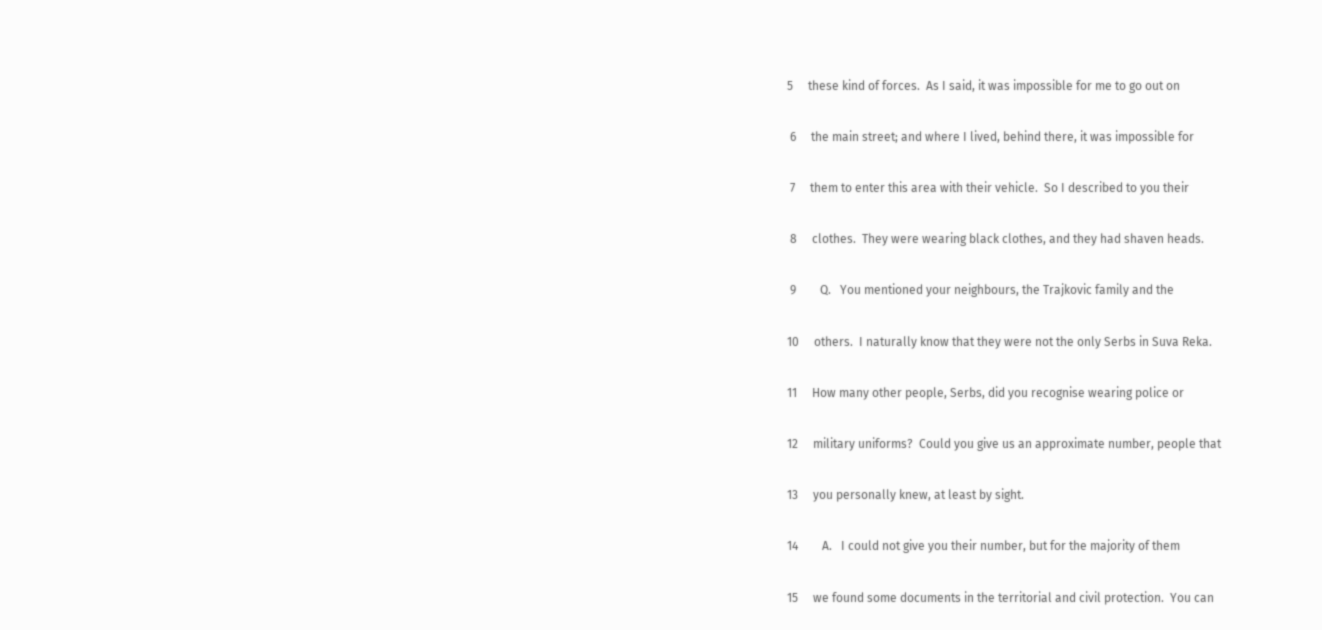5     these kind of forces.  As I said, it was impossible for me to go out on

 6     the main street; and where I lived, behind there, it was impossible for

 7     them to enter this area with their vehicle.  So I described to you their

 8     clothes.  They were wearing black clothes, and they had shaven heads.

 9        Q.   You mentioned your neighbours, the Trajkovic family and the

10     others.  I naturally know that they were not the only Serbs in Suva Reka.

11     How many other people, Serbs, did you recognise wearing police or

12     military uniforms?  Could you give us an approximate number, people that

13     you personally knew, at least by sight.

14        A.   I could not give you their number, but for the majority of them

15     we found some documents in the territorial and civil protection.  You can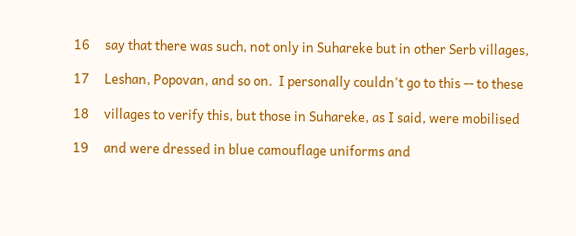16     say that there was such, not only in Suhareke but in other Serb villages,

17     Leshan, Popovan, and so on.  I personally couldn't go to this -- to these

18     villages to verify this, but those in Suhareke, as I said, were mobilised

19     and were dressed in blue camouflage uniforms and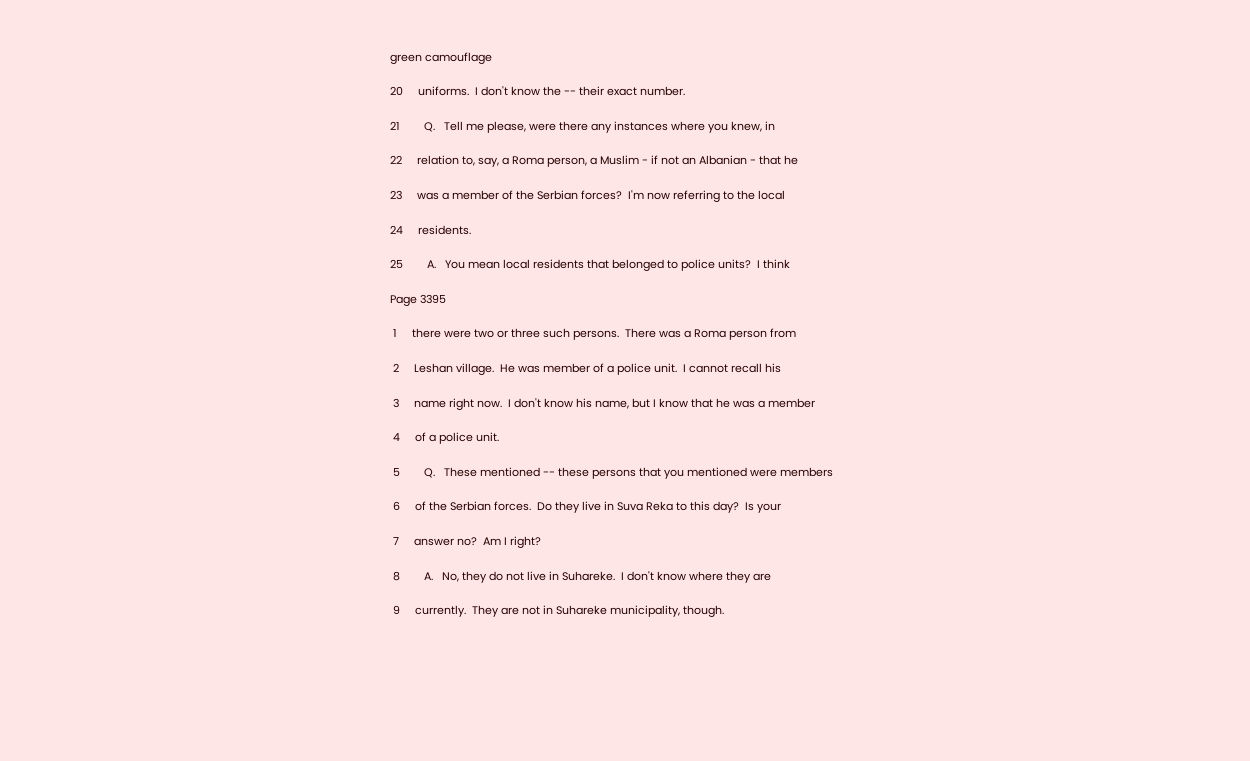green camouflage

20     uniforms.  I don't know the -- their exact number.

21        Q.   Tell me please, were there any instances where you knew, in

22     relation to, say, a Roma person, a Muslim - if not an Albanian - that he

23     was a member of the Serbian forces?  I'm now referring to the local

24     residents.

25        A.   You mean local residents that belonged to police units?  I think

Page 3395

 1     there were two or three such persons.  There was a Roma person from

 2     Leshan village.  He was member of a police unit.  I cannot recall his

 3     name right now.  I don't know his name, but I know that he was a member

 4     of a police unit.

 5        Q.   These mentioned -- these persons that you mentioned were members

 6     of the Serbian forces.  Do they live in Suva Reka to this day?  Is your

 7     answer no?  Am I right?

 8        A.   No, they do not live in Suhareke.  I don't know where they are

 9     currently.  They are not in Suhareke municipality, though.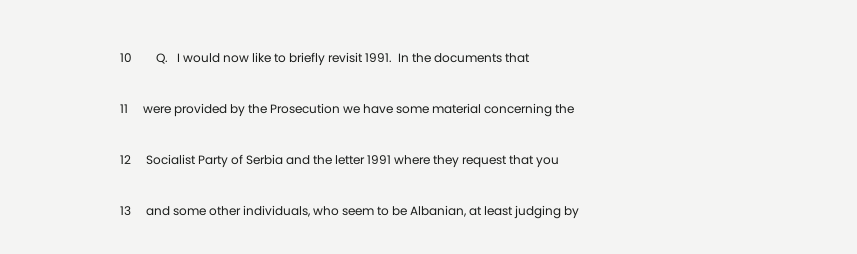10        Q.   I would now like to briefly revisit 1991.  In the documents that

11     were provided by the Prosecution we have some material concerning the

12     Socialist Party of Serbia and the letter 1991 where they request that you

13     and some other individuals, who seem to be Albanian, at least judging by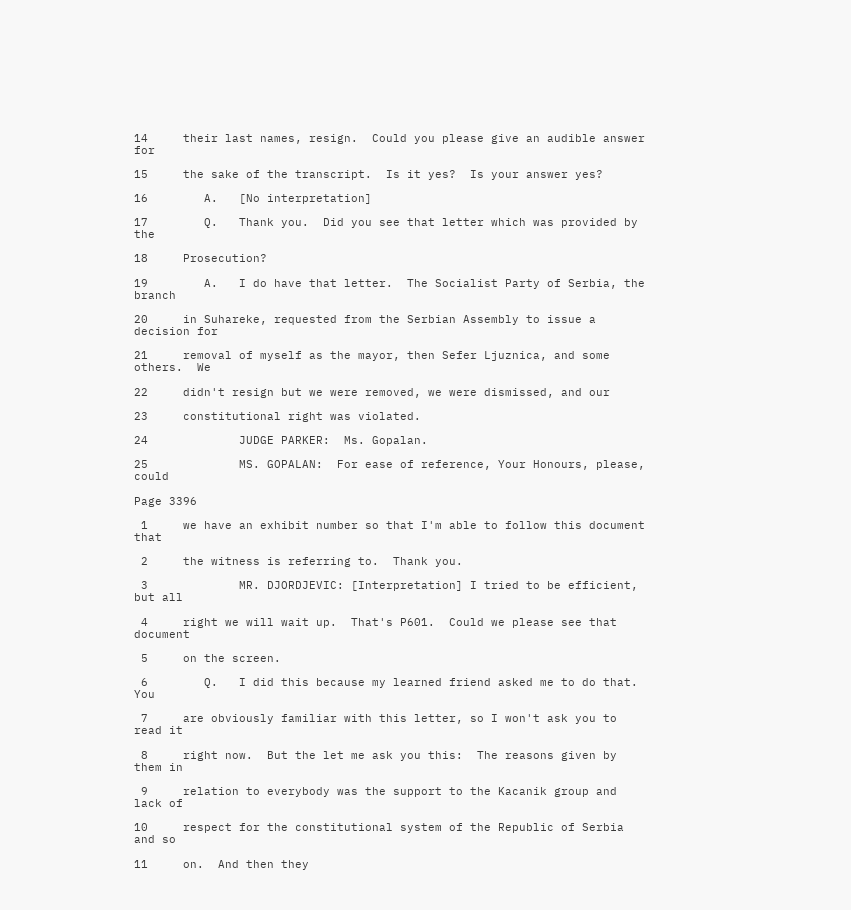14     their last names, resign.  Could you please give an audible answer for

15     the sake of the transcript.  Is it yes?  Is your answer yes?

16        A.   [No interpretation]

17        Q.   Thank you.  Did you see that letter which was provided by the

18     Prosecution?

19        A.   I do have that letter.  The Socialist Party of Serbia, the branch

20     in Suhareke, requested from the Serbian Assembly to issue a decision for

21     removal of myself as the mayor, then Sefer Ljuznica, and some others.  We

22     didn't resign but we were removed, we were dismissed, and our

23     constitutional right was violated.

24             JUDGE PARKER:  Ms. Gopalan.

25             MS. GOPALAN:  For ease of reference, Your Honours, please, could

Page 3396

 1     we have an exhibit number so that I'm able to follow this document that

 2     the witness is referring to.  Thank you.

 3             MR. DJORDJEVIC: [Interpretation] I tried to be efficient, but all

 4     right we will wait up.  That's P601.  Could we please see that document

 5     on the screen.

 6        Q.   I did this because my learned friend asked me to do that.  You

 7     are obviously familiar with this letter, so I won't ask you to read it

 8     right now.  But the let me ask you this:  The reasons given by them in

 9     relation to everybody was the support to the Kacanik group and lack of

10     respect for the constitutional system of the Republic of Serbia and so

11     on.  And then they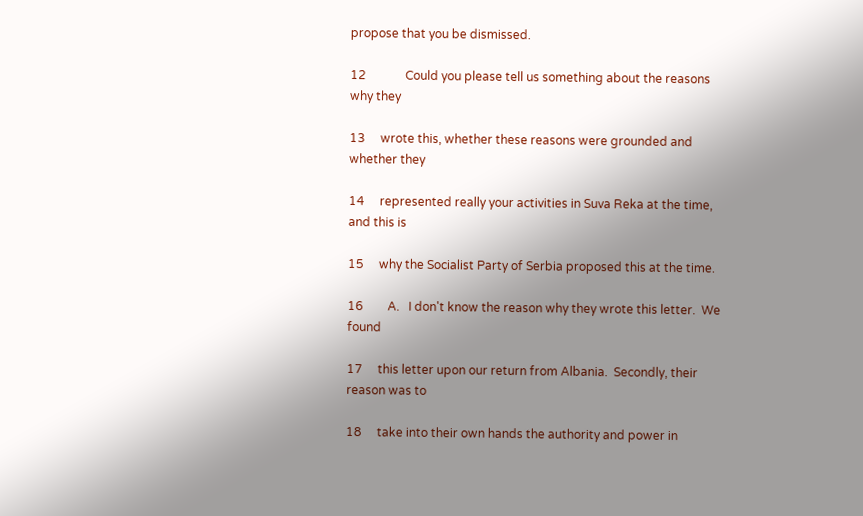propose that you be dismissed.

12             Could you please tell us something about the reasons why they

13     wrote this, whether these reasons were grounded and whether they

14     represented really your activities in Suva Reka at the time, and this is

15     why the Socialist Party of Serbia proposed this at the time.

16        A.   I don't know the reason why they wrote this letter.  We found

17     this letter upon our return from Albania.  Secondly, their reason was to

18     take into their own hands the authority and power in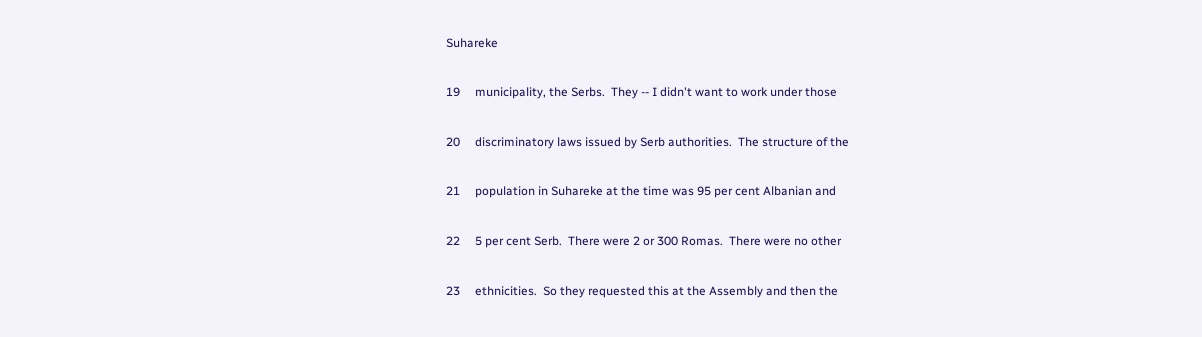Suhareke

19     municipality, the Serbs.  They -- I didn't want to work under those

20     discriminatory laws issued by Serb authorities.  The structure of the

21     population in Suhareke at the time was 95 per cent Albanian and

22     5 per cent Serb.  There were 2 or 300 Romas.  There were no other

23     ethnicities.  So they requested this at the Assembly and then the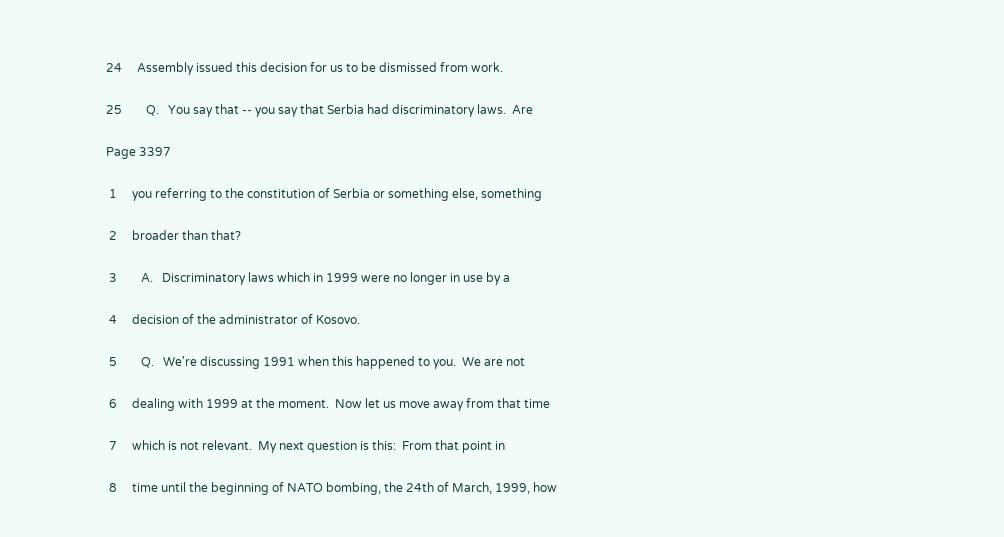24     Assembly issued this decision for us to be dismissed from work.

25        Q.   You say that -- you say that Serbia had discriminatory laws.  Are

Page 3397

 1     you referring to the constitution of Serbia or something else, something

 2     broader than that?

 3        A.   Discriminatory laws which in 1999 were no longer in use by a

 4     decision of the administrator of Kosovo.

 5        Q.   We're discussing 1991 when this happened to you.  We are not

 6     dealing with 1999 at the moment.  Now let us move away from that time

 7     which is not relevant.  My next question is this:  From that point in

 8     time until the beginning of NATO bombing, the 24th of March, 1999, how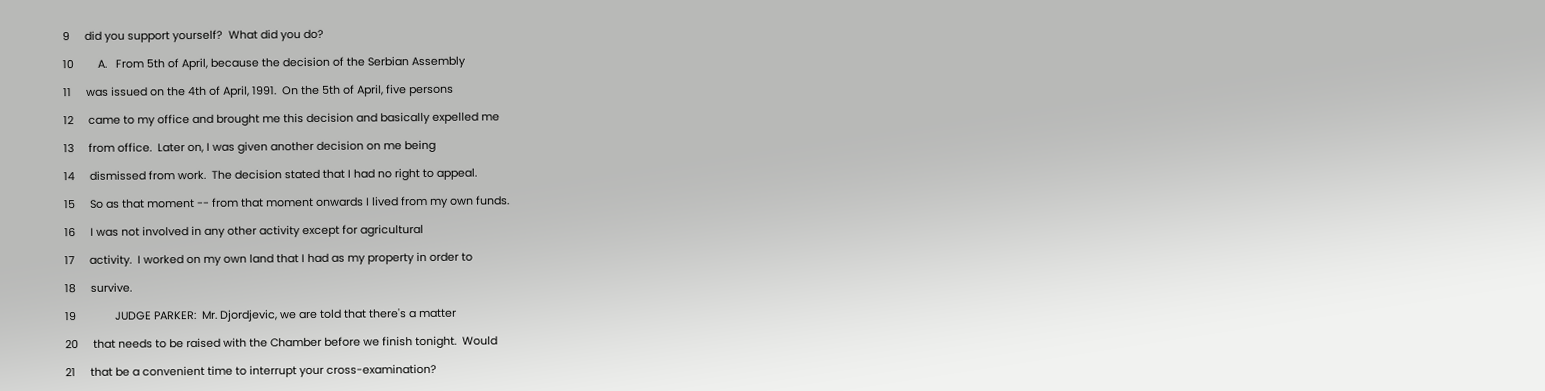9     did you support yourself?  What did you do?

10        A.   From 5th of April, because the decision of the Serbian Assembly

11     was issued on the 4th of April, 1991.  On the 5th of April, five persons

12     came to my office and brought me this decision and basically expelled me

13     from office.  Later on, I was given another decision on me being

14     dismissed from work.  The decision stated that I had no right to appeal.

15     So as that moment -- from that moment onwards I lived from my own funds.

16     I was not involved in any other activity except for agricultural

17     activity.  I worked on my own land that I had as my property in order to

18     survive.

19             JUDGE PARKER:  Mr. Djordjevic, we are told that there's a matter

20     that needs to be raised with the Chamber before we finish tonight.  Would

21     that be a convenient time to interrupt your cross-examination?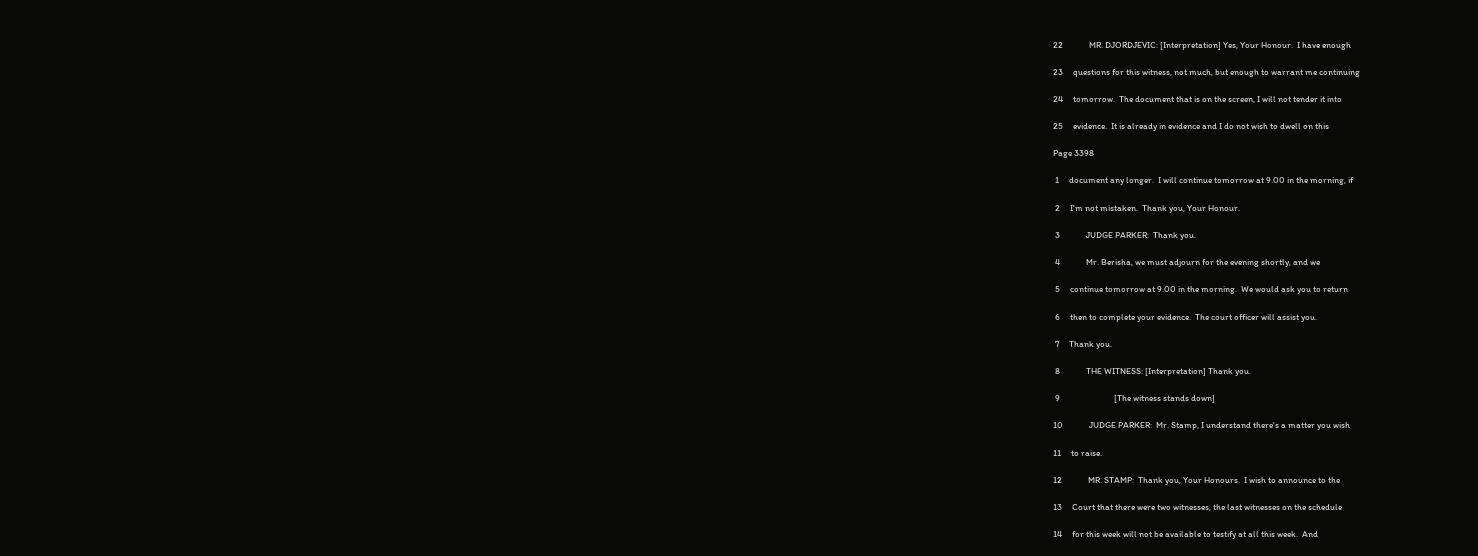22             MR. DJORDJEVIC: [Interpretation] Yes, Your Honour.  I have enough

23     questions for this witness, not much, but enough to warrant me continuing

24     tomorrow.  The document that is on the screen, I will not tender it into

25     evidence.  It is already in evidence and I do not wish to dwell on this

Page 3398

 1     document any longer.  I will continue tomorrow at 9.00 in the morning, if

 2     I'm not mistaken.  Thank you, Your Honour.

 3             JUDGE PARKER:  Thank you.

 4             Mr. Berisha, we must adjourn for the evening shortly, and we

 5     continue tomorrow at 9.00 in the morning.  We would ask you to return

 6     then to complete your evidence.  The court officer will assist you.

 7     Thank you.

 8             THE WITNESS: [Interpretation] Thank you.

 9                           [The witness stands down]

10             JUDGE PARKER:  Mr. Stamp, I understand there's a matter you wish

11     to raise.

12             MR. STAMP:  Thank you, Your Honours.  I wish to announce to the

13     Court that there were two witnesses, the last witnesses on the schedule

14     for this week will not be available to testify at all this week.  And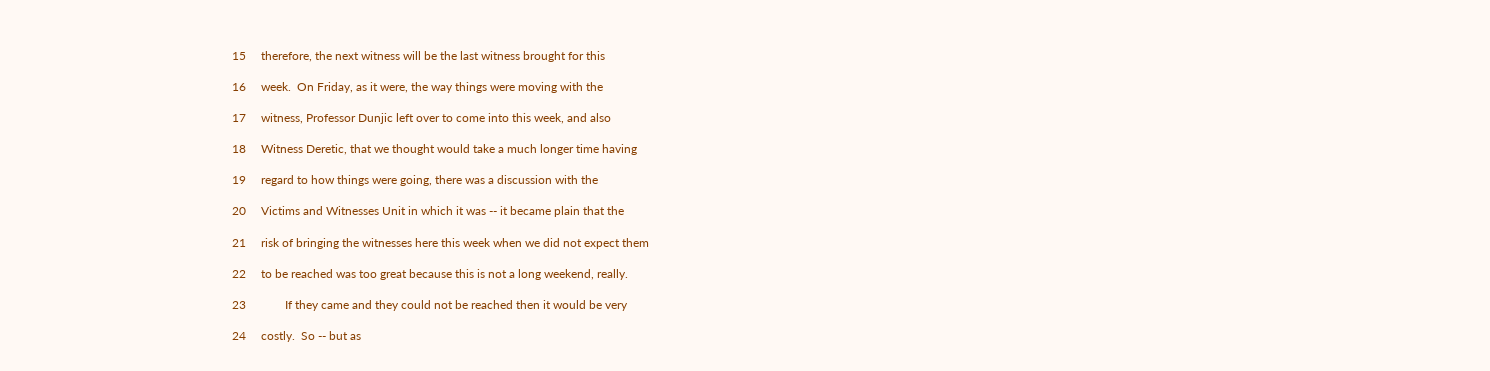15     therefore, the next witness will be the last witness brought for this

16     week.  On Friday, as it were, the way things were moving with the

17     witness, Professor Dunjic left over to come into this week, and also

18     Witness Deretic, that we thought would take a much longer time having

19     regard to how things were going, there was a discussion with the

20     Victims and Witnesses Unit in which it was -- it became plain that the

21     risk of bringing the witnesses here this week when we did not expect them

22     to be reached was too great because this is not a long weekend, really.

23             If they came and they could not be reached then it would be very

24     costly.  So -- but as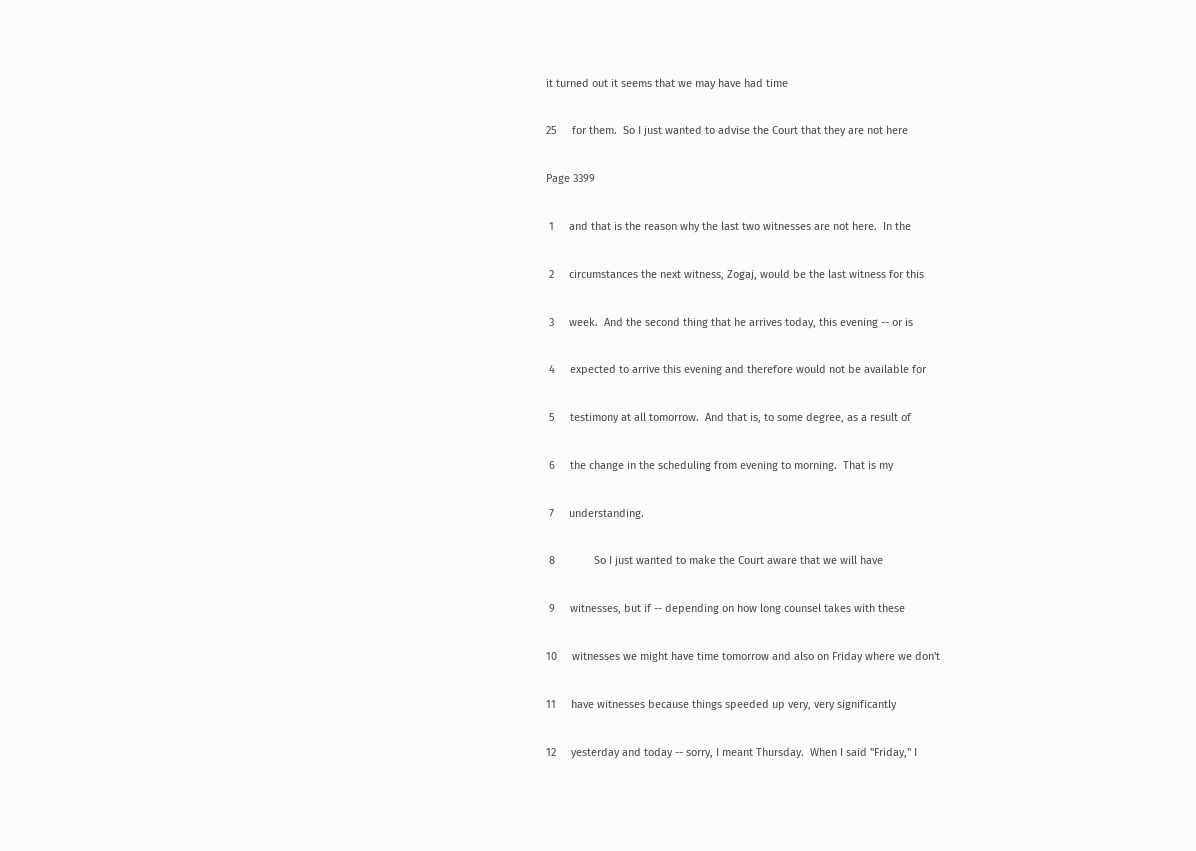it turned out it seems that we may have had time

25     for them.  So I just wanted to advise the Court that they are not here

Page 3399

 1     and that is the reason why the last two witnesses are not here.  In the

 2     circumstances the next witness, Zogaj, would be the last witness for this

 3     week.  And the second thing that he arrives today, this evening -- or is

 4     expected to arrive this evening and therefore would not be available for

 5     testimony at all tomorrow.  And that is, to some degree, as a result of

 6     the change in the scheduling from evening to morning.  That is my

 7     understanding.

 8             So I just wanted to make the Court aware that we will have

 9     witnesses, but if -- depending on how long counsel takes with these

10     witnesses we might have time tomorrow and also on Friday where we don't

11     have witnesses because things speeded up very, very significantly

12     yesterday and today -- sorry, I meant Thursday.  When I said "Friday," I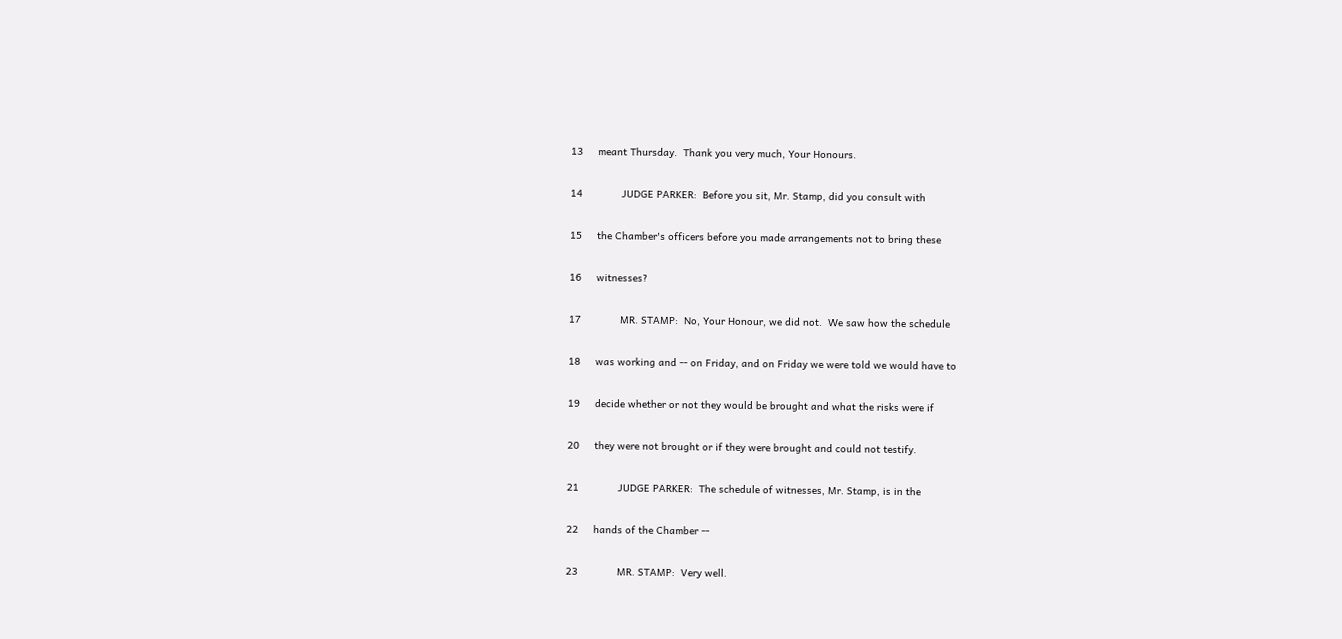13     meant Thursday.  Thank you very much, Your Honours.

14             JUDGE PARKER:  Before you sit, Mr. Stamp, did you consult with

15     the Chamber's officers before you made arrangements not to bring these

16     witnesses?

17             MR. STAMP:  No, Your Honour, we did not.  We saw how the schedule

18     was working and -- on Friday, and on Friday we were told we would have to

19     decide whether or not they would be brought and what the risks were if

20     they were not brought or if they were brought and could not testify.

21             JUDGE PARKER:  The schedule of witnesses, Mr. Stamp, is in the

22     hands of the Chamber --

23             MR. STAMP:  Very well.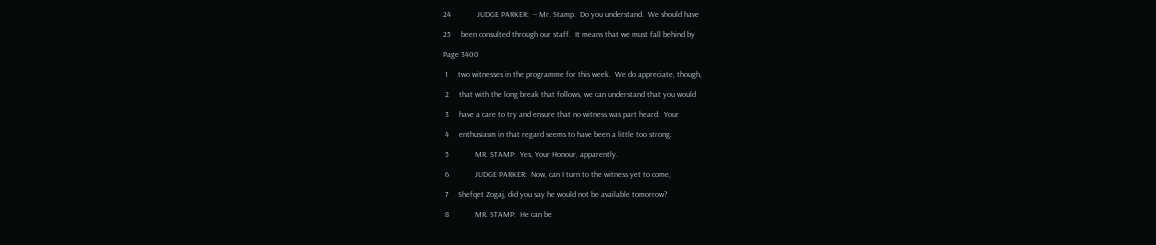24             JUDGE PARKER:  -- Mr. Stamp.  Do you understand.  We should have

25     been consulted through our staff.  It means that we must fall behind by

Page 3400

 1     two witnesses in the programme for this week.  We do appreciate, though,

 2     that with the long break that follows, we can understand that you would

 3     have a care to try and ensure that no witness was part heard.  Your

 4     enthusiasm in that regard seems to have been a little too strong.

 5             MR. STAMP:  Yes, Your Honour, apparently.

 6             JUDGE PARKER:  Now, can I turn to the witness yet to come,

 7     Shefqet Zogaj, did you say he would not be available tomorrow?

 8             MR. STAMP:  He can be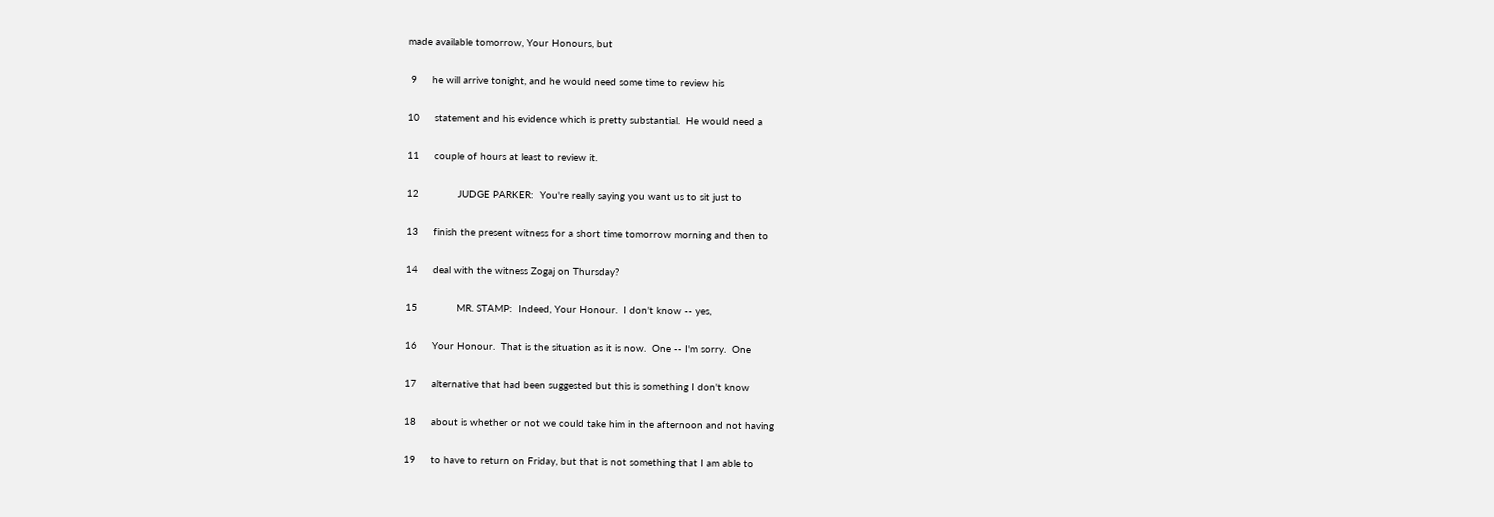made available tomorrow, Your Honours, but

 9     he will arrive tonight, and he would need some time to review his

10     statement and his evidence which is pretty substantial.  He would need a

11     couple of hours at least to review it.

12             JUDGE PARKER:  You're really saying you want us to sit just to

13     finish the present witness for a short time tomorrow morning and then to

14     deal with the witness Zogaj on Thursday?

15             MR. STAMP:  Indeed, Your Honour.  I don't know -- yes,

16     Your Honour.  That is the situation as it is now.  One -- I'm sorry.  One

17     alternative that had been suggested but this is something I don't know

18     about is whether or not we could take him in the afternoon and not having

19     to have to return on Friday, but that is not something that I am able to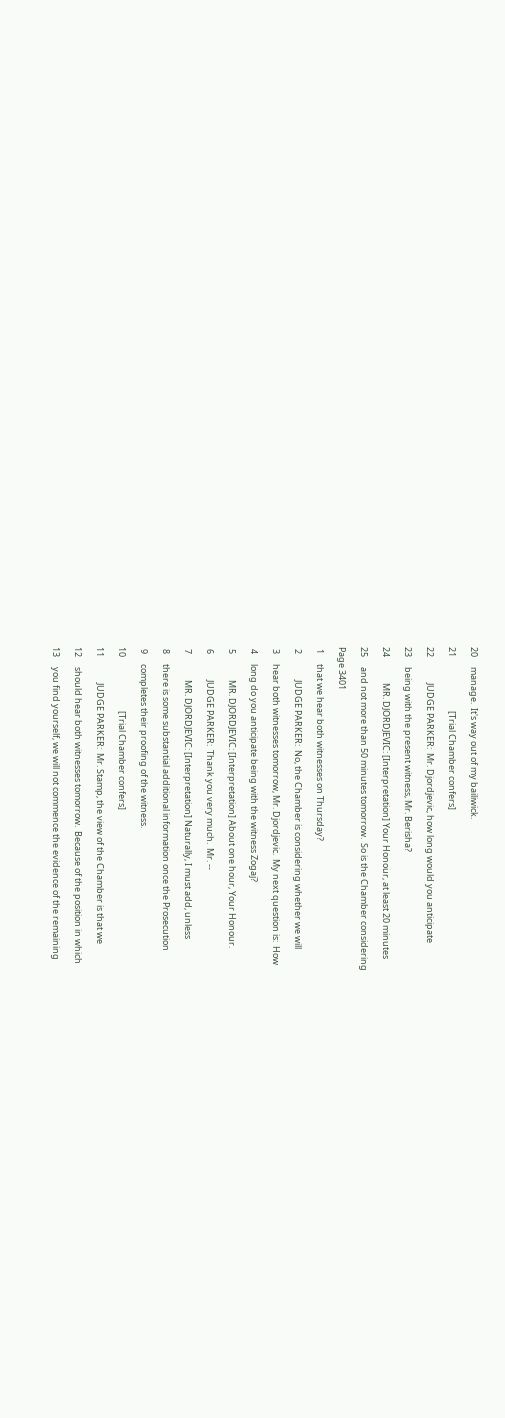20     manage.  It's way out of my bailiwick.

21                           [Trial Chamber confers]

22             JUDGE PARKER:  Mr. Djordjevic, how long would you anticipate

23     being with the present witness, Mr. Berisha?

24             MR. DJORDJEVIC: [Interpretation] Your Honour, at least 20 minutes

25     and not more than 50 minutes tomorrow.  So is the Chamber considering

Page 3401

 1     that we hear both witnesses on Thursday?

 2             JUDGE PARKER:  No, the Chamber is considering whether we will

 3     hear both witnesses tomorrow, Mr. Djordjevic.  My next question is:  How

 4     long do you anticipate being with the witness Zogaj?

 5             MR. DJORDJEVIC: [Interpretation] About one hour, Your Honour.

 6             JUDGE PARKER:  Thank you very much.  Mr. --

 7             MR. DJORDJEVIC: [Interpretation] Naturally, I must add, unless

 8     there is some substantial additional information once the Prosecution

 9     completes their proofing of the witness.

10                           [Trial Chamber confers]

11             JUDGE PARKER:  Mr. Stamp, the view of the Chamber is that we

12     should hear both witnesses tomorrow.  Because of the position in which

13     you find yourself, we will not commence the evidence of the remaining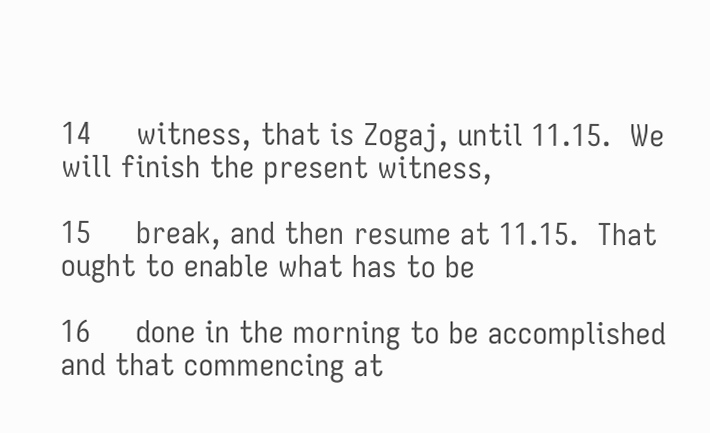14     witness, that is Zogaj, until 11.15.  We will finish the present witness,

15     break, and then resume at 11.15.  That ought to enable what has to be

16     done in the morning to be accomplished and that commencing at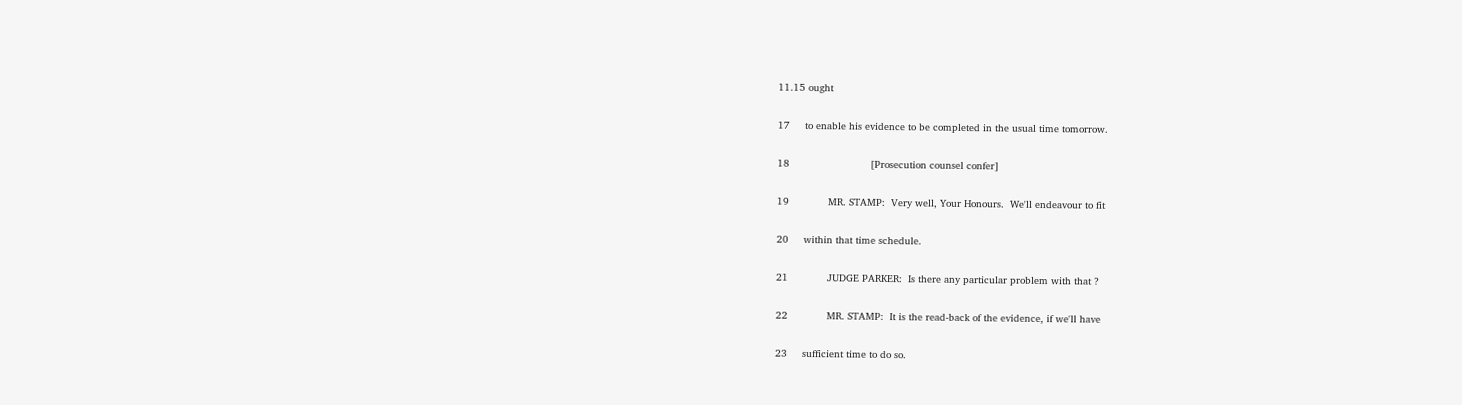11.15 ought

17     to enable his evidence to be completed in the usual time tomorrow.

18                           [Prosecution counsel confer]

19             MR. STAMP:  Very well, Your Honours.  We'll endeavour to fit

20     within that time schedule.

21             JUDGE PARKER:  Is there any particular problem with that ?

22             MR. STAMP:  It is the read-back of the evidence, if we'll have

23     sufficient time to do so.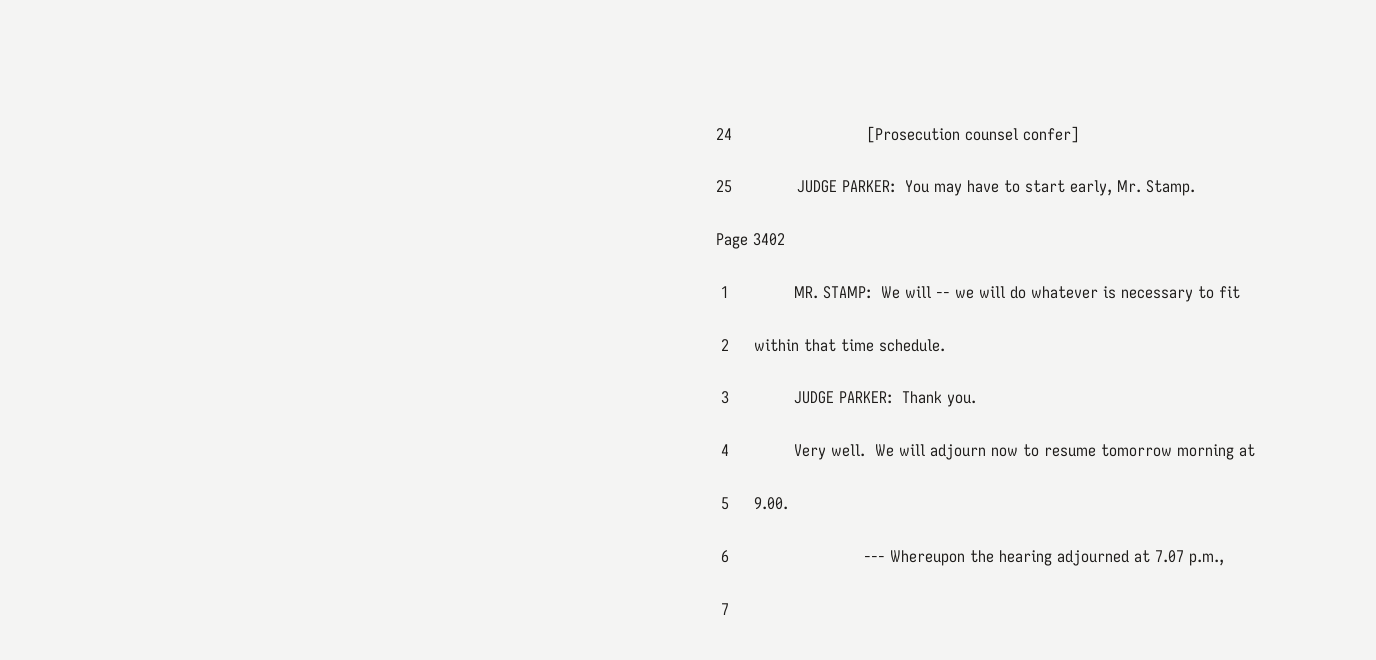24                           [Prosecution counsel confer]

25             JUDGE PARKER:  You may have to start early, Mr. Stamp.

Page 3402

 1             MR. STAMP:  We will -- we will do whatever is necessary to fit

 2     within that time schedule.

 3             JUDGE PARKER:  Thank you.

 4             Very well.  We will adjourn now to resume tomorrow morning at

 5     9.00.

 6                           --- Whereupon the hearing adjourned at 7.07 p.m.,

 7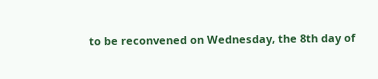to be reconvened on Wednesday, the 8th day of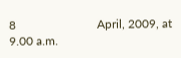8                           April, 2009, at 9.00 a.m.